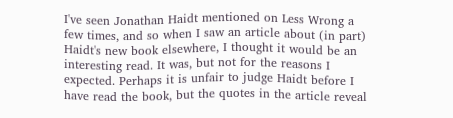I've seen Jonathan Haidt mentioned on Less Wrong a few times, and so when I saw an article about (in part) Haidt's new book elsewhere, I thought it would be an interesting read. It was, but not for the reasons I expected. Perhaps it is unfair to judge Haidt before I have read the book, but the quotes in the article reveal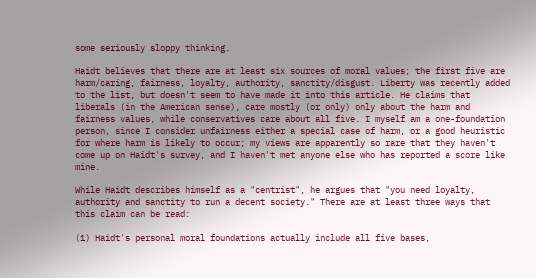some seriously sloppy thinking.

Haidt believes that there are at least six sources of moral values; the first five are harm/caring, fairness, loyalty, authority, sanctity/disgust. Liberty was recently added to the list, but doesn't seem to have made it into this article. He claims that liberals (in the American sense), care mostly (or only) only about the harm and fairness values, while conservatives care about all five. I myself am a one-foundation person, since I consider unfairness either a special case of harm, or a good heuristic for where harm is likely to occur; my views are apparently so rare that they haven't come up on Haidt's survey, and I haven't met anyone else who has reported a score like mine.

While Haidt describes himself as a "centrist", he argues that "you need loyalty, authority and sanctity to run a decent society." There are at least three ways that this claim can be read:

(1) Haidt's personal moral foundations actually include all five bases,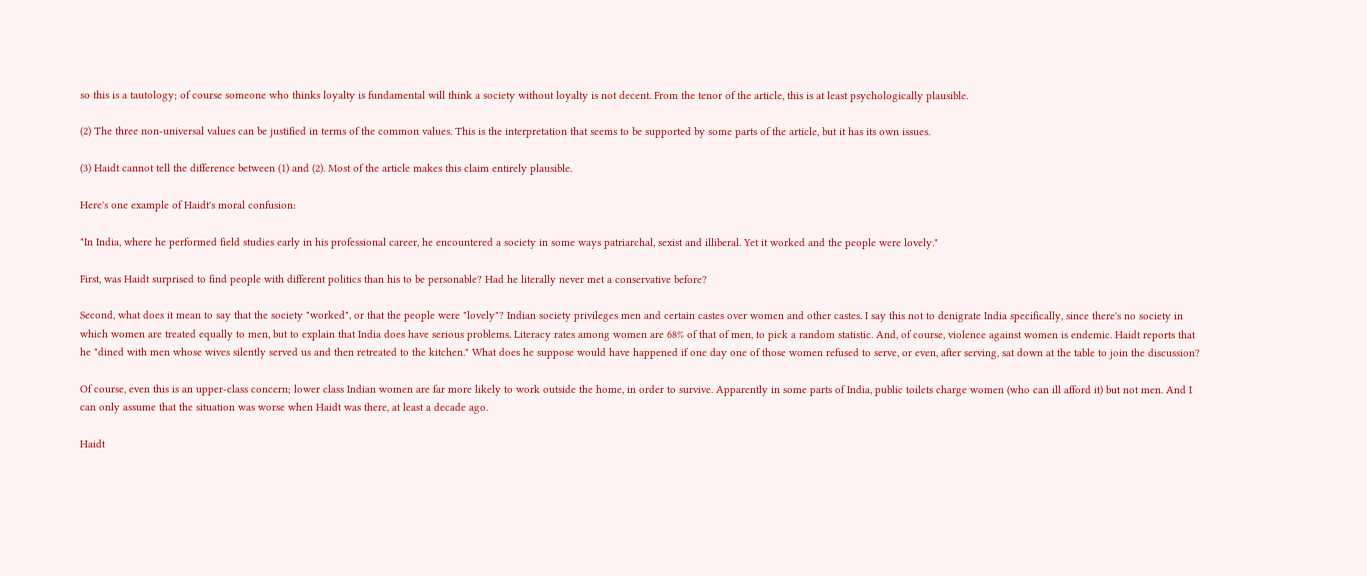so this is a tautology; of course someone who thinks loyalty is fundamental will think a society without loyalty is not decent. From the tenor of the article, this is at least psychologically plausible.

(2) The three non-universal values can be justified in terms of the common values. This is the interpretation that seems to be supported by some parts of the article, but it has its own issues.

(3) Haidt cannot tell the difference between (1) and (2). Most of the article makes this claim entirely plausible.

Here's one example of Haidt's moral confusion:

"In India, where he performed field studies early in his professional career, he encountered a society in some ways patriarchal, sexist and illiberal. Yet it worked and the people were lovely."

First, was Haidt surprised to find people with different politics than his to be personable? Had he literally never met a conservative before?

Second, what does it mean to say that the society "worked", or that the people were "lovely"? Indian society privileges men and certain castes over women and other castes. I say this not to denigrate India specifically, since there's no society in which women are treated equally to men, but to explain that India does have serious problems. Literacy rates among women are 68% of that of men, to pick a random statistic. And, of course, violence against women is endemic. Haidt reports that he "dined with men whose wives silently served us and then retreated to the kitchen." What does he suppose would have happened if one day one of those women refused to serve, or even, after serving, sat down at the table to join the discussion?

Of course, even this is an upper-class concern; lower class Indian women are far more likely to work outside the home, in order to survive. Apparently in some parts of India, public toilets charge women (who can ill afford it) but not men. And I can only assume that the situation was worse when Haidt was there, at least a decade ago.

Haidt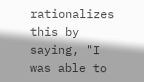rationalizes this by saying, "I was able to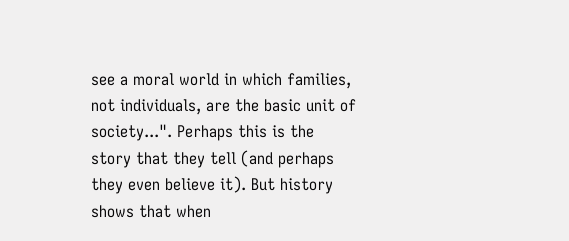see a moral world in which families, not individuals, are the basic unit of society...". Perhaps this is the story that they tell (and perhaps they even believe it). But history shows that when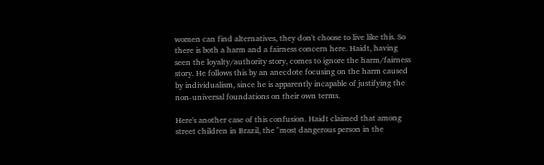women can find alternatives, they don't choose to live like this. So there is both a harm and a fairness concern here. Haidt, having seen the loyalty/authority story, comes to ignore the harm/fairness story. He follows this by an anecdote focusing on the harm caused by individualism, since he is apparently incapable of justifying the non-universal foundations on their own terms.

Here's another case of this confusion. Haidt claimed that among street children in Brazil, the "most dangerous person in the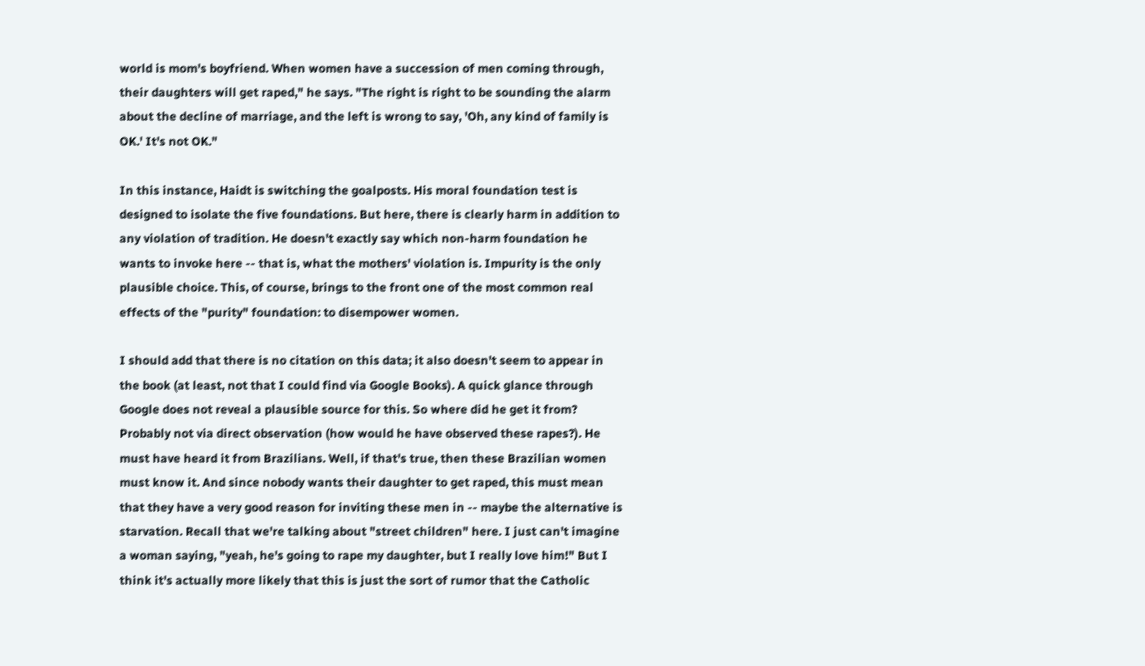world is mom's boyfriend. When women have a succession of men coming through, their daughters will get raped," he says. "The right is right to be sounding the alarm about the decline of marriage, and the left is wrong to say, 'Oh, any kind of family is OK.' It's not OK."

In this instance, Haidt is switching the goalposts. His moral foundation test is designed to isolate the five foundations. But here, there is clearly harm in addition to any violation of tradition. He doesn't exactly say which non-harm foundation he wants to invoke here -- that is, what the mothers' violation is. Impurity is the only plausible choice. This, of course, brings to the front one of the most common real effects of the "purity" foundation: to disempower women.

I should add that there is no citation on this data; it also doesn't seem to appear in the book (at least, not that I could find via Google Books). A quick glance through Google does not reveal a plausible source for this. So where did he get it from? Probably not via direct observation (how would he have observed these rapes?). He must have heard it from Brazilians. Well, if that's true, then these Brazilian women must know it. And since nobody wants their daughter to get raped, this must mean that they have a very good reason for inviting these men in -- maybe the alternative is starvation. Recall that we're talking about "street children" here. I just can't imagine a woman saying, "yeah, he's going to rape my daughter, but I really love him!" But I think it's actually more likely that this is just the sort of rumor that the Catholic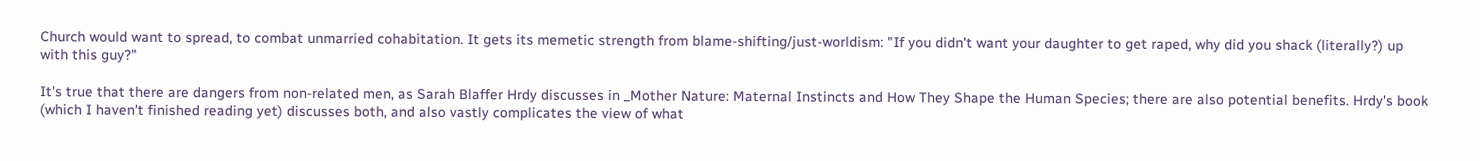Church would want to spread, to combat unmarried cohabitation. It gets its memetic strength from blame-shifting/just-worldism: "If you didn't want your daughter to get raped, why did you shack (literally?) up with this guy?"

It's true that there are dangers from non-related men, as Sarah Blaffer Hrdy discusses in _Mother Nature: Maternal Instincts and How They Shape the Human Species; there are also potential benefits. Hrdy's book (which I haven't finished reading yet) discusses both, and also vastly complicates the view of what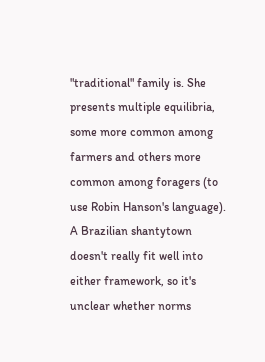"traditional" family is. She presents multiple equilibria, some more common among farmers and others more common among foragers (to use Robin Hanson's language). A Brazilian shantytown doesn't really fit well into either framework, so it's unclear whether norms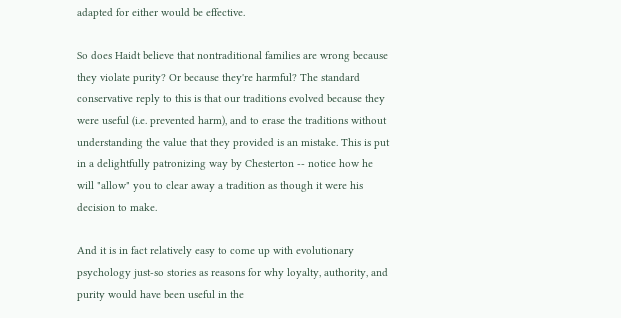adapted for either would be effective.

So does Haidt believe that nontraditional families are wrong because they violate purity? Or because they're harmful? The standard conservative reply to this is that our traditions evolved because they were useful (i.e. prevented harm), and to erase the traditions without understanding the value that they provided is an mistake. This is put in a delightfully patronizing way by Chesterton -- notice how he will "allow" you to clear away a tradition as though it were his decision to make.

And it is in fact relatively easy to come up with evolutionary psychology just-so stories as reasons for why loyalty, authority, and purity would have been useful in the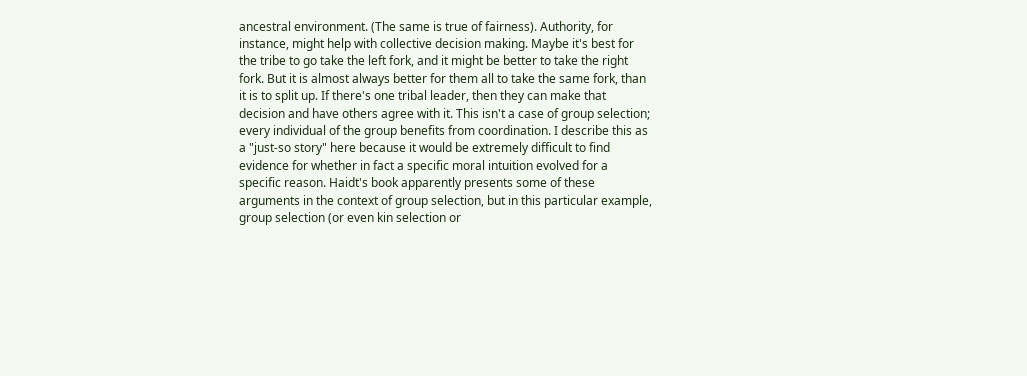ancestral environment. (The same is true of fairness). Authority, for instance, might help with collective decision making. Maybe it's best for the tribe to go take the left fork, and it might be better to take the right fork. But it is almost always better for them all to take the same fork, than it is to split up. If there's one tribal leader, then they can make that decision and have others agree with it. This isn't a case of group selection; every individual of the group benefits from coordination. I describe this as a "just-so story" here because it would be extremely difficult to find evidence for whether in fact a specific moral intuition evolved for a specific reason. Haidt's book apparently presents some of these arguments in the context of group selection, but in this particular example, group selection (or even kin selection or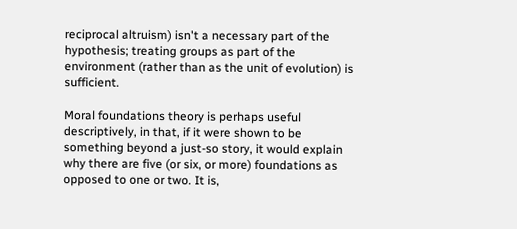reciprocal altruism) isn't a necessary part of the hypothesis; treating groups as part of the environment (rather than as the unit of evolution) is sufficient.

Moral foundations theory is perhaps useful descriptively, in that, if it were shown to be something beyond a just-so story, it would explain why there are five (or six, or more) foundations as opposed to one or two. It is,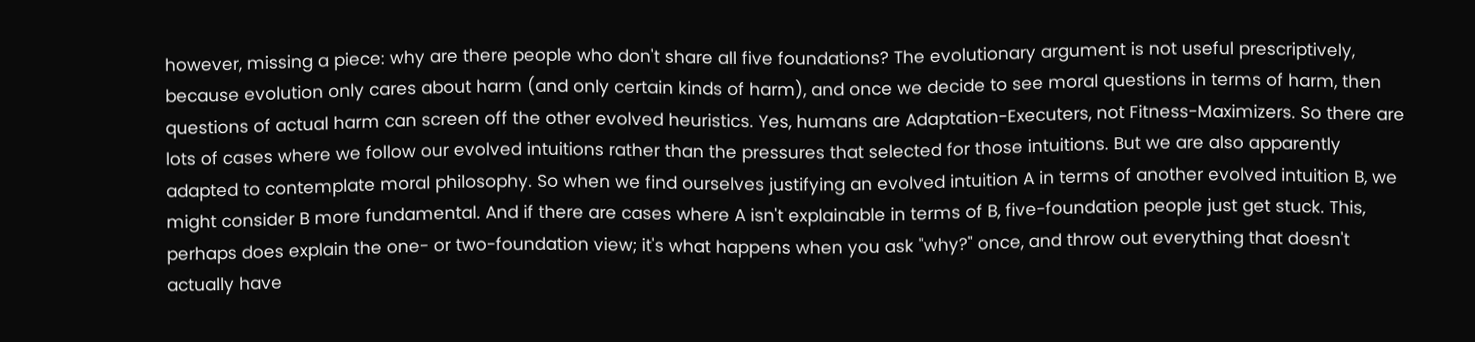however, missing a piece: why are there people who don't share all five foundations? The evolutionary argument is not useful prescriptively, because evolution only cares about harm (and only certain kinds of harm), and once we decide to see moral questions in terms of harm, then questions of actual harm can screen off the other evolved heuristics. Yes, humans are Adaptation-Executers, not Fitness-Maximizers. So there are lots of cases where we follow our evolved intuitions rather than the pressures that selected for those intuitions. But we are also apparently adapted to contemplate moral philosophy. So when we find ourselves justifying an evolved intuition A in terms of another evolved intuition B, we might consider B more fundamental. And if there are cases where A isn't explainable in terms of B, five-foundation people just get stuck. This, perhaps does explain the one- or two-foundation view; it's what happens when you ask "why?" once, and throw out everything that doesn't actually have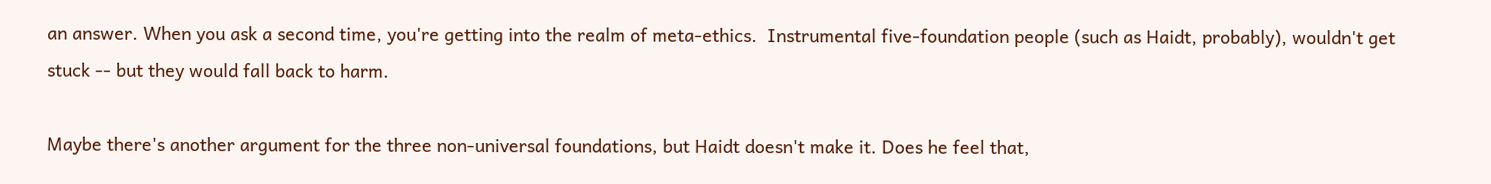an answer. When you ask a second time, you're getting into the realm of meta-ethics.  Instrumental five-foundation people (such as Haidt, probably), wouldn't get stuck -- but they would fall back to harm.

Maybe there's another argument for the three non-universal foundations, but Haidt doesn't make it. Does he feel that,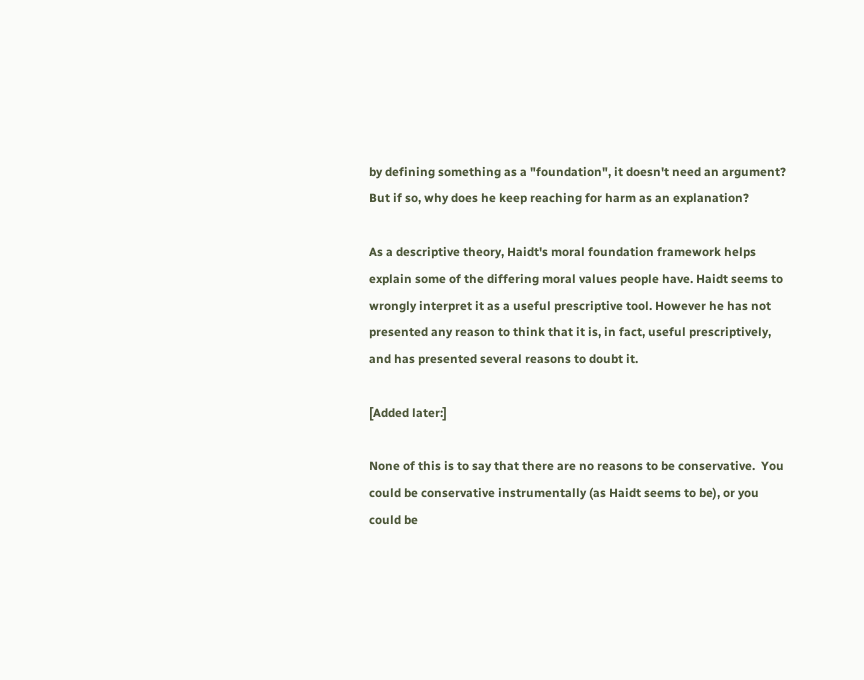by defining something as a "foundation", it doesn't need an argument? But if so, why does he keep reaching for harm as an explanation?

As a descriptive theory, Haidt's moral foundation framework helps explain some of the differing moral values people have. Haidt seems to wrongly interpret it as a useful prescriptive tool. However he has not presented any reason to think that it is, in fact, useful prescriptively, and has presented several reasons to doubt it.

[Added later:]

None of this is to say that there are no reasons to be conservative.  You could be conservative instrumentally (as Haidt seems to be), or you could be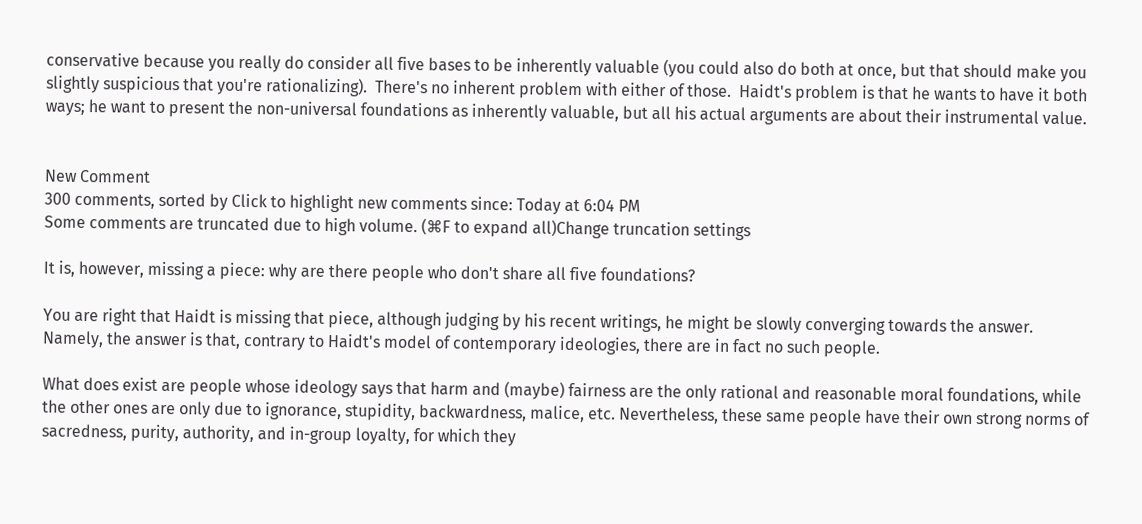conservative because you really do consider all five bases to be inherently valuable (you could also do both at once, but that should make you slightly suspicious that you're rationalizing).  There's no inherent problem with either of those.  Haidt's problem is that he wants to have it both ways; he want to present the non-universal foundations as inherently valuable, but all his actual arguments are about their instrumental value.


New Comment
300 comments, sorted by Click to highlight new comments since: Today at 6:04 PM
Some comments are truncated due to high volume. (⌘F to expand all)Change truncation settings

It is, however, missing a piece: why are there people who don't share all five foundations?

You are right that Haidt is missing that piece, although judging by his recent writings, he might be slowly converging towards the answer. Namely, the answer is that, contrary to Haidt's model of contemporary ideologies, there are in fact no such people.

What does exist are people whose ideology says that harm and (maybe) fairness are the only rational and reasonable moral foundations, while the other ones are only due to ignorance, stupidity, backwardness, malice, etc. Nevertheless, these same people have their own strong norms of sacredness, purity, authority, and in-group loyalty, for which they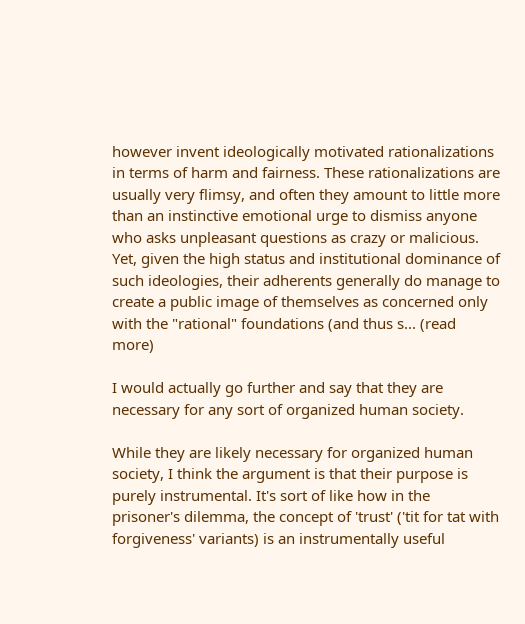however invent ideologically motivated rationalizations in terms of harm and fairness. These rationalizations are usually very flimsy, and often they amount to little more than an instinctive emotional urge to dismiss anyone who asks unpleasant questions as crazy or malicious. Yet, given the high status and institutional dominance of such ideologies, their adherents generally do manage to create a public image of themselves as concerned only with the "rational" foundations (and thus s... (read more)

I would actually go further and say that they are necessary for any sort of organized human society.

While they are likely necessary for organized human society, I think the argument is that their purpose is purely instrumental. It's sort of like how in the prisoner's dilemma, the concept of 'trust' ('tit for tat with forgiveness' variants) is an instrumentally useful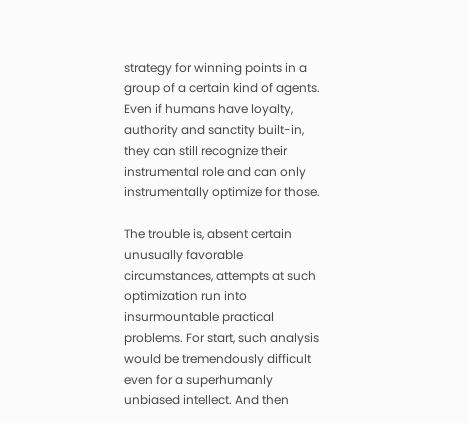strategy for winning points in a group of a certain kind of agents. Even if humans have loyalty, authority and sanctity built-in, they can still recognize their instrumental role and can only instrumentally optimize for those.

The trouble is, absent certain unusually favorable circumstances, attempts at such optimization run into insurmountable practical problems. For start, such analysis would be tremendously difficult even for a superhumanly unbiased intellect. And then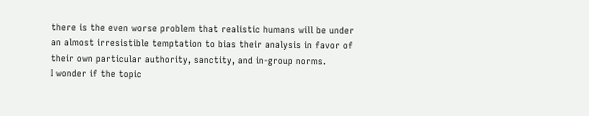there is the even worse problem that realistic humans will be under an almost irresistible temptation to bias their analysis in favor of their own particular authority, sanctity, and in-group norms.
I wonder if the topic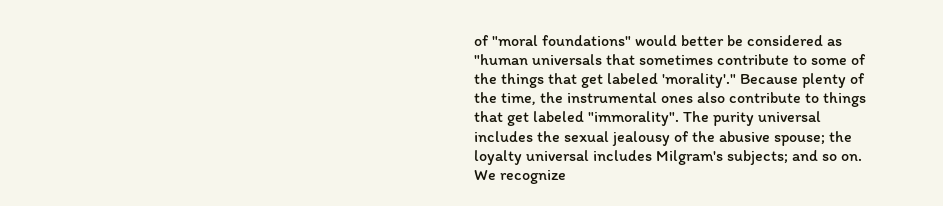of "moral foundations" would better be considered as "human universals that sometimes contribute to some of the things that get labeled 'morality'." Because plenty of the time, the instrumental ones also contribute to things that get labeled "immorality". The purity universal includes the sexual jealousy of the abusive spouse; the loyalty universal includes Milgram's subjects; and so on. We recognize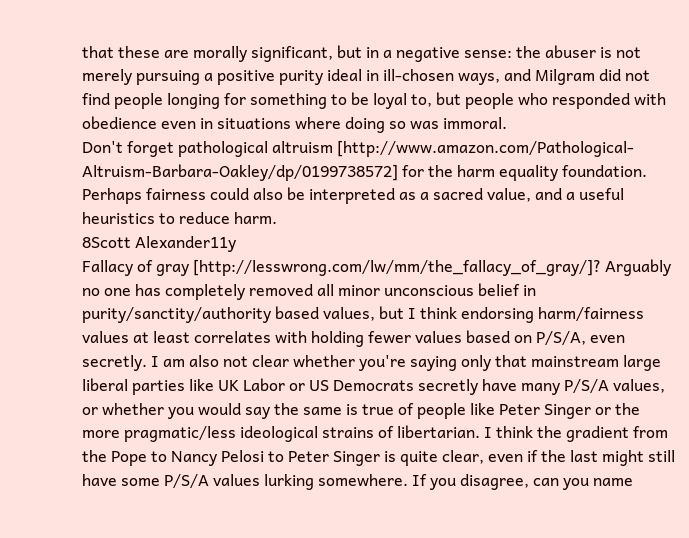that these are morally significant, but in a negative sense: the abuser is not merely pursuing a positive purity ideal in ill-chosen ways, and Milgram did not find people longing for something to be loyal to, but people who responded with obedience even in situations where doing so was immoral.
Don't forget pathological altruism [http://www.amazon.com/Pathological-Altruism-Barbara-Oakley/dp/0199738572] for the harm equality foundation.
Perhaps fairness could also be interpreted as a sacred value, and a useful heuristics to reduce harm.
8Scott Alexander11y
Fallacy of gray [http://lesswrong.com/lw/mm/the_fallacy_of_gray/]? Arguably no one has completely removed all minor unconscious belief in purity/sanctity/authority based values, but I think endorsing harm/fairness values at least correlates with holding fewer values based on P/S/A, even secretly. I am also not clear whether you're saying only that mainstream large liberal parties like UK Labor or US Democrats secretly have many P/S/A values, or whether you would say the same is true of people like Peter Singer or the more pragmatic/less ideological strains of libertarian. I think the gradient from the Pope to Nancy Pelosi to Peter Singer is quite clear, even if the last might still have some P/S/A values lurking somewhere. If you disagree, can you name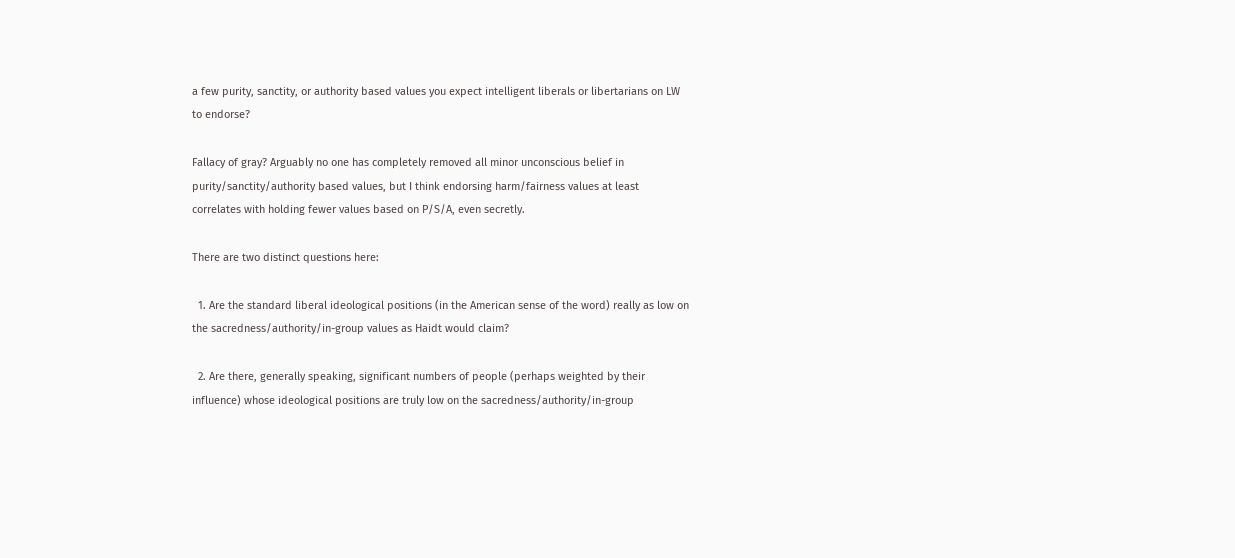a few purity, sanctity, or authority based values you expect intelligent liberals or libertarians on LW to endorse?

Fallacy of gray? Arguably no one has completely removed all minor unconscious belief in purity/sanctity/authority based values, but I think endorsing harm/fairness values at least correlates with holding fewer values based on P/S/A, even secretly.

There are two distinct questions here:

  1. Are the standard liberal ideological positions (in the American sense of the word) really as low on the sacredness/authority/in-group values as Haidt would claim?

  2. Are there, generally speaking, significant numbers of people (perhaps weighted by their influence) whose ideological positions are truly low on the sacredness/authority/in-group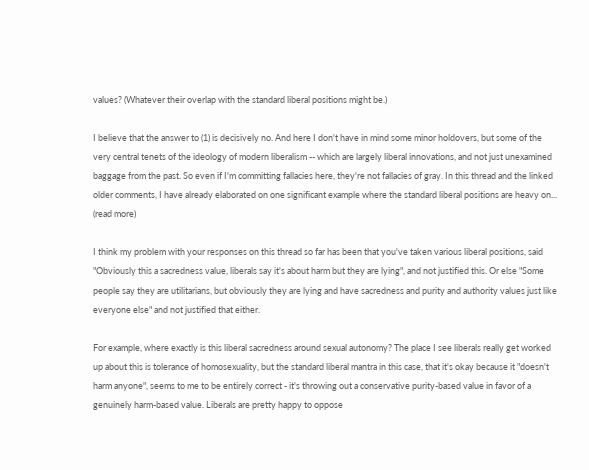values? (Whatever their overlap with the standard liberal positions might be.)

I believe that the answer to (1) is decisively no. And here I don't have in mind some minor holdovers, but some of the very central tenets of the ideology of modern liberalism -- which are largely liberal innovations, and not just unexamined baggage from the past. So even if I'm committing fallacies here, they're not fallacies of gray. In this thread and the linked older comments, I have already elaborated on one significant example where the standard liberal positions are heavy on... (read more)

I think my problem with your responses on this thread so far has been that you've taken various liberal positions, said "Obviously this a sacredness value, liberals say it's about harm but they are lying", and not justified this. Or else "Some people say they are utilitarians, but obviously they are lying and have sacredness and purity and authority values just like everyone else" and not justified that either.

For example, where exactly is this liberal sacredness around sexual autonomy? The place I see liberals really get worked up about this is tolerance of homosexuality, but the standard liberal mantra in this case, that it's okay because it "doesn't harm anyone", seems to me to be entirely correct - it's throwing out a conservative purity-based value in favor of a genuinely harm-based value. Liberals are pretty happy to oppose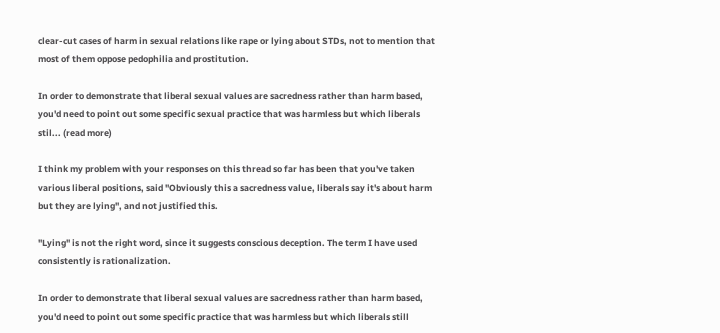clear-cut cases of harm in sexual relations like rape or lying about STDs, not to mention that most of them oppose pedophilia and prostitution.

In order to demonstrate that liberal sexual values are sacredness rather than harm based, you'd need to point out some specific sexual practice that was harmless but which liberals stil... (read more)

I think my problem with your responses on this thread so far has been that you've taken various liberal positions, said "Obviously this a sacredness value, liberals say it's about harm but they are lying", and not justified this.

"Lying" is not the right word, since it suggests conscious deception. The term I have used consistently is rationalization.

In order to demonstrate that liberal sexual values are sacredness rather than harm based, you'd need to point out some specific practice that was harmless but which liberals still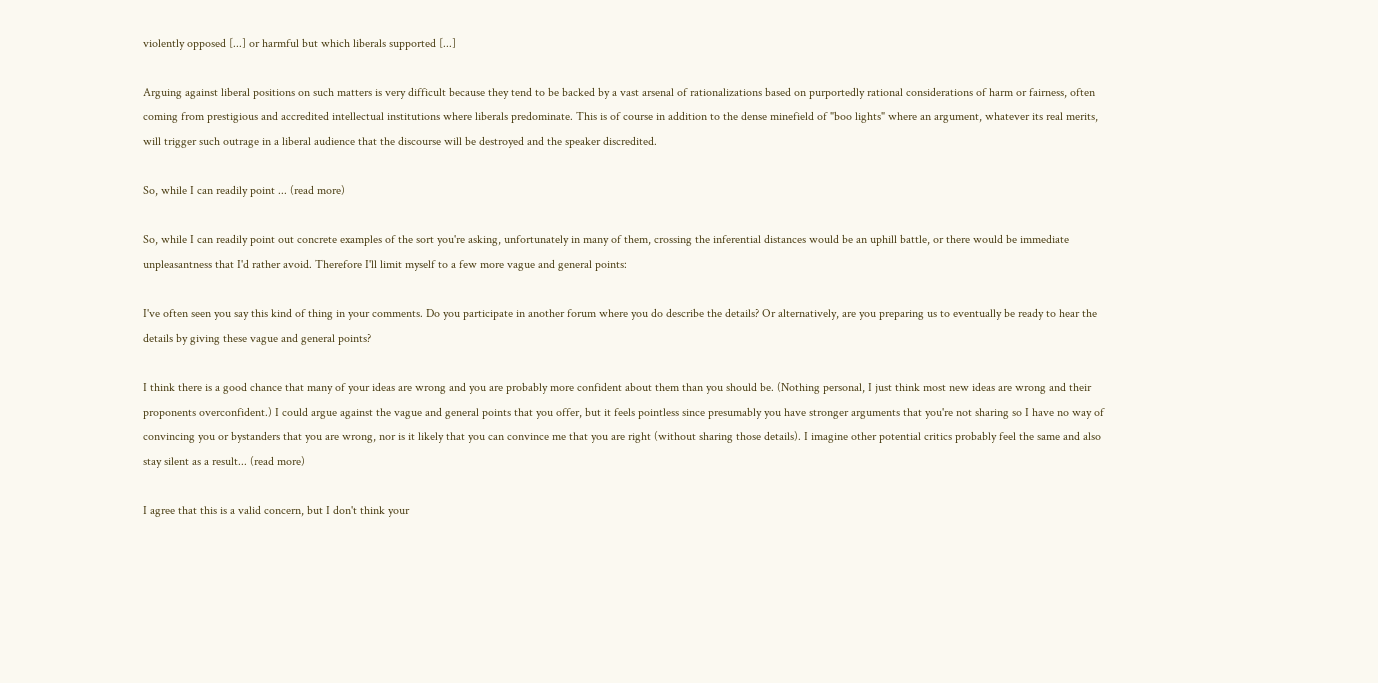violently opposed [...] or harmful but which liberals supported [...]

Arguing against liberal positions on such matters is very difficult because they tend to be backed by a vast arsenal of rationalizations based on purportedly rational considerations of harm or fairness, often coming from prestigious and accredited intellectual institutions where liberals predominate. This is of course in addition to the dense minefield of "boo lights" where an argument, whatever its real merits, will trigger such outrage in a liberal audience that the discourse will be destroyed and the speaker discredited.

So, while I can readily point ... (read more)

So, while I can readily point out concrete examples of the sort you're asking, unfortunately in many of them, crossing the inferential distances would be an uphill battle, or there would be immediate unpleasantness that I'd rather avoid. Therefore I'll limit myself to a few more vague and general points:

I've often seen you say this kind of thing in your comments. Do you participate in another forum where you do describe the details? Or alternatively, are you preparing us to eventually be ready to hear the details by giving these vague and general points?

I think there is a good chance that many of your ideas are wrong and you are probably more confident about them than you should be. (Nothing personal, I just think most new ideas are wrong and their proponents overconfident.) I could argue against the vague and general points that you offer, but it feels pointless since presumably you have stronger arguments that you're not sharing so I have no way of convincing you or bystanders that you are wrong, nor is it likely that you can convince me that you are right (without sharing those details). I imagine other potential critics probably feel the same and also stay silent as a result... (read more)

I agree that this is a valid concern, but I don't think your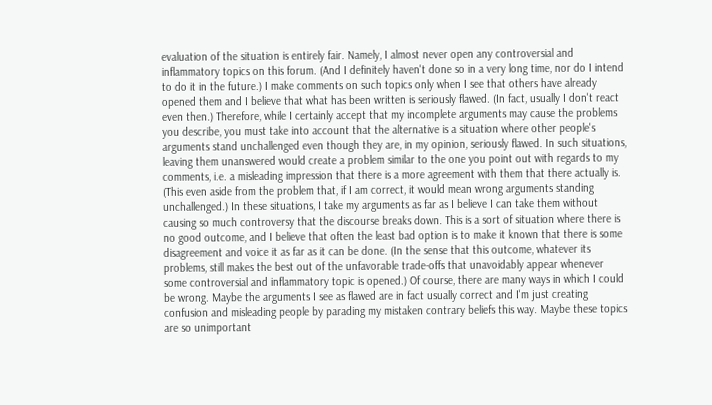evaluation of the situation is entirely fair. Namely, I almost never open any controversial and inflammatory topics on this forum. (And I definitely haven't done so in a very long time, nor do I intend to do it in the future.) I make comments on such topics only when I see that others have already opened them and I believe that what has been written is seriously flawed. (In fact, usually I don't react even then.) Therefore, while I certainly accept that my incomplete arguments may cause the problems you describe, you must take into account that the alternative is a situation where other people's arguments stand unchallenged even though they are, in my opinion, seriously flawed. In such situations, leaving them unanswered would create a problem similar to the one you point out with regards to my comments, i.e. a misleading impression that there is a more agreement with them that there actually is. (This even aside from the problem that, if I am correct, it would mean wrong arguments standing unchallenged.) In these situations, I take my arguments as far as I believe I can take them without causing so much controversy that the discourse breaks down. This is a sort of situation where there is no good outcome, and I believe that often the least bad option is to make it known that there is some disagreement and voice it as far as it can be done. (In the sense that this outcome, whatever its problems, still makes the best out of the unfavorable trade-offs that unavoidably appear whenever some controversial and inflammatory topic is opened.) Of course, there are many ways in which I could be wrong. Maybe the arguments I see as flawed are in fact usually correct and I'm just creating confusion and misleading people by parading my mistaken contrary beliefs this way. Maybe these topics are so unimportant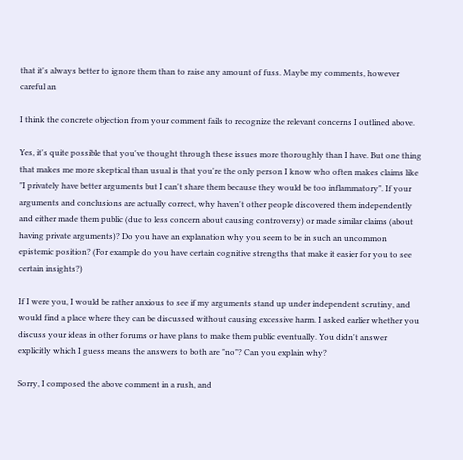that it's always better to ignore them than to raise any amount of fuss. Maybe my comments, however careful an

I think the concrete objection from your comment fails to recognize the relevant concerns I outlined above.

Yes, it's quite possible that you've thought through these issues more thoroughly than I have. But one thing that makes me more skeptical than usual is that you're the only person I know who often makes claims like "I privately have better arguments but I can't share them because they would be too inflammatory". If your arguments and conclusions are actually correct, why haven't other people discovered them independently and either made them public (due to less concern about causing controversy) or made similar claims (about having private arguments)? Do you have an explanation why you seem to be in such an uncommon epistemic position? (For example do you have certain cognitive strengths that make it easier for you to see certain insights?)

If I were you, I would be rather anxious to see if my arguments stand up under independent scrutiny, and would find a place where they can be discussed without causing excessive harm. I asked earlier whether you discuss your ideas in other forums or have plans to make them public eventually. You didn't answer explicitly which I guess means the answers to both are "no"? Can you explain why?

Sorry, I composed the above comment in a rush, and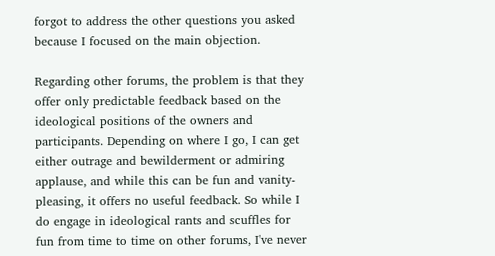forgot to address the other questions you asked because I focused on the main objection.

Regarding other forums, the problem is that they offer only predictable feedback based on the ideological positions of the owners and participants. Depending on where I go, I can get either outrage and bewilderment or admiring applause, and while this can be fun and vanity-pleasing, it offers no useful feedback. So while I do engage in ideological rants and scuffles for fun from time to time on other forums, I've never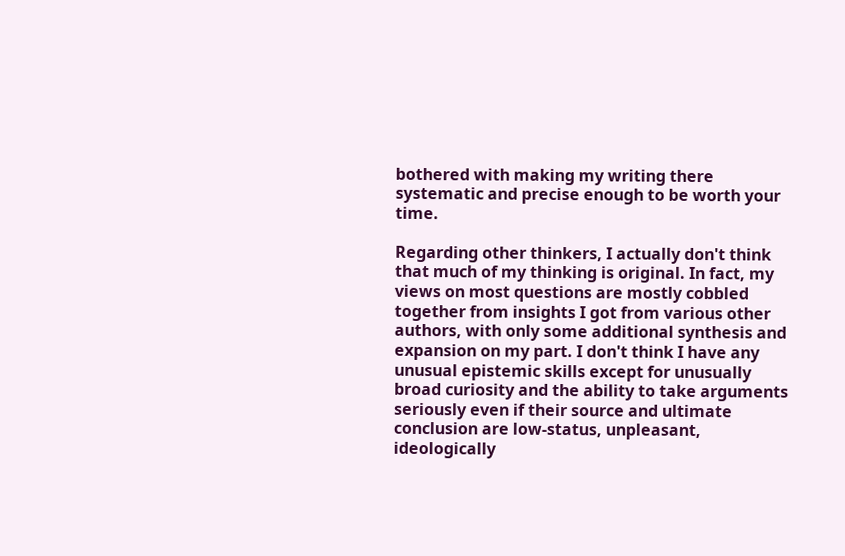bothered with making my writing there systematic and precise enough to be worth your time.

Regarding other thinkers, I actually don't think that much of my thinking is original. In fact, my views on most questions are mostly cobbled together from insights I got from various other authors, with only some additional synthesis and expansion on my part. I don't think I have any unusual epistemic skills except for unusually broad curiosity and the ability to take arguments seriously even if their source and ultimate conclusion are low-status, unpleasant, ideologically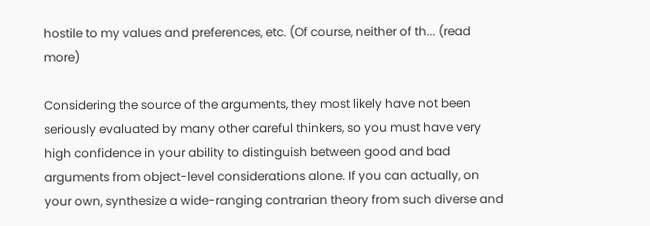hostile to my values and preferences, etc. (Of course, neither of th... (read more)

Considering the source of the arguments, they most likely have not been seriously evaluated by many other careful thinkers, so you must have very high confidence in your ability to distinguish between good and bad arguments from object-level considerations alone. If you can actually, on your own, synthesize a wide-ranging contrarian theory from such diverse and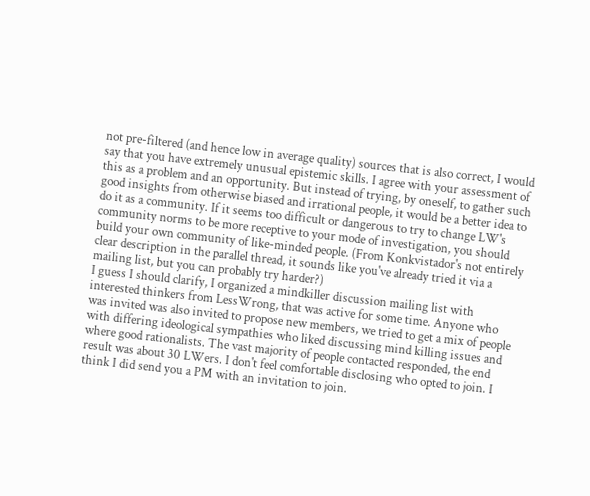not pre-filtered (and hence low in average quality) sources that is also correct, I would say that you have extremely unusual epistemic skills. I agree with your assessment of this as a problem and an opportunity. But instead of trying, by oneself, to gather such good insights from otherwise biased and irrational people, it would be a better idea to do it as a community. If it seems too difficult or dangerous to try to change LW's community norms to be more receptive to your mode of investigation, you should build your own community of like-minded people. (From Konkvistador's not entirely clear description in the parallel thread, it sounds like you've already tried it via a mailing list, but you can probably try harder?)
I guess I should clarify, I organized a mindkiller discussion mailing list with interested thinkers from LessWrong, that was active for some time. Anyone who was invited was also invited to propose new members, we tried to get a mix of people with differing ideological sympathies who liked discussing mind killing issues and where good rationalists. The vast majority of people contacted responded, the end result was about 30 LWers. I don't feel comfortable disclosing who opted to join. I think I did send you a PM with an invitation to join.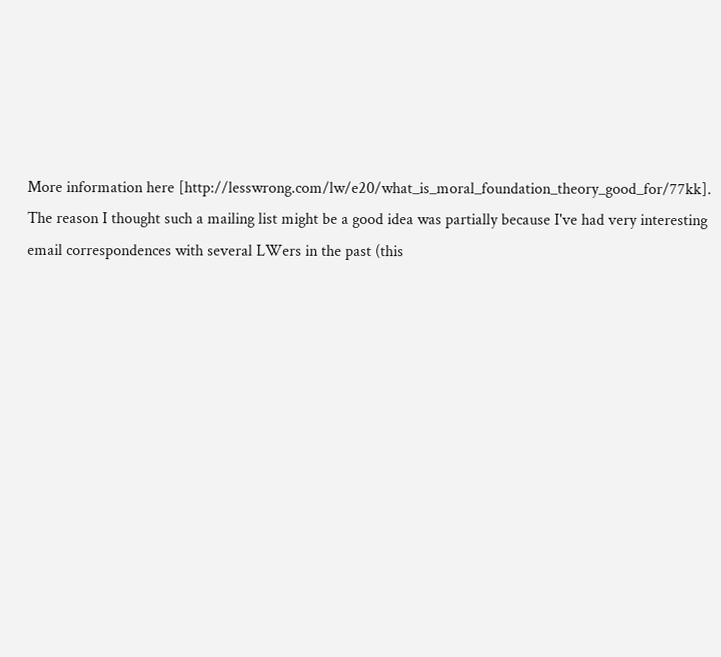More information here [http://lesswrong.com/lw/e20/what_is_moral_foundation_theory_good_for/77kk]. The reason I thought such a mailing list might be a good idea was partially because I've had very interesting email correspondences with several LWers in the past (this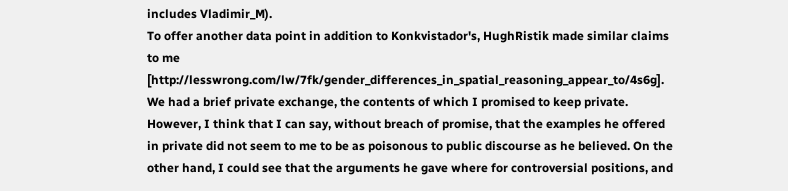includes Vladimir_M).
To offer another data point in addition to Konkvistador's, HughRistik made similar claims to me [http://lesswrong.com/lw/7fk/gender_differences_in_spatial_reasoning_appear_to/4s6g]. We had a brief private exchange, the contents of which I promised to keep private. However, I think that I can say, without breach of promise, that the examples he offered in private did not seem to me to be as poisonous to public discourse as he believed. On the other hand, I could see that the arguments he gave where for controversial positions, and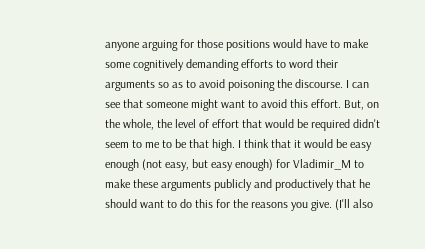anyone arguing for those positions would have to make some cognitively demanding efforts to word their arguments so as to avoid poisoning the discourse. I can see that someone might want to avoid this effort. But, on the whole, the level of effort that would be required didn't seem to me to be that high. I think that it would be easy enough (not easy, but easy enough) for Vladimir_M to make these arguments publicly and productively that he should want to do this for the reasons you give. (I'll also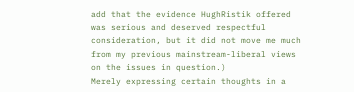add that the evidence HughRistik offered was serious and deserved respectful consideration, but it did not move me much from my previous mainstream-liberal views on the issues in question.)
Merely expressing certain thoughts in a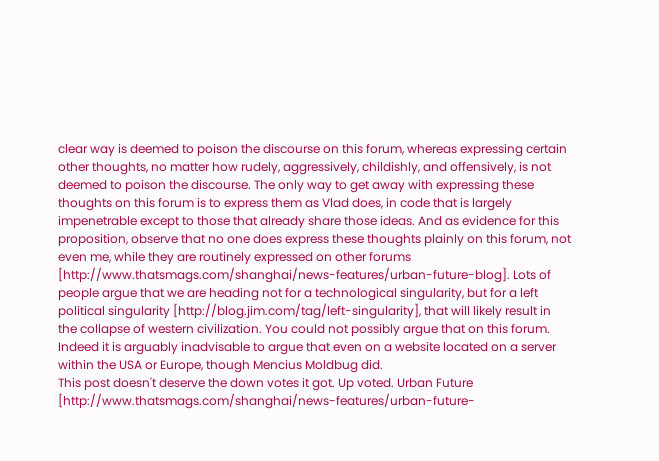clear way is deemed to poison the discourse on this forum, whereas expressing certain other thoughts, no matter how rudely, aggressively, childishly, and offensively, is not deemed to poison the discourse. The only way to get away with expressing these thoughts on this forum is to express them as Vlad does, in code that is largely impenetrable except to those that already share those ideas. And as evidence for this proposition, observe that no one does express these thoughts plainly on this forum, not even me, while they are routinely expressed on other forums [http://www.thatsmags.com/shanghai/news-features/urban-future-blog]. Lots of people argue that we are heading not for a technological singularity, but for a left political singularity [http://blog.jim.com/tag/left-singularity], that will likely result in the collapse of western civilization. You could not possibly argue that on this forum. Indeed it is arguably inadvisable to argue that even on a website located on a server within the USA or Europe, though Mencius Moldbug did.
This post doesn't deserve the down votes it got. Up voted. Urban Future [http://www.thatsmags.com/shanghai/news-features/urban-future-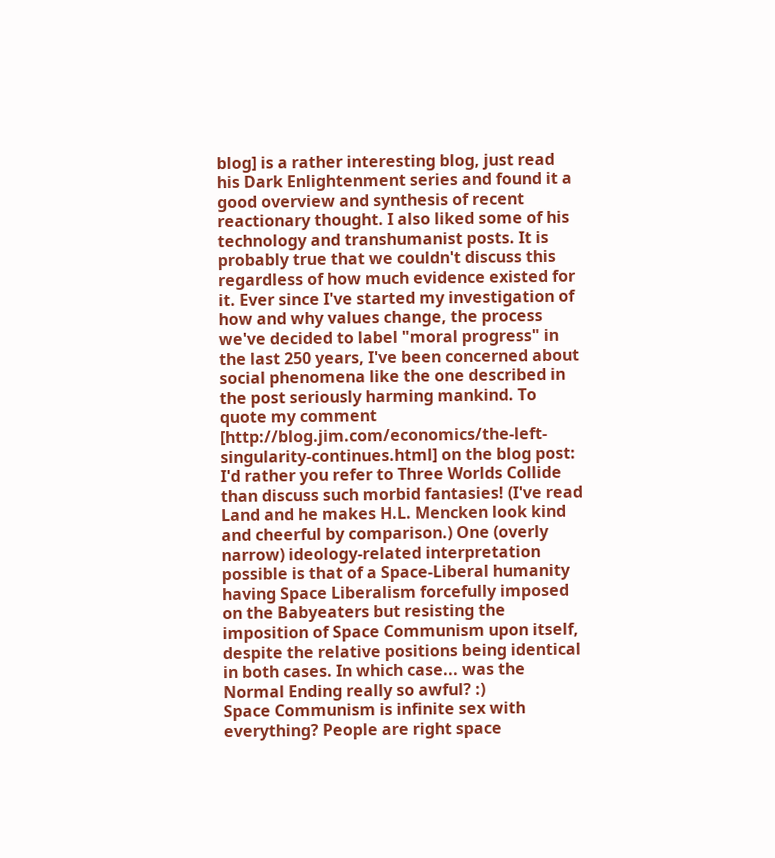blog] is a rather interesting blog, just read his Dark Enlightenment series and found it a good overview and synthesis of recent reactionary thought. I also liked some of his technology and transhumanist posts. It is probably true that we couldn't discuss this regardless of how much evidence existed for it. Ever since I've started my investigation of how and why values change, the process we've decided to label "moral progress" in the last 250 years, I've been concerned about social phenomena like the one described in the post seriously harming mankind. To quote my comment [http://blog.jim.com/economics/the-left-singularity-continues.html] on the blog post:
I'd rather you refer to Three Worlds Collide than discuss such morbid fantasies! (I've read Land and he makes H.L. Mencken look kind and cheerful by comparison.) One (overly narrow) ideology-related interpretation possible is that of a Space-Liberal humanity having Space Liberalism forcefully imposed on the Babyeaters but resisting the imposition of Space Communism upon itself, despite the relative positions being identical in both cases. In which case... was the Normal Ending really so awful? :)
Space Communism is infinite sex with everything? People are right space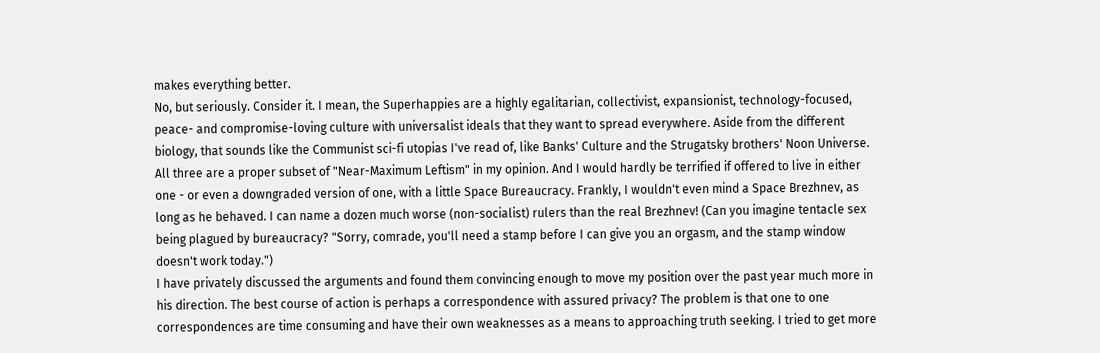makes everything better.
No, but seriously. Consider it. I mean, the Superhappies are a highly egalitarian, collectivist, expansionist, technology-focused, peace- and compromise-loving culture with universalist ideals that they want to spread everywhere. Aside from the different biology, that sounds like the Communist sci-fi utopias I've read of, like Banks' Culture and the Strugatsky brothers' Noon Universe. All three are a proper subset of "Near-Maximum Leftism" in my opinion. And I would hardly be terrified if offered to live in either one - or even a downgraded version of one, with a little Space Bureaucracy. Frankly, I wouldn't even mind a Space Brezhnev, as long as he behaved. I can name a dozen much worse (non-socialist) rulers than the real Brezhnev! (Can you imagine tentacle sex being plagued by bureaucracy? "Sorry, comrade, you'll need a stamp before I can give you an orgasm, and the stamp window doesn't work today.")
I have privately discussed the arguments and found them convincing enough to move my position over the past year much more in his direction. The best course of action is perhaps a correspondence with assured privacy? The problem is that one to one correspondences are time consuming and have their own weaknesses as a means to approaching truth seeking. I tried to get more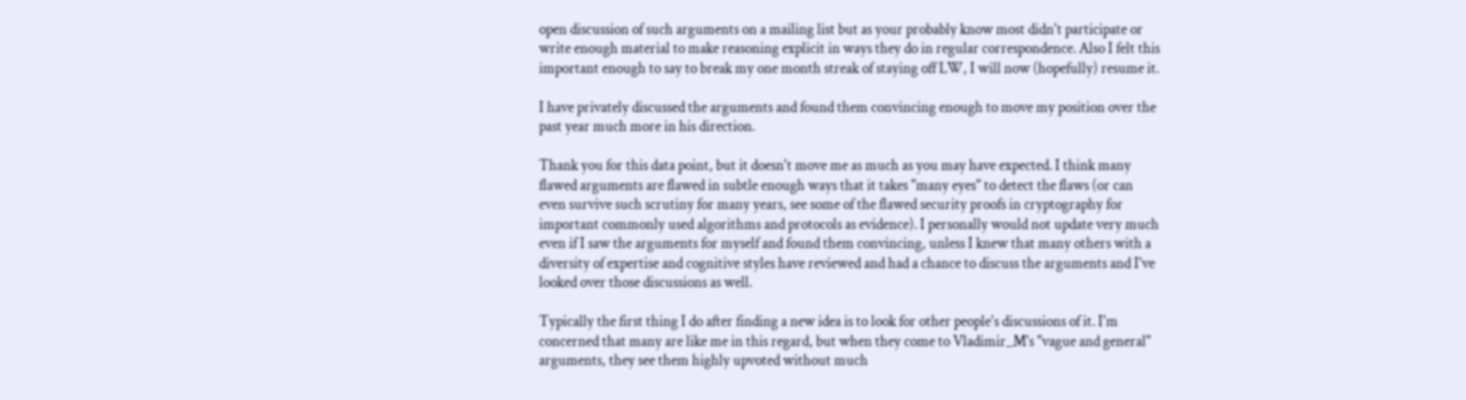open discussion of such arguments on a mailing list but as your probably know most didn't participate or write enough material to make reasoning explicit in ways they do in regular correspondence. Also I felt this important enough to say to break my one month streak of staying off LW, I will now (hopefully) resume it.

I have privately discussed the arguments and found them convincing enough to move my position over the past year much more in his direction.

Thank you for this data point, but it doesn't move me as much as you may have expected. I think many flawed arguments are flawed in subtle enough ways that it takes "many eyes" to detect the flaws (or can even survive such scrutiny for many years, see some of the flawed security proofs in cryptography for important commonly used algorithms and protocols as evidence). I personally would not update very much even if I saw the arguments for myself and found them convincing, unless I knew that many others with a diversity of expertise and cognitive styles have reviewed and had a chance to discuss the arguments and I've looked over those discussions as well.

Typically the first thing I do after finding a new idea is to look for other people's discussions of it. I'm concerned that many are like me in this regard, but when they come to Vladimir_M's "vague and general" arguments, they see them highly upvoted without much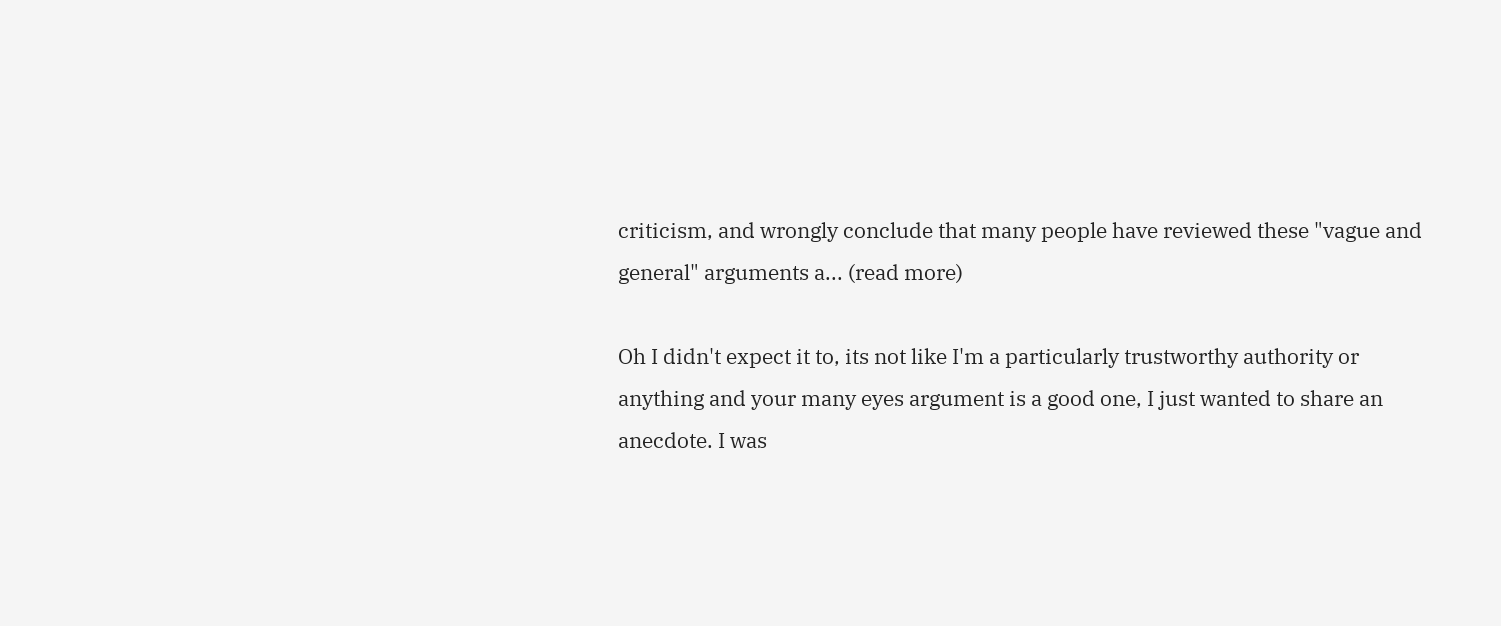criticism, and wrongly conclude that many people have reviewed these "vague and general" arguments a... (read more)

Oh I didn't expect it to, its not like I'm a particularly trustworthy authority or anything and your many eyes argument is a good one, I just wanted to share an anecdote. I was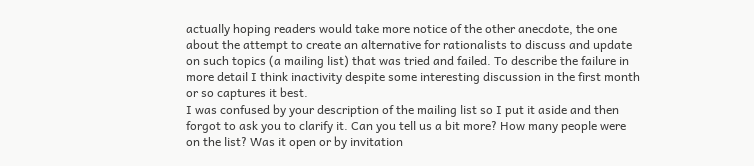actually hoping readers would take more notice of the other anecdote, the one about the attempt to create an alternative for rationalists to discuss and update on such topics (a mailing list) that was tried and failed. To describe the failure in more detail I think inactivity despite some interesting discussion in the first month or so captures it best.
I was confused by your description of the mailing list so I put it aside and then forgot to ask you to clarify it. Can you tell us a bit more? How many people were on the list? Was it open or by invitation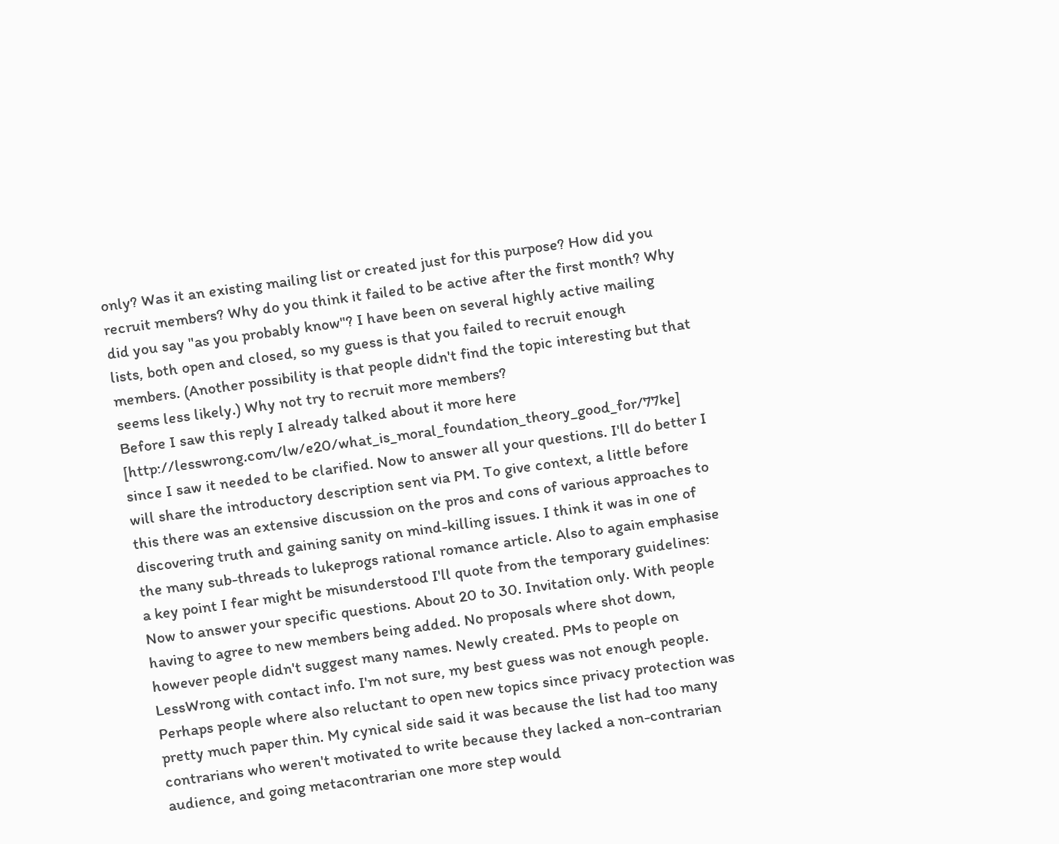only? Was it an existing mailing list or created just for this purpose? How did you recruit members? Why do you think it failed to be active after the first month? Why did you say "as you probably know"? I have been on several highly active mailing lists, both open and closed, so my guess is that you failed to recruit enough members. (Another possibility is that people didn't find the topic interesting but that seems less likely.) Why not try to recruit more members?
Before I saw this reply I already talked about it more here [http://lesswrong.com/lw/e20/what_is_moral_foundation_theory_good_for/77ke] since I saw it needed to be clarified. Now to answer all your questions. I'll do better I will share the introductory description sent via PM. To give context, a little before this there was an extensive discussion on the pros and cons of various approaches to discovering truth and gaining sanity on mind-killing issues. I think it was in one of the many sub-threads to lukeprogs rational romance article. Also to again emphasise a key point I fear might be misunderstood I'll quote from the temporary guidelines: Now to answer your specific questions. About 20 to 30. Invitation only. With people having to agree to new members being added. No proposals where shot down, however people didn't suggest many names. Newly created. PMs to people on LessWrong with contact info. I'm not sure, my best guess was not enough people. Perhaps people where also reluctant to open new topics since privacy protection was pretty much paper thin. My cynical side said it was because the list had too many contrarians who weren't motivated to write because they lacked a non-contrarian audience, and going metacontrarian one more step would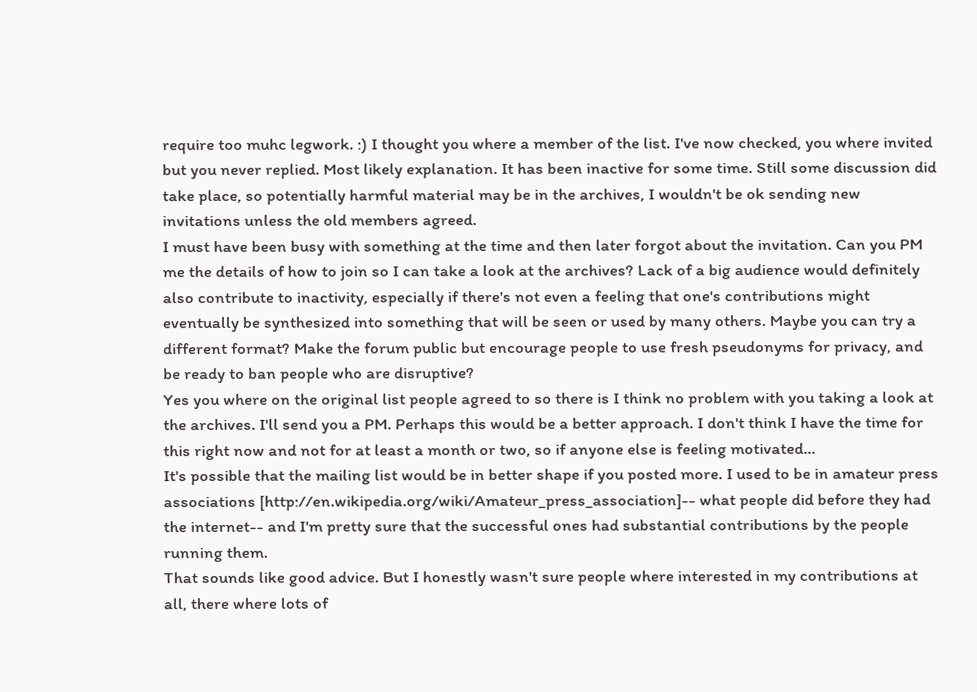require too muhc legwork. :) I thought you where a member of the list. I've now checked, you where invited but you never replied. Most likely explanation. It has been inactive for some time. Still some discussion did take place, so potentially harmful material may be in the archives, I wouldn't be ok sending new invitations unless the old members agreed.
I must have been busy with something at the time and then later forgot about the invitation. Can you PM me the details of how to join so I can take a look at the archives? Lack of a big audience would definitely also contribute to inactivity, especially if there's not even a feeling that one's contributions might eventually be synthesized into something that will be seen or used by many others. Maybe you can try a different format? Make the forum public but encourage people to use fresh pseudonyms for privacy, and be ready to ban people who are disruptive?
Yes you where on the original list people agreed to so there is I think no problem with you taking a look at the archives. I'll send you a PM. Perhaps this would be a better approach. I don't think I have the time for this right now and not for at least a month or two, so if anyone else is feeling motivated...
It's possible that the mailing list would be in better shape if you posted more. I used to be in amateur press associations [http://en.wikipedia.org/wiki/Amateur_press_association]-- what people did before they had the internet-- and I'm pretty sure that the successful ones had substantial contributions by the people running them.
That sounds like good advice. But I honestly wasn't sure people where interested in my contributions at all, there where lots of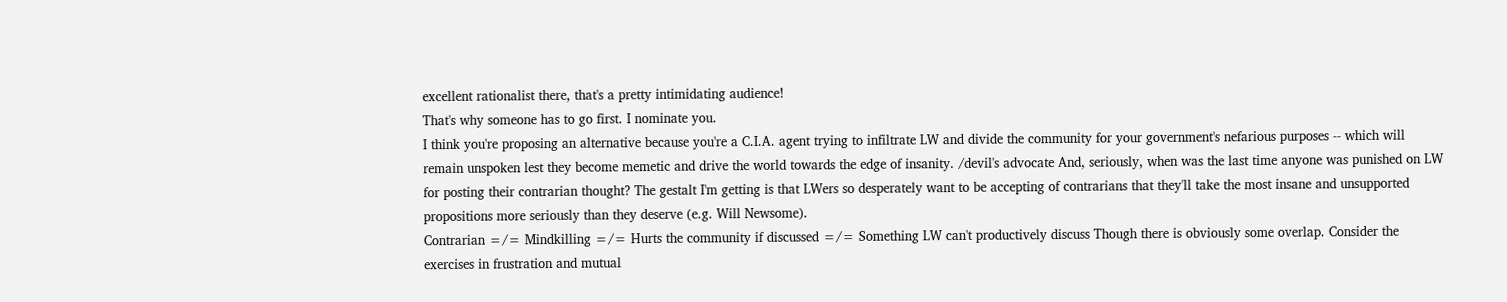excellent rationalist there, that's a pretty intimidating audience!
That's why someone has to go first. I nominate you.
I think you're proposing an alternative because you're a C.I.A. agent trying to infiltrate LW and divide the community for your government's nefarious purposes -- which will remain unspoken lest they become memetic and drive the world towards the edge of insanity. /devil's advocate And, seriously, when was the last time anyone was punished on LW for posting their contrarian thought? The gestalt I'm getting is that LWers so desperately want to be accepting of contrarians that they'll take the most insane and unsupported propositions more seriously than they deserve (e.g. Will Newsome).
Contrarian =/= Mindkilling =/= Hurts the community if discussed =/= Something LW can't productively discuss Though there is obviously some overlap. Consider the exercises in frustration and mutual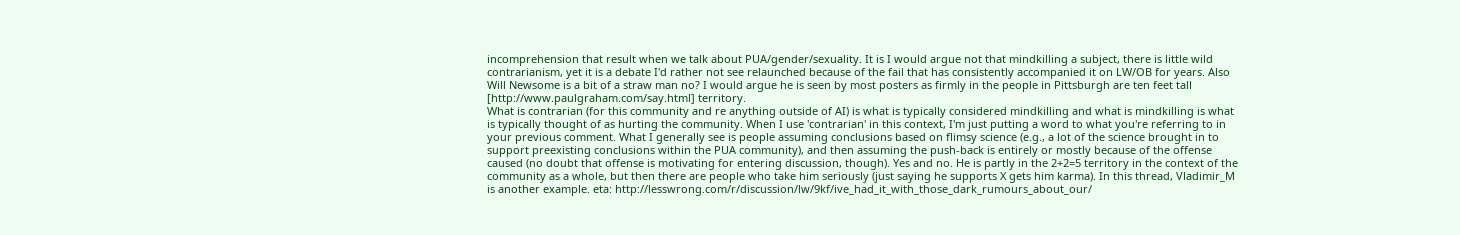incomprehension that result when we talk about PUA/gender/sexuality. It is I would argue not that mindkilling a subject, there is little wild contrarianism, yet it is a debate I'd rather not see relaunched because of the fail that has consistently accompanied it on LW/OB for years. Also Will Newsome is a bit of a straw man no? I would argue he is seen by most posters as firmly in the people in Pittsburgh are ten feet tall [http://www.paulgraham.com/say.html] territory.
What is contrarian (for this community and re anything outside of AI) is what is typically considered mindkilling and what is mindkilling is what is typically thought of as hurting the community. When I use 'contrarian' in this context, I'm just putting a word to what you're referring to in your previous comment. What I generally see is people assuming conclusions based on flimsy science (e.g., a lot of the science brought in to support preexisting conclusions within the PUA community), and then assuming the push-back is entirely or mostly because of the offense caused (no doubt that offense is motivating for entering discussion, though). Yes and no. He is partly in the 2+2=5 territory in the context of the community as a whole, but then there are people who take him seriously (just saying he supports X gets him karma). In this thread, Vladimir_M is another example. eta: http://lesswrong.com/r/discussion/lw/9kf/ive_had_it_with_those_dark_rumours_about_our/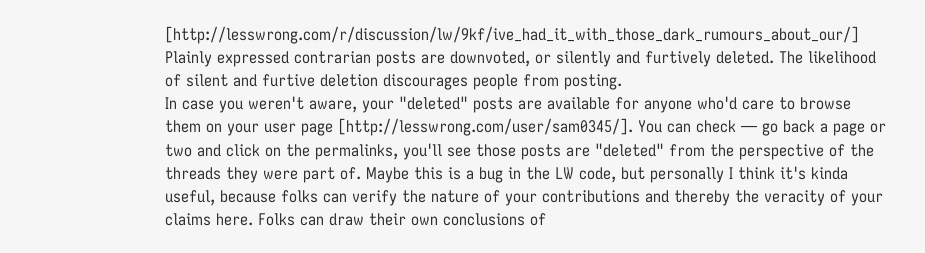[http://lesswrong.com/r/discussion/lw/9kf/ive_had_it_with_those_dark_rumours_about_our/]
Plainly expressed contrarian posts are downvoted, or silently and furtively deleted. The likelihood of silent and furtive deletion discourages people from posting.
In case you weren't aware, your "deleted" posts are available for anyone who'd care to browse them on your user page [http://lesswrong.com/user/sam0345/]. You can check — go back a page or two and click on the permalinks, you'll see those posts are "deleted" from the perspective of the threads they were part of. Maybe this is a bug in the LW code, but personally I think it's kinda useful, because folks can verify the nature of your contributions and thereby the veracity of your claims here. Folks can draw their own conclusions of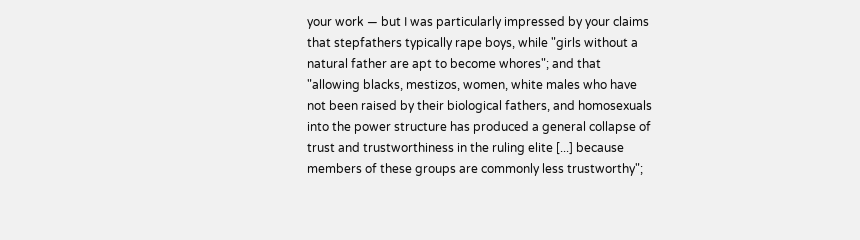your work — but I was particularly impressed by your claims that stepfathers typically rape boys, while "girls without a natural father are apt to become whores"; and that "allowing blacks, mestizos, women, white males who have not been raised by their biological fathers, and homosexuals into the power structure has produced a general collapse of trust and trustworthiness in the ruling elite [...] because members of these groups are commonly less trustworthy";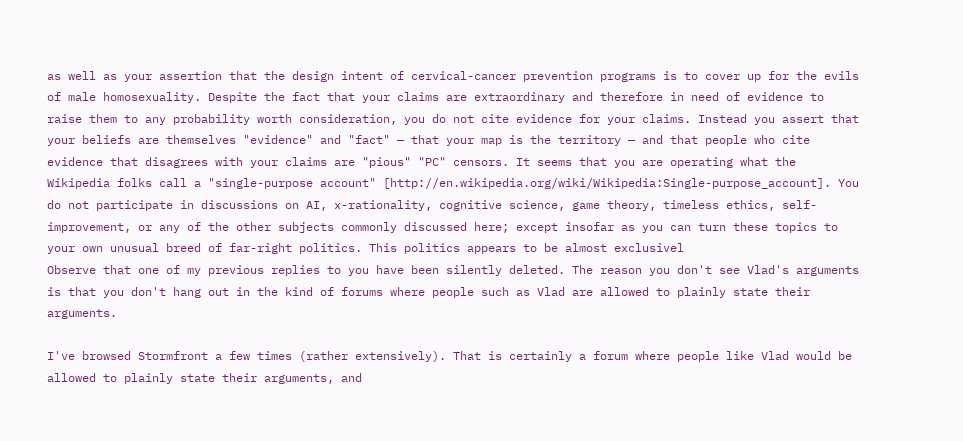as well as your assertion that the design intent of cervical-cancer prevention programs is to cover up for the evils of male homosexuality. Despite the fact that your claims are extraordinary and therefore in need of evidence to raise them to any probability worth consideration, you do not cite evidence for your claims. Instead you assert that your beliefs are themselves "evidence" and "fact" — that your map is the territory — and that people who cite evidence that disagrees with your claims are "pious" "PC" censors. It seems that you are operating what the Wikipedia folks call a "single-purpose account" [http://en.wikipedia.org/wiki/Wikipedia:Single-purpose_account]. You do not participate in discussions on AI, x-rationality, cognitive science, game theory, timeless ethics, self-improvement, or any of the other subjects commonly discussed here; except insofar as you can turn these topics to your own unusual breed of far-right politics. This politics appears to be almost exclusivel
Observe that one of my previous replies to you have been silently deleted. The reason you don't see Vlad's arguments is that you don't hang out in the kind of forums where people such as Vlad are allowed to plainly state their arguments.

I've browsed Stormfront a few times (rather extensively). That is certainly a forum where people like Vlad would be allowed to plainly state their arguments, and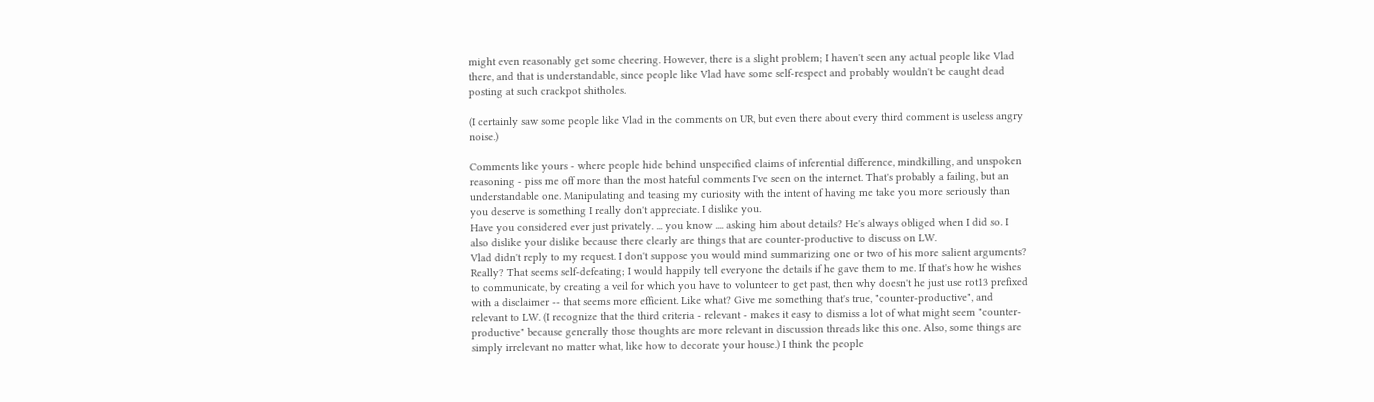might even reasonably get some cheering. However, there is a slight problem; I haven't seen any actual people like Vlad there, and that is understandable, since people like Vlad have some self-respect and probably wouldn't be caught dead posting at such crackpot shitholes.

(I certainly saw some people like Vlad in the comments on UR, but even there about every third comment is useless angry noise.)

Comments like yours - where people hide behind unspecified claims of inferential difference, mindkilling, and unspoken reasoning - piss me off more than the most hateful comments I've seen on the internet. That's probably a failing, but an understandable one. Manipulating and teasing my curiosity with the intent of having me take you more seriously than you deserve is something I really don't appreciate. I dislike you.
Have you considered ever just privately. ... you know .... asking him about details? He's always obliged when I did so. I also dislike your dislike because there clearly are things that are counter-productive to discuss on LW.
Vlad didn't reply to my request. I don't suppose you would mind summarizing one or two of his more salient arguments?
Really? That seems self-defeating; I would happily tell everyone the details if he gave them to me. If that's how he wishes to communicate, by creating a veil for which you have to volunteer to get past, then why doesn't he just use rot13 prefixed with a disclaimer -- that seems more efficient. Like what? Give me something that's true, "counter-productive", and relevant to LW. (I recognize that the third criteria - relevant - makes it easy to dismiss a lot of what might seem "counter-productive" because generally those thoughts are more relevant in discussion threads like this one. Also, some things are simply irrelevant no matter what, like how to decorate your house.) I think the people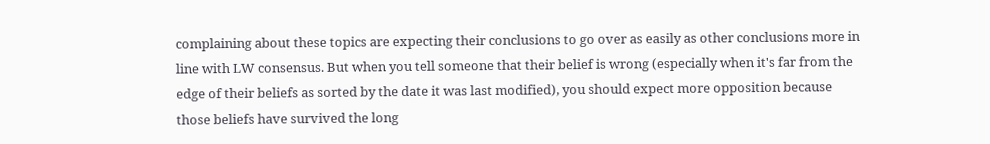complaining about these topics are expecting their conclusions to go over as easily as other conclusions more in line with LW consensus. But when you tell someone that their belief is wrong (especially when it's far from the edge of their beliefs as sorted by the date it was last modified), you should expect more opposition because those beliefs have survived the long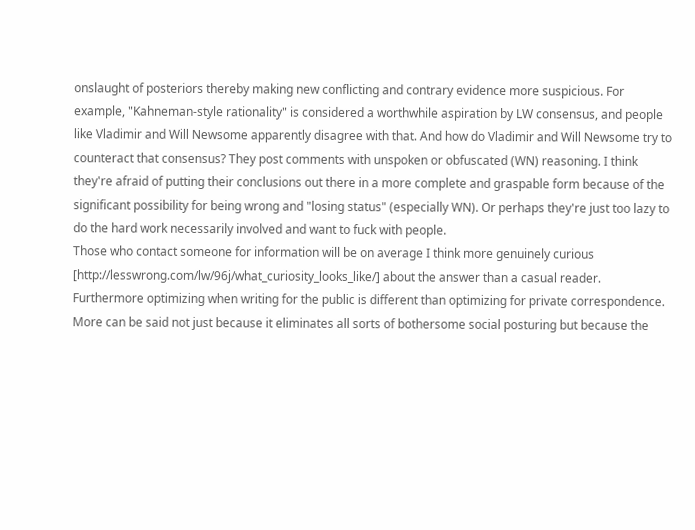onslaught of posteriors thereby making new conflicting and contrary evidence more suspicious. For example, "Kahneman-style rationality" is considered a worthwhile aspiration by LW consensus, and people like Vladimir and Will Newsome apparently disagree with that. And how do Vladimir and Will Newsome try to counteract that consensus? They post comments with unspoken or obfuscated (WN) reasoning. I think they're afraid of putting their conclusions out there in a more complete and graspable form because of the significant possibility for being wrong and "losing status" (especially WN). Or perhaps they're just too lazy to do the hard work necessarily involved and want to fuck with people.
Those who contact someone for information will be on average I think more genuinely curious [http://lesswrong.com/lw/96j/what_curiosity_looks_like/] about the answer than a casual reader. Furthermore optimizing when writing for the public is different than optimizing for private correspondence. More can be said not just because it eliminates all sorts of bothersome social posturing but because the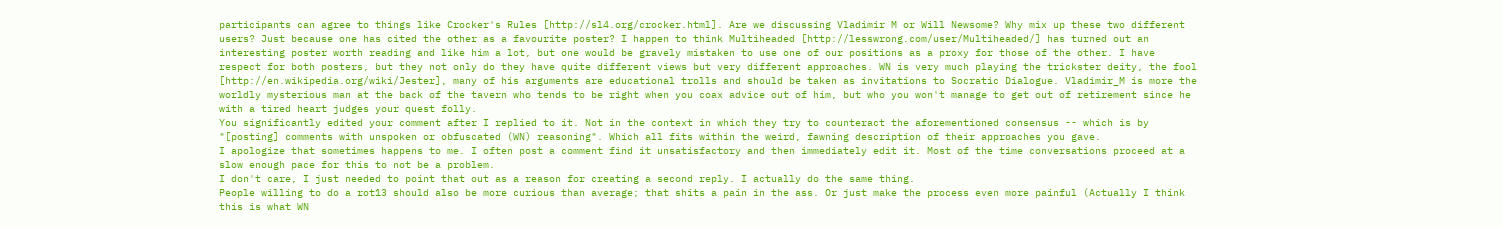participants can agree to things like Crocker's Rules [http://sl4.org/crocker.html]. Are we discussing Vladimir M or Will Newsome? Why mix up these two different users? Just because one has cited the other as a favourite poster? I happen to think Multiheaded [http://lesswrong.com/user/Multiheaded/] has turned out an interesting poster worth reading and like him a lot, but one would be gravely mistaken to use one of our positions as a proxy for those of the other. I have respect for both posters, but they not only do they have quite different views but very different approaches. WN is very much playing the trickster deity, the fool [http://en.wikipedia.org/wiki/Jester], many of his arguments are educational trolls and should be taken as invitations to Socratic Dialogue. Vladimir_M is more the worldly mysterious man at the back of the tavern who tends to be right when you coax advice out of him, but who you won't manage to get out of retirement since he with a tired heart judges your quest folly.
You significantly edited your comment after I replied to it. Not in the context in which they try to counteract the aforementioned consensus -- which is by "[posting] comments with unspoken or obfuscated (WN) reasoning". Which all fits within the weird, fawning description of their approaches you gave.
I apologize that sometimes happens to me. I often post a comment find it unsatisfactory and then immediately edit it. Most of the time conversations proceed at a slow enough pace for this to not be a problem.
I don't care, I just needed to point that out as a reason for creating a second reply. I actually do the same thing.
People willing to do a rot13 should also be more curious than average; that shits a pain in the ass. Or just make the process even more painful (Actually I think this is what WN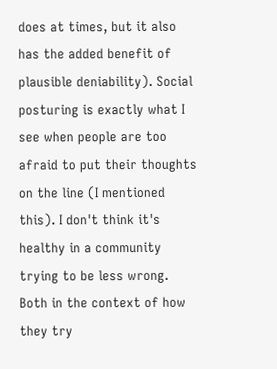does at times, but it also has the added benefit of plausible deniability). Social posturing is exactly what I see when people are too afraid to put their thoughts on the line (I mentioned this). I don't think it's healthy in a community trying to be less wrong. Both in the context of how they try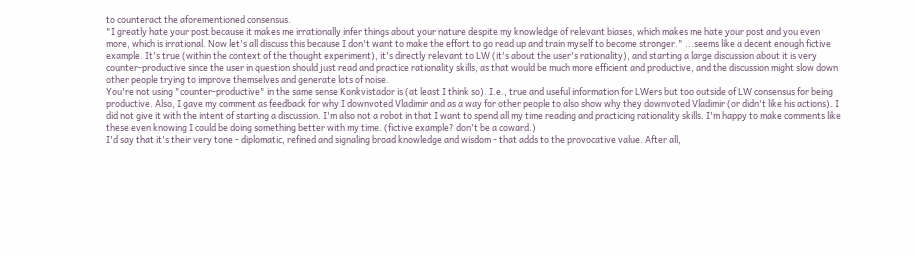to counteract the aforementioned consensus.
"I greatly hate your post because it makes me irrationally infer things about your nature despite my knowledge of relevant biases, which makes me hate your post and you even more, which is irrational. Now let's all discuss this because I don't want to make the effort to go read up and train myself to become stronger." ...seems like a decent enough fictive example. It's true (within the context of the thought experiment), it's directly relevant to LW (it's about the user's rationality), and starting a large discussion about it is very counter-productive since the user in question should just read and practice rationality skills, as that would be much more efficient and productive, and the discussion might slow down other people trying to improve themselves and generate lots of noise.
You're not using "counter-productive" in the same sense Konkvistador is (at least I think so). I.e., true and useful information for LWers but too outside of LW consensus for being productive. Also, I gave my comment as feedback for why I downvoted Vladimir and as a way for other people to also show why they downvoted Vladimir (or didn't like his actions). I did not give it with the intent of starting a discussion. I'm also not a robot in that I want to spend all my time reading and practicing rationality skills. I'm happy to make comments like these even knowing I could be doing something better with my time. (fictive example? don't be a coward.)
I'd say that it's their very tone - diplomatic, refined and signaling broad knowledge and wisdom - that adds to the provocative value. After all,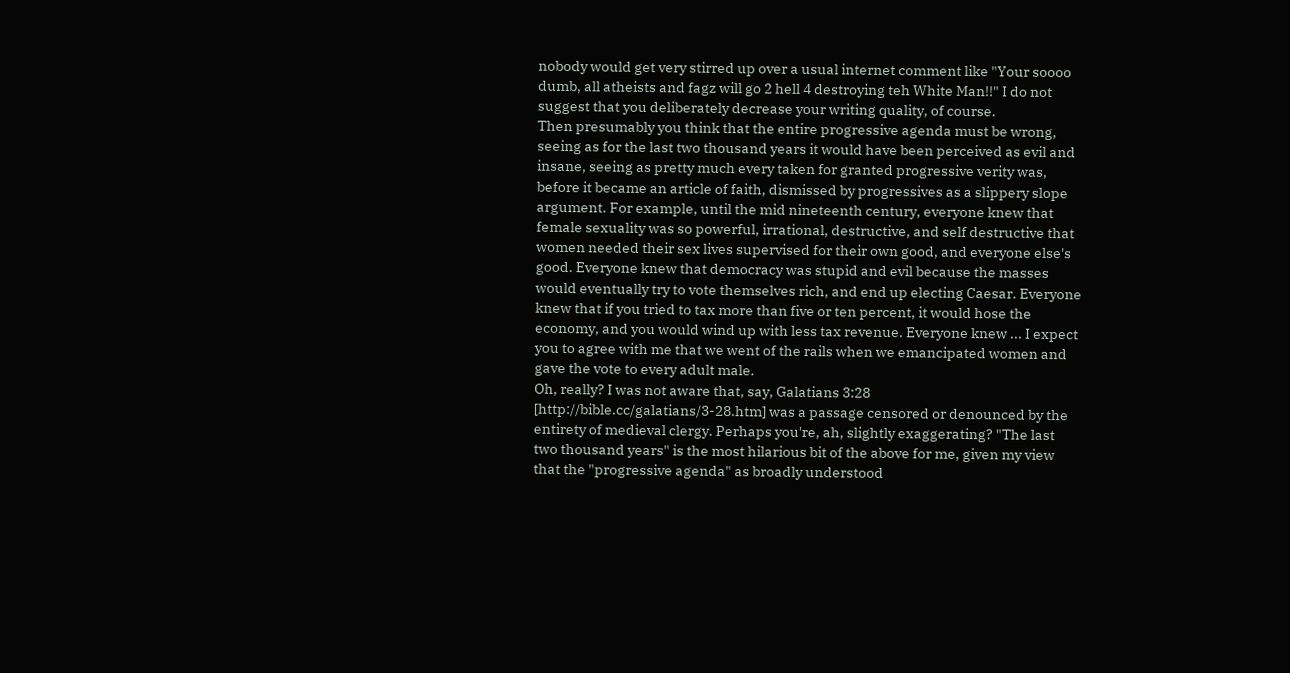nobody would get very stirred up over a usual internet comment like "Your soooo dumb, all atheists and fagz will go 2 hell 4 destroying teh White Man!!" I do not suggest that you deliberately decrease your writing quality, of course.
Then presumably you think that the entire progressive agenda must be wrong, seeing as for the last two thousand years it would have been perceived as evil and insane, seeing as pretty much every taken for granted progressive verity was, before it became an article of faith, dismissed by progressives as a slippery slope argument. For example, until the mid nineteenth century, everyone knew that female sexuality was so powerful, irrational, destructive, and self destructive that women needed their sex lives supervised for their own good, and everyone else's good. Everyone knew that democracy was stupid and evil because the masses would eventually try to vote themselves rich, and end up electing Caesar. Everyone knew that if you tried to tax more than five or ten percent, it would hose the economy, and you would wind up with less tax revenue. Everyone knew ... I expect you to agree with me that we went of the rails when we emancipated women and gave the vote to every adult male.
Oh, really? I was not aware that, say, Galatians 3:28 [http://bible.cc/galatians/3-28.htm] was a passage censored or denounced by the entirety of medieval clergy. Perhaps you're, ah, slightly exaggerating? "The last two thousand years" is the most hilarious bit of the above for me, given my view that the "progressive agenda" as broadly understood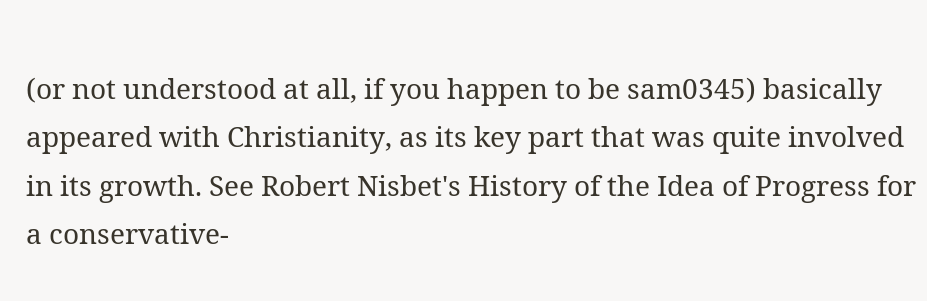(or not understood at all, if you happen to be sam0345) basically appeared with Christianity, as its key part that was quite involved in its growth. See Robert Nisbet's History of the Idea of Progress for a conservative-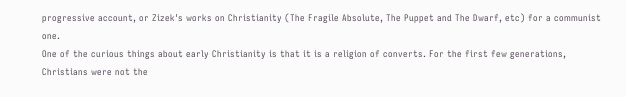progressive account, or Zizek's works on Christianity (The Fragile Absolute, The Puppet and The Dwarf, etc) for a communist one.
One of the curious things about early Christianity is that it is a religion of converts. For the first few generations, Christians were not the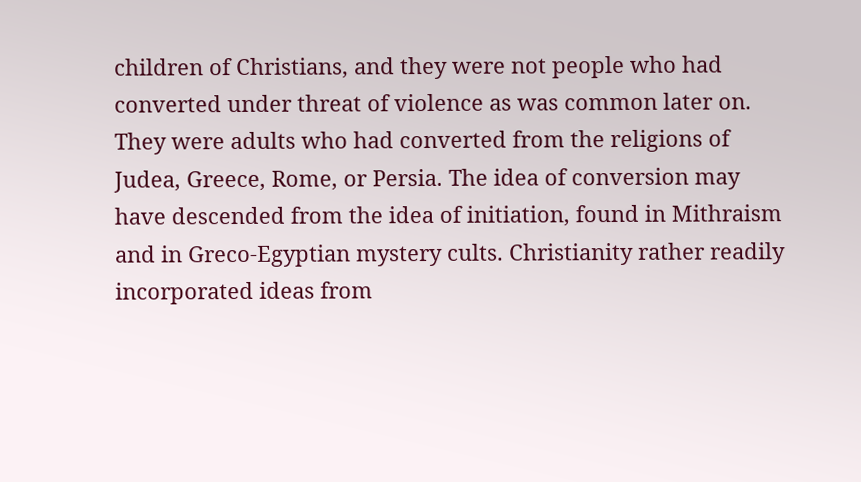children of Christians, and they were not people who had converted under threat of violence as was common later on. They were adults who had converted from the religions of Judea, Greece, Rome, or Persia. The idea of conversion may have descended from the idea of initiation, found in Mithraism and in Greco-Egyptian mystery cults. Christianity rather readily incorporated ideas from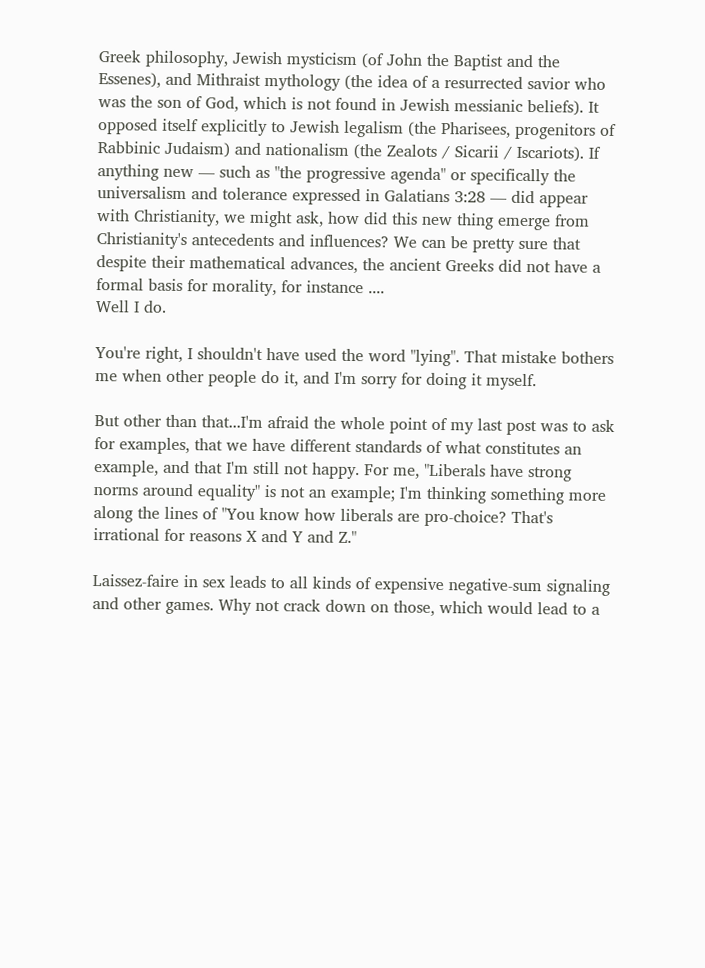Greek philosophy, Jewish mysticism (of John the Baptist and the Essenes), and Mithraist mythology (the idea of a resurrected savior who was the son of God, which is not found in Jewish messianic beliefs). It opposed itself explicitly to Jewish legalism (the Pharisees, progenitors of Rabbinic Judaism) and nationalism (the Zealots / Sicarii / Iscariots). If anything new — such as "the progressive agenda" or specifically the universalism and tolerance expressed in Galatians 3:28 — did appear with Christianity, we might ask, how did this new thing emerge from Christianity's antecedents and influences? We can be pretty sure that despite their mathematical advances, the ancient Greeks did not have a formal basis for morality, for instance ....
Well I do.

You're right, I shouldn't have used the word "lying". That mistake bothers me when other people do it, and I'm sorry for doing it myself.

But other than that...I'm afraid the whole point of my last post was to ask for examples, that we have different standards of what constitutes an example, and that I'm still not happy. For me, "Liberals have strong norms around equality" is not an example; I'm thinking something more along the lines of "You know how liberals are pro-choice? That's irrational for reasons X and Y and Z."

Laissez-faire in sex leads to all kinds of expensive negative-sum signaling and other games. Why not crack down on those, which would lead to a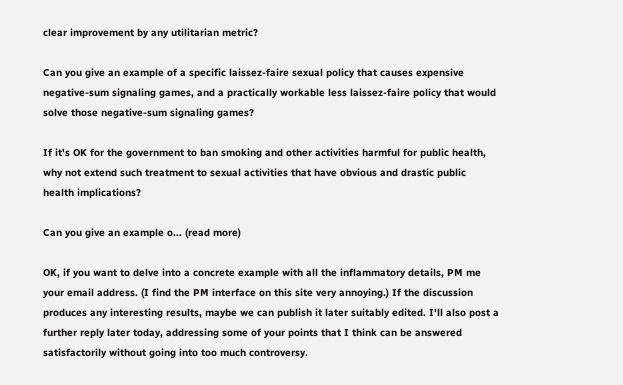clear improvement by any utilitarian metric?

Can you give an example of a specific laissez-faire sexual policy that causes expensive negative-sum signaling games, and a practically workable less laissez-faire policy that would solve those negative-sum signaling games?

If it's OK for the government to ban smoking and other activities harmful for public health, why not extend such treatment to sexual activities that have obvious and drastic public health implications?

Can you give an example o... (read more)

OK, if you want to delve into a concrete example with all the inflammatory details, PM me your email address. (I find the PM interface on this site very annoying.) If the discussion produces any interesting results, maybe we can publish it later suitably edited. I'll also post a further reply later today, addressing some of your points that I think can be answered satisfactorily without going into too much controversy.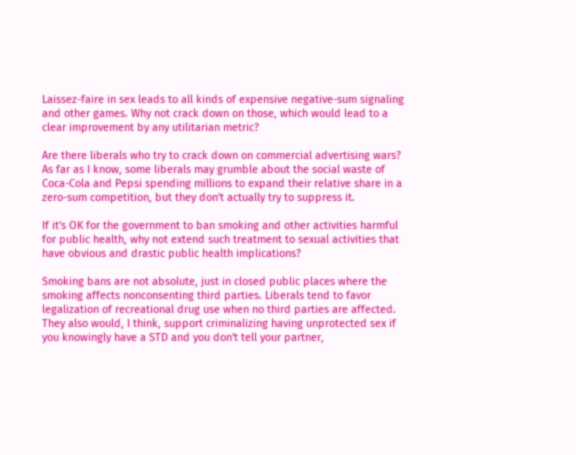Laissez-faire in sex leads to all kinds of expensive negative-sum signaling and other games. Why not crack down on those, which would lead to a clear improvement by any utilitarian metric?

Are there liberals who try to crack down on commercial advertising wars? As far as I know, some liberals may grumble about the social waste of Coca-Cola and Pepsi spending millions to expand their relative share in a zero-sum competition, but they don't actually try to suppress it.

If it's OK for the government to ban smoking and other activities harmful for public health, why not extend such treatment to sexual activities that have obvious and drastic public health implications?

Smoking bans are not absolute, just in closed public places where the smoking affects nonconsenting third parties. Liberals tend to favor legalization of recreational drug use when no third parties are affected. They also would, I think, support criminalizing having unprotected sex if you knowingly have a STD and you don't tell your partner,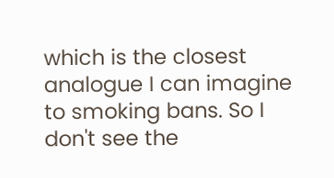which is the closest analogue I can imagine to smoking bans. So I don't see the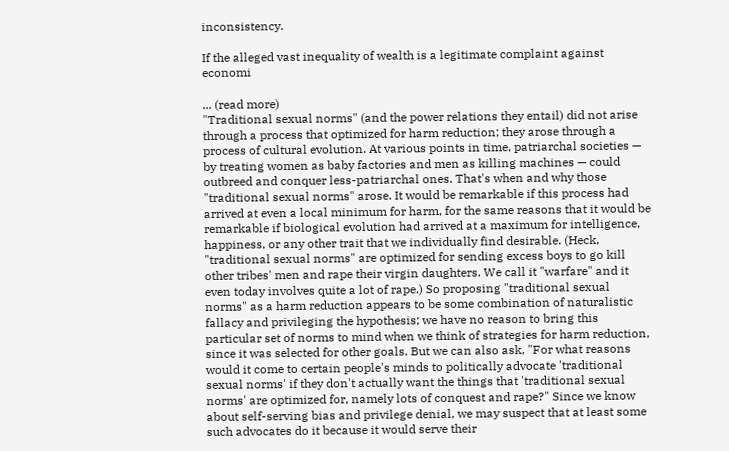inconsistency.

If the alleged vast inequality of wealth is a legitimate complaint against economi

... (read more)
"Traditional sexual norms" (and the power relations they entail) did not arise through a process that optimized for harm reduction; they arose through a process of cultural evolution. At various points in time, patriarchal societies — by treating women as baby factories and men as killing machines — could outbreed and conquer less-patriarchal ones. That's when and why those "traditional sexual norms" arose. It would be remarkable if this process had arrived at even a local minimum for harm, for the same reasons that it would be remarkable if biological evolution had arrived at a maximum for intelligence, happiness, or any other trait that we individually find desirable. (Heck, "traditional sexual norms" are optimized for sending excess boys to go kill other tribes' men and rape their virgin daughters. We call it "warfare" and it even today involves quite a lot of rape.) So proposing "traditional sexual norms" as a harm reduction appears to be some combination of naturalistic fallacy and privileging the hypothesis; we have no reason to bring this particular set of norms to mind when we think of strategies for harm reduction, since it was selected for other goals. But we can also ask, "For what reasons would it come to certain people's minds to politically advocate 'traditional sexual norms' if they don't actually want the things that 'traditional sexual norms' are optimized for, namely lots of conquest and rape?" Since we know about self-serving bias and privilege denial, we may suspect that at least some such advocates do it because it would serve their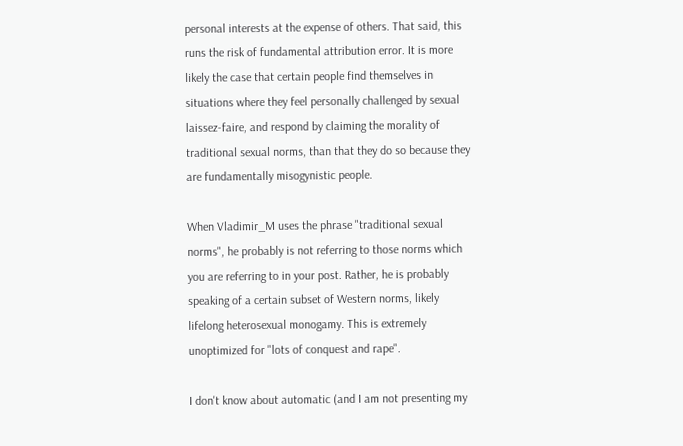personal interests at the expense of others. That said, this runs the risk of fundamental attribution error. It is more likely the case that certain people find themselves in situations where they feel personally challenged by sexual laissez-faire, and respond by claiming the morality of traditional sexual norms, than that they do so because they are fundamentally misogynistic people.

When Vladimir_M uses the phrase "traditional sexual norms", he probably is not referring to those norms which you are referring to in your post. Rather, he is probably speaking of a certain subset of Western norms, likely lifelong heterosexual monogamy. This is extremely unoptimized for "lots of conquest and rape".

I don't know about automatic (and I am not presenting my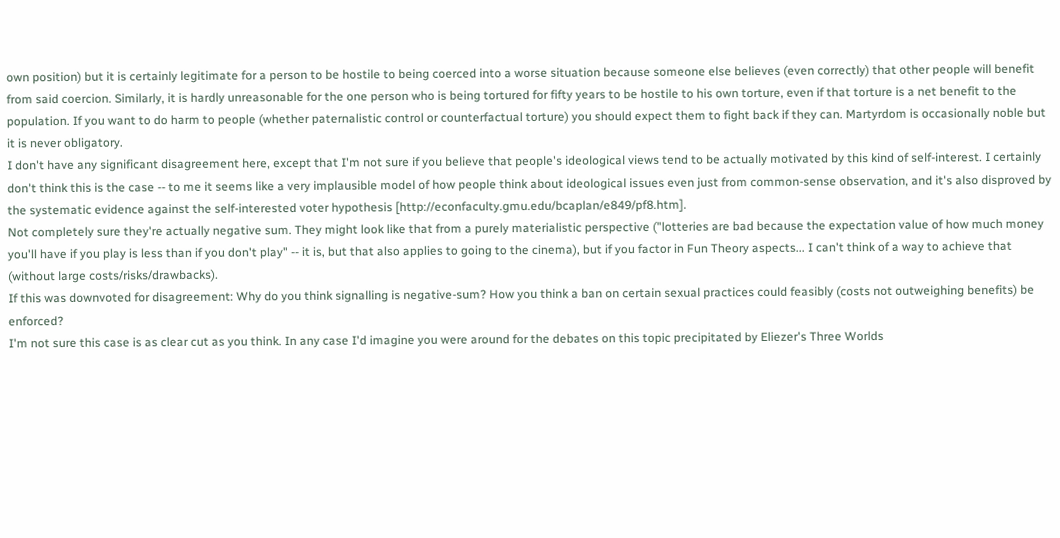own position) but it is certainly legitimate for a person to be hostile to being coerced into a worse situation because someone else believes (even correctly) that other people will benefit from said coercion. Similarly, it is hardly unreasonable for the one person who is being tortured for fifty years to be hostile to his own torture, even if that torture is a net benefit to the population. If you want to do harm to people (whether paternalistic control or counterfactual torture) you should expect them to fight back if they can. Martyrdom is occasionally noble but it is never obligatory.
I don't have any significant disagreement here, except that I'm not sure if you believe that people's ideological views tend to be actually motivated by this kind of self-interest. I certainly don't think this is the case -- to me it seems like a very implausible model of how people think about ideological issues even just from common-sense observation, and it's also disproved by the systematic evidence against the self-interested voter hypothesis [http://econfaculty.gmu.edu/bcaplan/e849/pf8.htm].
Not completely sure they're actually negative sum. They might look like that from a purely materialistic perspective ("lotteries are bad because the expectation value of how much money you'll have if you play is less than if you don't play" -- it is, but that also applies to going to the cinema), but if you factor in Fun Theory aspects... I can't think of a way to achieve that (without large costs/risks/drawbacks).
If this was downvoted for disagreement: Why do you think signalling is negative-sum? How you think a ban on certain sexual practices could feasibly (costs not outweighing benefits) be enforced?
I'm not sure this case is as clear cut as you think. In any case I'd imagine you were around for the debates on this topic precipitated by Eliezer's Three Worlds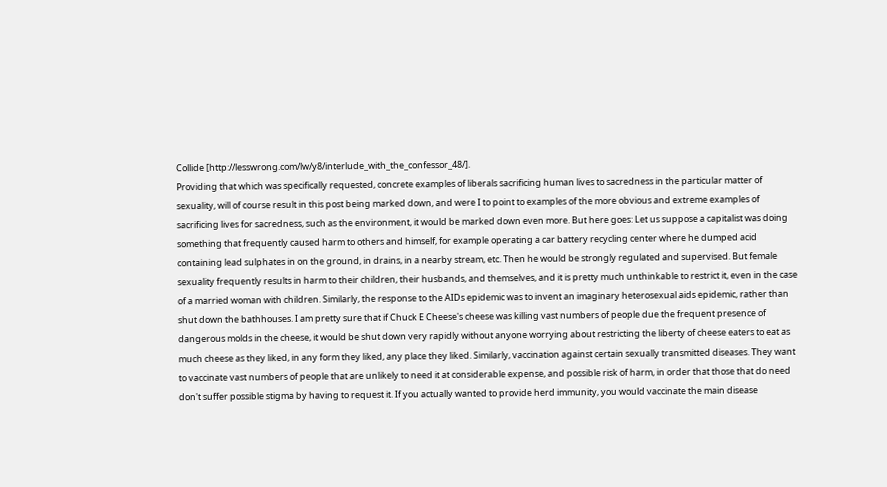Collide [http://lesswrong.com/lw/y8/interlude_with_the_confessor_48/].
Providing that which was specifically requested, concrete examples of liberals sacrificing human lives to sacredness in the particular matter of sexuality, will of course result in this post being marked down, and were I to point to examples of the more obvious and extreme examples of sacrificing lives for sacredness, such as the environment, it would be marked down even more. But here goes: Let us suppose a capitalist was doing something that frequently caused harm to others and himself, for example operating a car battery recycling center where he dumped acid containing lead sulphates in on the ground, in drains, in a nearby stream, etc. Then he would be strongly regulated and supervised. But female sexuality frequently results in harm to their children, their husbands, and themselves, and it is pretty much unthinkable to restrict it, even in the case of a married woman with children. Similarly, the response to the AIDs epidemic was to invent an imaginary heterosexual aids epidemic, rather than shut down the bathhouses. I am pretty sure that if Chuck E Cheese's cheese was killing vast numbers of people due the frequent presence of dangerous molds in the cheese, it would be shut down very rapidly without anyone worrying about restricting the liberty of cheese eaters to eat as much cheese as they liked, in any form they liked, any place they liked. Similarly, vaccination against certain sexually transmitted diseases. They want to vaccinate vast numbers of people that are unlikely to need it at considerable expense, and possible risk of harm, in order that those that do need don't suffer possible stigma by having to request it. If you actually wanted to provide herd immunity, you would vaccinate the main disease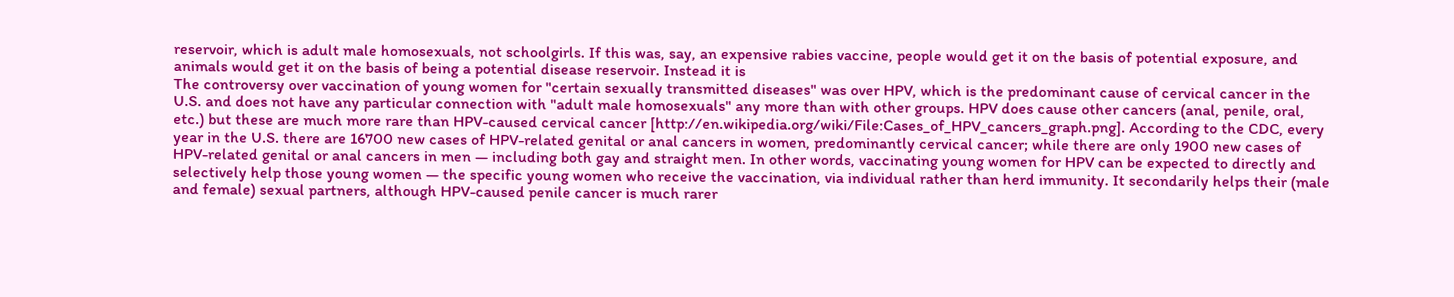reservoir, which is adult male homosexuals, not schoolgirls. If this was, say, an expensive rabies vaccine, people would get it on the basis of potential exposure, and animals would get it on the basis of being a potential disease reservoir. Instead it is
The controversy over vaccination of young women for "certain sexually transmitted diseases" was over HPV, which is the predominant cause of cervical cancer in the U.S. and does not have any particular connection with "adult male homosexuals" any more than with other groups. HPV does cause other cancers (anal, penile, oral, etc.) but these are much more rare than HPV-caused cervical cancer [http://en.wikipedia.org/wiki/File:Cases_of_HPV_cancers_graph.png]. According to the CDC, every year in the U.S. there are 16700 new cases of HPV-related genital or anal cancers in women, predominantly cervical cancer; while there are only 1900 new cases of HPV-related genital or anal cancers in men — including both gay and straight men. In other words, vaccinating young women for HPV can be expected to directly and selectively help those young women — the specific young women who receive the vaccination, via individual rather than herd immunity. It secondarily helps their (male and female) sexual partners, although HPV-caused penile cancer is much rarer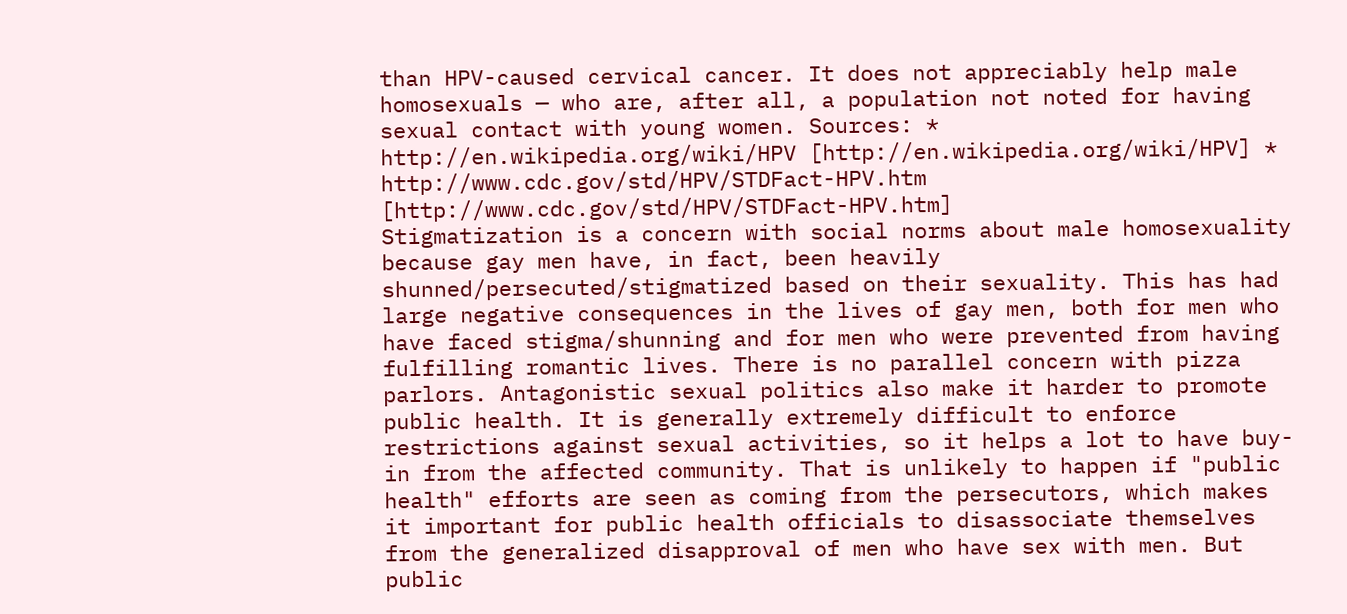than HPV-caused cervical cancer. It does not appreciably help male homosexuals — who are, after all, a population not noted for having sexual contact with young women. Sources: * http://en.wikipedia.org/wiki/HPV [http://en.wikipedia.org/wiki/HPV] * http://www.cdc.gov/std/HPV/STDFact-HPV.htm [http://www.cdc.gov/std/HPV/STDFact-HPV.htm]
Stigmatization is a concern with social norms about male homosexuality because gay men have, in fact, been heavily shunned/persecuted/stigmatized based on their sexuality. This has had large negative consequences in the lives of gay men, both for men who have faced stigma/shunning and for men who were prevented from having fulfilling romantic lives. There is no parallel concern with pizza parlors. Antagonistic sexual politics also make it harder to promote public health. It is generally extremely difficult to enforce restrictions against sexual activities, so it helps a lot to have buy-in from the affected community. That is unlikely to happen if "public health" efforts are seen as coming from the persecutors, which makes it important for public health officials to disassociate themselves from the generalized disapproval of men who have sex with men. But public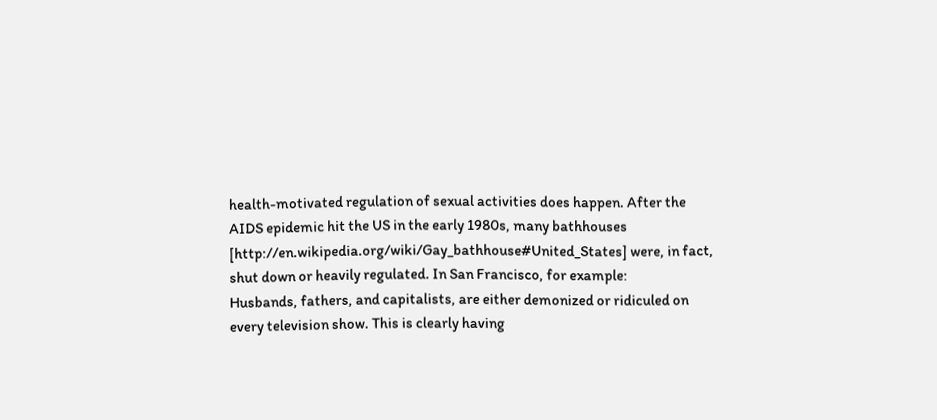health-motivated regulation of sexual activities does happen. After the AIDS epidemic hit the US in the early 1980s, many bathhouses [http://en.wikipedia.org/wiki/Gay_bathhouse#United_States] were, in fact, shut down or heavily regulated. In San Francisco, for example:
Husbands, fathers, and capitalists, are either demonized or ridiculed on every television show. This is clearly having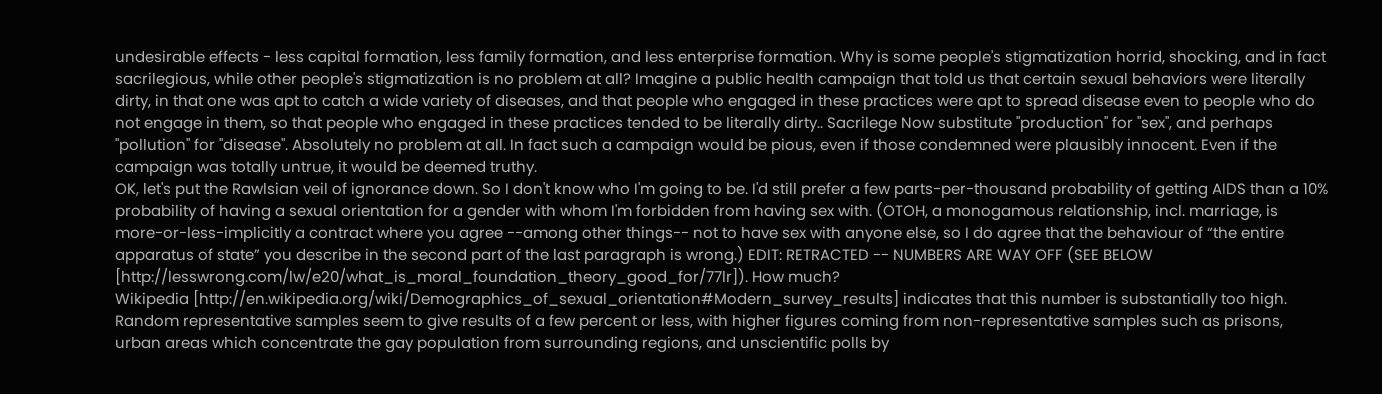undesirable effects - less capital formation, less family formation, and less enterprise formation. Why is some people's stigmatization horrid, shocking, and in fact sacrilegious, while other people's stigmatization is no problem at all? Imagine a public health campaign that told us that certain sexual behaviors were literally dirty, in that one was apt to catch a wide variety of diseases, and that people who engaged in these practices were apt to spread disease even to people who do not engage in them, so that people who engaged in these practices tended to be literally dirty.. Sacrilege Now substitute "production" for "sex", and perhaps "pollution" for "disease". Absolutely no problem at all. In fact such a campaign would be pious, even if those condemned were plausibly innocent. Even if the campaign was totally untrue, it would be deemed truthy.
OK, let's put the Rawlsian veil of ignorance down. So I don't know who I'm going to be. I'd still prefer a few parts-per-thousand probability of getting AIDS than a 10% probability of having a sexual orientation for a gender with whom I'm forbidden from having sex with. (OTOH, a monogamous relationship, incl. marriage, is more-or-less-implicitly a contract where you agree --among other things-- not to have sex with anyone else, so I do agree that the behaviour of “the entire apparatus of state” you describe in the second part of the last paragraph is wrong.) EDIT: RETRACTED -- NUMBERS ARE WAY OFF (SEE BELOW [http://lesswrong.com/lw/e20/what_is_moral_foundation_theory_good_for/77lr]). How much?
Wikipedia [http://en.wikipedia.org/wiki/Demographics_of_sexual_orientation#Modern_survey_results] indicates that this number is substantially too high. Random representative samples seem to give results of a few percent or less, with higher figures coming from non-representative samples such as prisons, urban areas which concentrate the gay population from surrounding regions, and unscientific polls by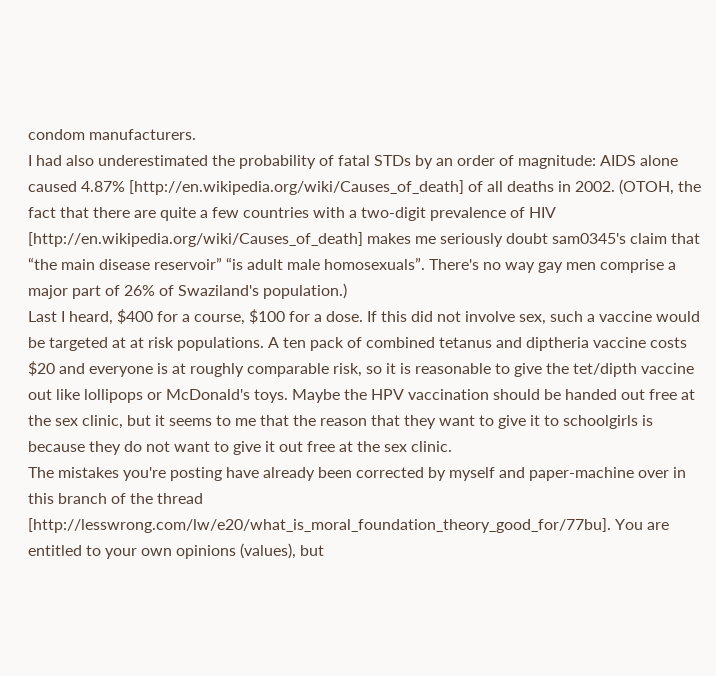condom manufacturers.
I had also underestimated the probability of fatal STDs by an order of magnitude: AIDS alone caused 4.87% [http://en.wikipedia.org/wiki/Causes_of_death] of all deaths in 2002. (OTOH, the fact that there are quite a few countries with a two-digit prevalence of HIV [http://en.wikipedia.org/wiki/Causes_of_death] makes me seriously doubt sam0345's claim that “the main disease reservoir” “is adult male homosexuals”. There's no way gay men comprise a major part of 26% of Swaziland's population.)
Last I heard, $400 for a course, $100 for a dose. If this did not involve sex, such a vaccine would be targeted at at risk populations. A ten pack of combined tetanus and diptheria vaccine costs $20 and everyone is at roughly comparable risk, so it is reasonable to give the tet/dipth vaccine out like lollipops or McDonald's toys. Maybe the HPV vaccination should be handed out free at the sex clinic, but it seems to me that the reason that they want to give it to schoolgirls is because they do not want to give it out free at the sex clinic.
The mistakes you're posting have already been corrected by myself and paper-machine over in this branch of the thread [http://lesswrong.com/lw/e20/what_is_moral_foundation_theory_good_for/77bu]. You are entitled to your own opinions (values), but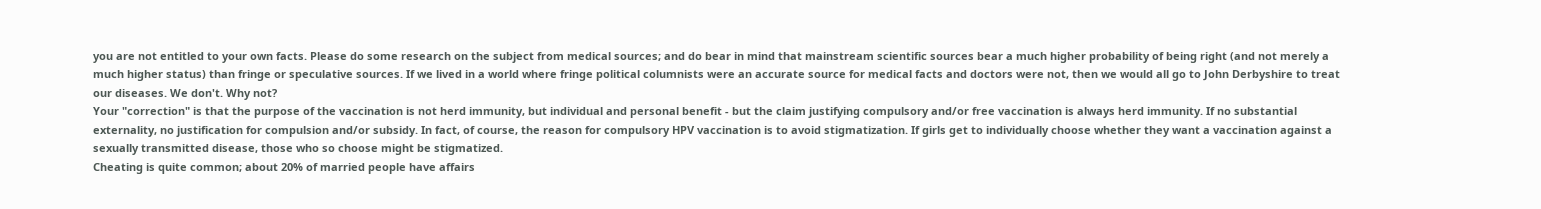you are not entitled to your own facts. Please do some research on the subject from medical sources; and do bear in mind that mainstream scientific sources bear a much higher probability of being right (and not merely a much higher status) than fringe or speculative sources. If we lived in a world where fringe political columnists were an accurate source for medical facts and doctors were not, then we would all go to John Derbyshire to treat our diseases. We don't. Why not?
Your "correction" is that the purpose of the vaccination is not herd immunity, but individual and personal benefit - but the claim justifying compulsory and/or free vaccination is always herd immunity. If no substantial externality, no justification for compulsion and/or subsidy. In fact, of course, the reason for compulsory HPV vaccination is to avoid stigmatization. If girls get to individually choose whether they want a vaccination against a sexually transmitted disease, those who so choose might be stigmatized.
Cheating is quite common; about 20% of married people have affairs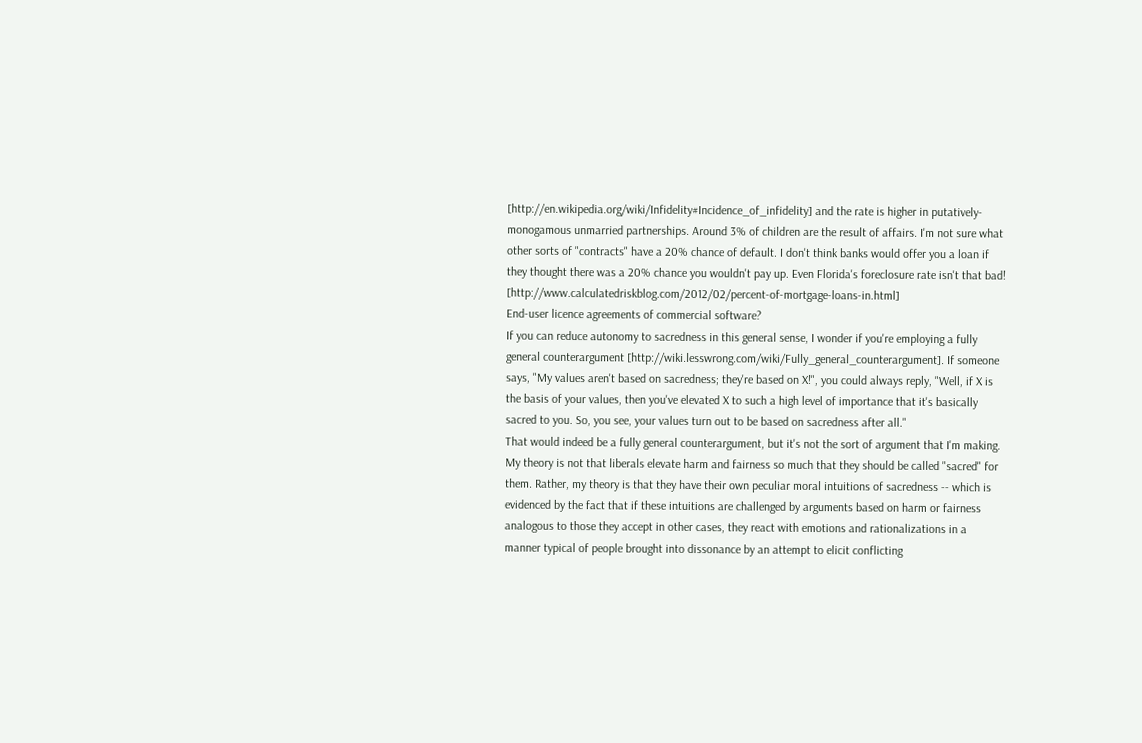[http://en.wikipedia.org/wiki/Infidelity#Incidence_of_infidelity] and the rate is higher in putatively-monogamous unmarried partnerships. Around 3% of children are the result of affairs. I'm not sure what other sorts of "contracts" have a 20% chance of default. I don't think banks would offer you a loan if they thought there was a 20% chance you wouldn't pay up. Even Florida's foreclosure rate isn't that bad! [http://www.calculatedriskblog.com/2012/02/percent-of-mortgage-loans-in.html]
End-user licence agreements of commercial software?
If you can reduce autonomy to sacredness in this general sense, I wonder if you're employing a fully general counterargument [http://wiki.lesswrong.com/wiki/Fully_general_counterargument]. If someone says, "My values aren't based on sacredness; they're based on X!", you could always reply, "Well, if X is the basis of your values, then you've elevated X to such a high level of importance that it's basically sacred to you. So, you see, your values turn out to be based on sacredness after all."
That would indeed be a fully general counterargument, but it's not the sort of argument that I'm making. My theory is not that liberals elevate harm and fairness so much that they should be called "sacred" for them. Rather, my theory is that they have their own peculiar moral intuitions of sacredness -- which is evidenced by the fact that if these intuitions are challenged by arguments based on harm or fairness analogous to those they accept in other cases, they react with emotions and rationalizations in a manner typical of people brought into dissonance by an attempt to elicit conflicting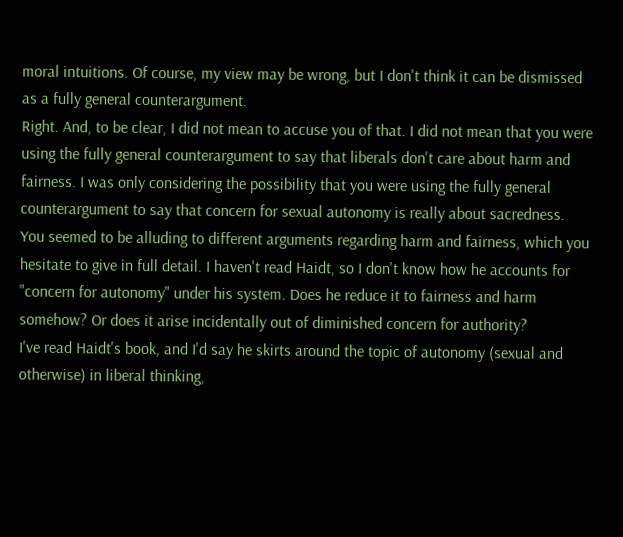moral intuitions. Of course, my view may be wrong, but I don't think it can be dismissed as a fully general counterargument.
Right. And, to be clear, I did not mean to accuse you of that. I did not mean that you were using the fully general counterargument to say that liberals don't care about harm and fairness. I was only considering the possibility that you were using the fully general counterargument to say that concern for sexual autonomy is really about sacredness. You seemed to be alluding to different arguments regarding harm and fairness, which you hesitate to give in full detail. I haven't read Haidt, so I don't know how he accounts for "concern for autonomy" under his system. Does he reduce it to fairness and harm somehow? Or does it arise incidentally out of diminished concern for authority?
I've read Haidt's book, and I'd say he skirts around the topic of autonomy (sexual and otherwise) in liberal thinking,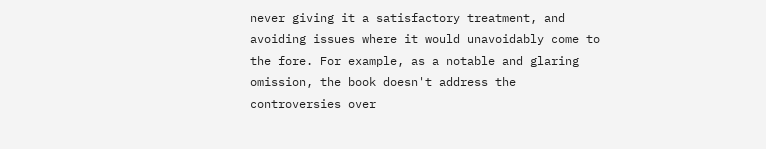never giving it a satisfactory treatment, and avoiding issues where it would unavoidably come to the fore. For example, as a notable and glaring omission, the book doesn't address the controversies over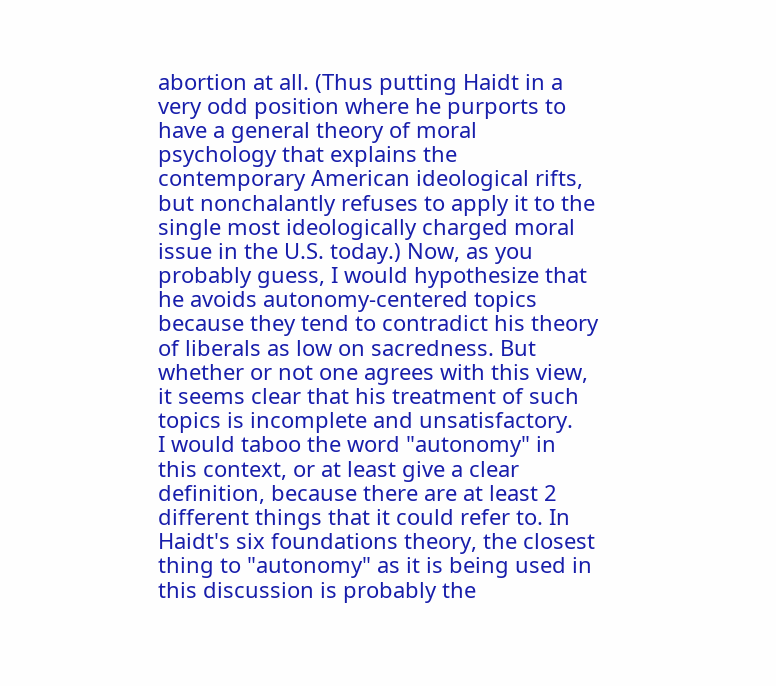abortion at all. (Thus putting Haidt in a very odd position where he purports to have a general theory of moral psychology that explains the contemporary American ideological rifts, but nonchalantly refuses to apply it to the single most ideologically charged moral issue in the U.S. today.) Now, as you probably guess, I would hypothesize that he avoids autonomy-centered topics because they tend to contradict his theory of liberals as low on sacredness. But whether or not one agrees with this view, it seems clear that his treatment of such topics is incomplete and unsatisfactory.
I would taboo the word "autonomy" in this context, or at least give a clear definition, because there are at least 2 different things that it could refer to. In Haidt's six foundations theory, the closest thing to "autonomy" as it is being used in this discussion is probably the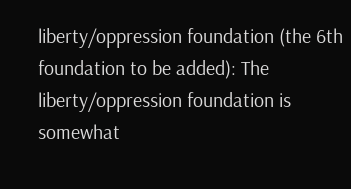liberty/oppression foundation (the 6th foundation to be added): The liberty/oppression foundation is somewhat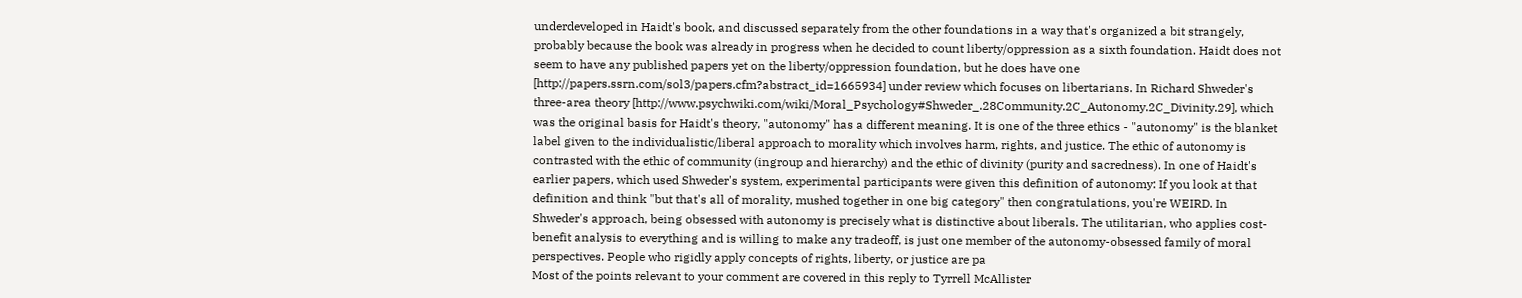underdeveloped in Haidt's book, and discussed separately from the other foundations in a way that's organized a bit strangely, probably because the book was already in progress when he decided to count liberty/oppression as a sixth foundation. Haidt does not seem to have any published papers yet on the liberty/oppression foundation, but he does have one [http://papers.ssrn.com/sol3/papers.cfm?abstract_id=1665934] under review which focuses on libertarians. In Richard Shweder's three-area theory [http://www.psychwiki.com/wiki/Moral_Psychology#Shweder_.28Community.2C_Autonomy.2C_Divinity.29], which was the original basis for Haidt's theory, "autonomy" has a different meaning. It is one of the three ethics - "autonomy" is the blanket label given to the individualistic/liberal approach to morality which involves harm, rights, and justice. The ethic of autonomy is contrasted with the ethic of community (ingroup and hierarchy) and the ethic of divinity (purity and sacredness). In one of Haidt's earlier papers, which used Shweder's system, experimental participants were given this definition of autonomy: If you look at that definition and think "but that's all of morality, mushed together in one big category" then congratulations, you're WEIRD. In Shweder's approach, being obsessed with autonomy is precisely what is distinctive about liberals. The utilitarian, who applies cost-benefit analysis to everything and is willing to make any tradeoff, is just one member of the autonomy-obsessed family of moral perspectives. People who rigidly apply concepts of rights, liberty, or justice are pa
Most of the points relevant to your comment are covered in this reply to Tyrrell McAllister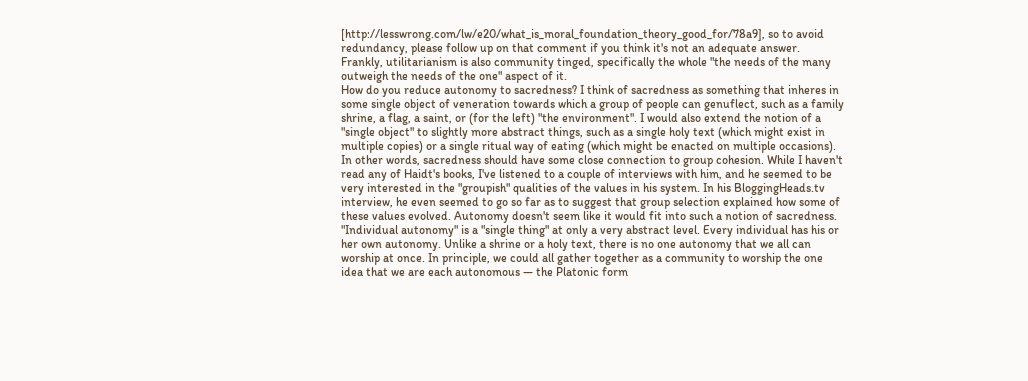[http://lesswrong.com/lw/e20/what_is_moral_foundation_theory_good_for/78a9], so to avoid redundancy, please follow up on that comment if you think it's not an adequate answer.
Frankly, utilitarianism is also community tinged, specifically the whole "the needs of the many outweigh the needs of the one" aspect of it.
How do you reduce autonomy to sacredness? I think of sacredness as something that inheres in some single object of veneration towards which a group of people can genuflect, such as a family shrine, a flag, a saint, or (for the left) "the environment". I would also extend the notion of a "single object" to slightly more abstract things, such as a single holy text (which might exist in multiple copies) or a single ritual way of eating (which might be enacted on multiple occasions). In other words, sacredness should have some close connection to group cohesion. While I haven't read any of Haidt's books, I've listened to a couple of interviews with him, and he seemed to be very interested in the "groupish" qualities of the values in his system. In his BloggingHeads.tv interview, he even seemed to go so far as to suggest that group selection explained how some of these values evolved. Autonomy doesn't seem like it would fit into such a notion of sacredness. "Individual autonomy" is a "single thing" at only a very abstract level. Every individual has his or her own autonomy. Unlike a shrine or a holy text, there is no one autonomy that we all can worship at once. In principle, we could all gather together as a community to worship the one idea that we are each autonomous — the Platonic form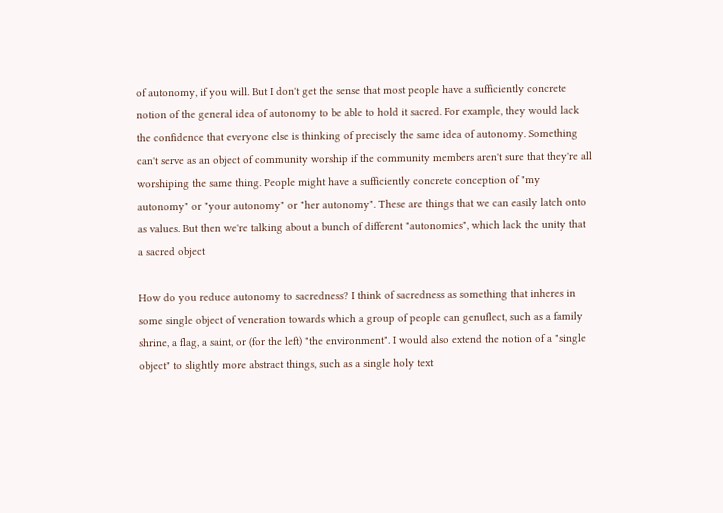of autonomy, if you will. But I don't get the sense that most people have a sufficiently concrete notion of the general idea of autonomy to be able to hold it sacred. For example, they would lack the confidence that everyone else is thinking of precisely the same idea of autonomy. Something can't serve as an object of community worship if the community members aren't sure that they're all worshiping the same thing. People might have a sufficiently concrete conception of "my autonomy" or "your autonomy" or "her autonomy". These are things that we can easily latch onto as values. But then we're talking about a bunch of different "autonomies", which lack the unity that a sacred object

How do you reduce autonomy to sacredness? I think of sacredness as something that inheres in some single object of veneration towards which a group of people can genuflect, such as a family shrine, a flag, a saint, or (for the left) "the environment". I would also extend the notion of a "single object" to slightly more abstract things, such as a single holy text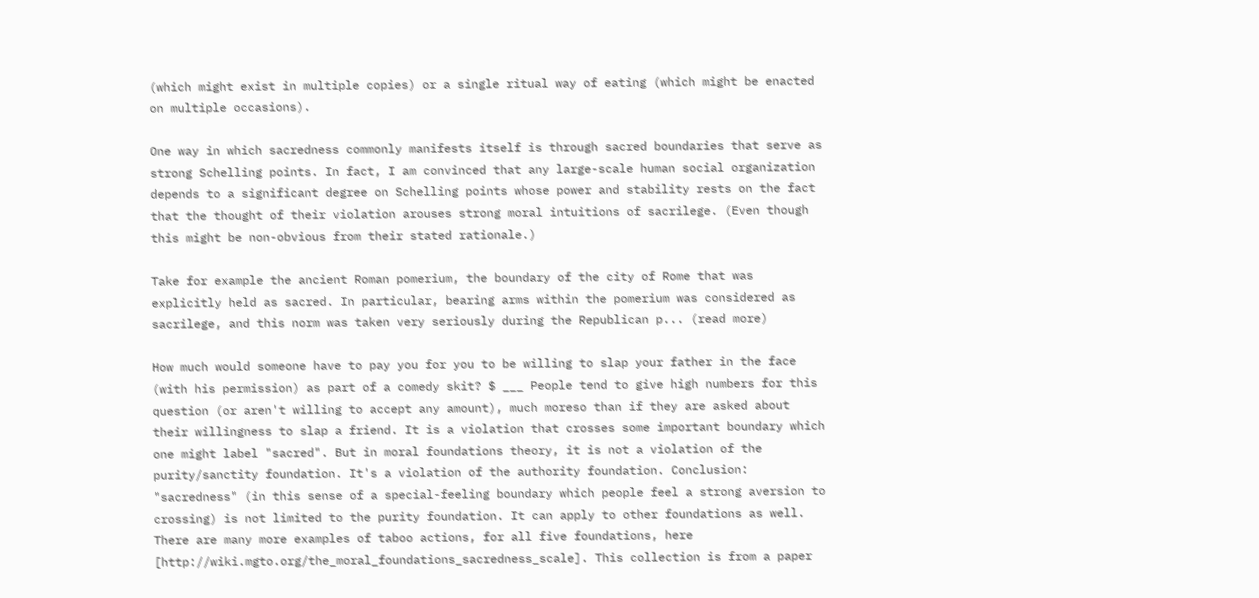(which might exist in multiple copies) or a single ritual way of eating (which might be enacted on multiple occasions).

One way in which sacredness commonly manifests itself is through sacred boundaries that serve as strong Schelling points. In fact, I am convinced that any large-scale human social organization depends to a significant degree on Schelling points whose power and stability rests on the fact that the thought of their violation arouses strong moral intuitions of sacrilege. (Even though this might be non-obvious from their stated rationale.)

Take for example the ancient Roman pomerium, the boundary of the city of Rome that was explicitly held as sacred. In particular, bearing arms within the pomerium was considered as sacrilege, and this norm was taken very seriously during the Republican p... (read more)

How much would someone have to pay you for you to be willing to slap your father in the face (with his permission) as part of a comedy skit? $ ___ People tend to give high numbers for this question (or aren't willing to accept any amount), much moreso than if they are asked about their willingness to slap a friend. It is a violation that crosses some important boundary which one might label "sacred". But in moral foundations theory, it is not a violation of the purity/sanctity foundation. It's a violation of the authority foundation. Conclusion: "sacredness" (in this sense of a special-feeling boundary which people feel a strong aversion to crossing) is not limited to the purity foundation. It can apply to other foundations as well. There are many more examples of taboo actions, for all five foundations, here [http://wiki.mgto.org/the_moral_foundations_sacredness_scale]. This collection is from a paper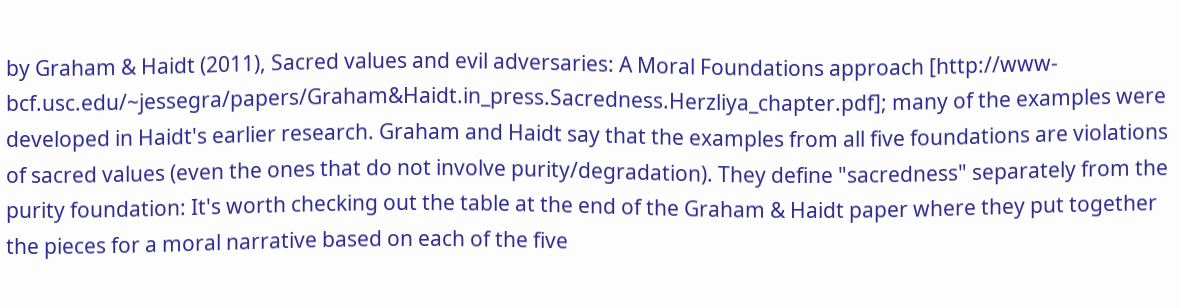by Graham & Haidt (2011), Sacred values and evil adversaries: A Moral Foundations approach [http://www-bcf.usc.edu/~jessegra/papers/Graham&Haidt.in_press.Sacredness.Herzliya_chapter.pdf]; many of the examples were developed in Haidt's earlier research. Graham and Haidt say that the examples from all five foundations are violations of sacred values (even the ones that do not involve purity/degradation). They define "sacredness" separately from the purity foundation: It's worth checking out the table at the end of the Graham & Haidt paper where they put together the pieces for a moral narrative based on each of the five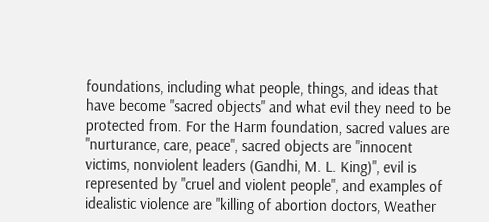foundations, including what people, things, and ideas that have become "sacred objects" and what evil they need to be protected from. For the Harm foundation, sacred values are "nurturance, care, peace", sacred objects are "innocent victims, nonviolent leaders (Gandhi, M. L. King)", evil is represented by "cruel and violent people", and examples of idealistic violence are "killing of abortion doctors, Weather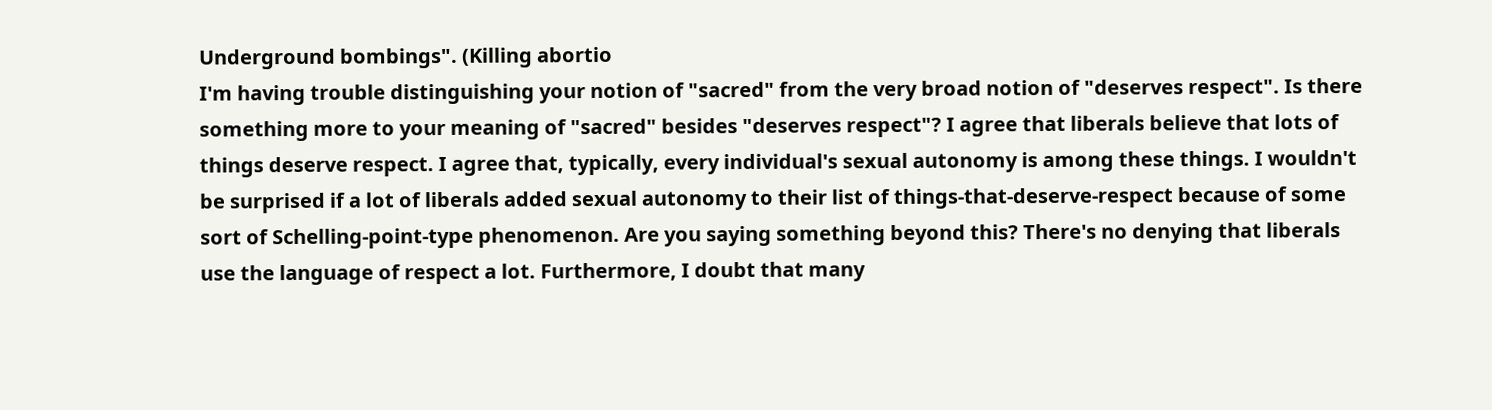Underground bombings". (Killing abortio
I'm having trouble distinguishing your notion of "sacred" from the very broad notion of "deserves respect". Is there something more to your meaning of "sacred" besides "deserves respect"? I agree that liberals believe that lots of things deserve respect. I agree that, typically, every individual's sexual autonomy is among these things. I wouldn't be surprised if a lot of liberals added sexual autonomy to their list of things-that-deserve-respect because of some sort of Schelling-point-type phenomenon. Are you saying something beyond this? There's no denying that liberals use the language of respect a lot. Furthermore, I doubt that many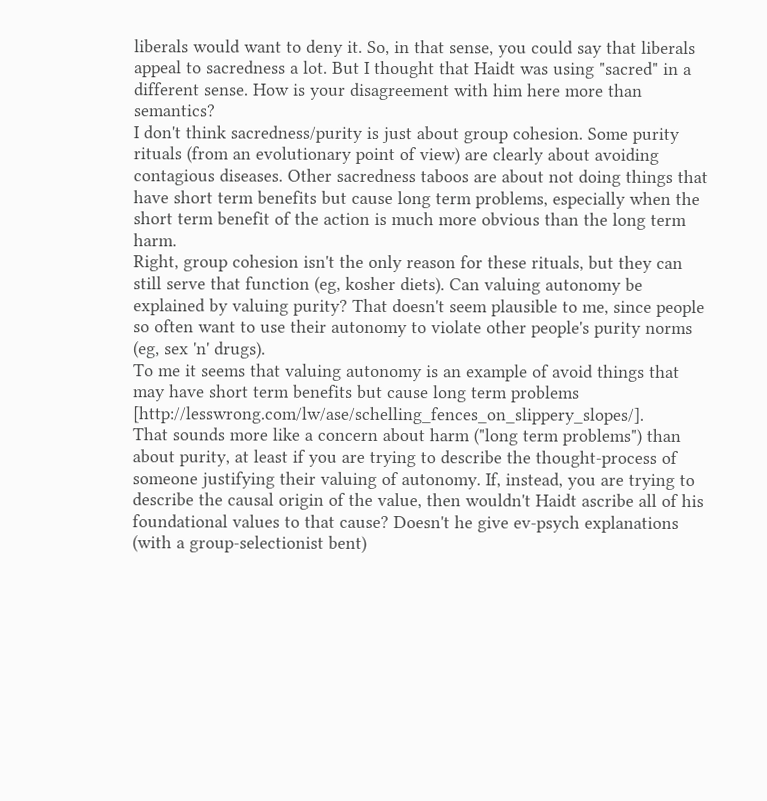liberals would want to deny it. So, in that sense, you could say that liberals appeal to sacredness a lot. But I thought that Haidt was using "sacred" in a different sense. How is your disagreement with him here more than semantics?
I don't think sacredness/purity is just about group cohesion. Some purity rituals (from an evolutionary point of view) are clearly about avoiding contagious diseases. Other sacredness taboos are about not doing things that have short term benefits but cause long term problems, especially when the short term benefit of the action is much more obvious than the long term harm.
Right, group cohesion isn't the only reason for these rituals, but they can still serve that function (eg, kosher diets). Can valuing autonomy be explained by valuing purity? That doesn't seem plausible to me, since people so often want to use their autonomy to violate other people's purity norms (eg, sex 'n' drugs).
To me it seems that valuing autonomy is an example of avoid things that may have short term benefits but cause long term problems [http://lesswrong.com/lw/ase/schelling_fences_on_slippery_slopes/].
That sounds more like a concern about harm ("long term problems") than about purity, at least if you are trying to describe the thought-process of someone justifying their valuing of autonomy. If, instead, you are trying to describe the causal origin of the value, then wouldn't Haidt ascribe all of his foundational values to that cause? Doesn't he give ev-psych explanations (with a group-selectionist bent)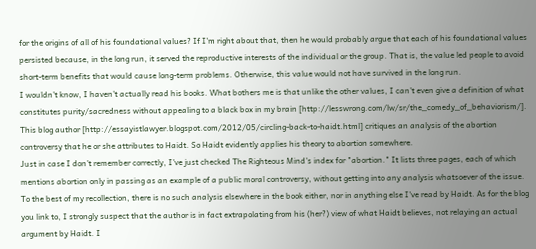for the origins of all of his foundational values? If I'm right about that, then he would probably argue that each of his foundational values persisted because, in the long run, it served the reproductive interests of the individual or the group. That is, the value led people to avoid short-term benefits that would cause long-term problems. Otherwise, this value would not have survived in the long run.
I wouldn't know, I haven't actually read his books. What bothers me is that unlike the other values, I can't even give a definition of what constitutes purity/sacredness without appealing to a black box in my brain [http://lesswrong.com/lw/sr/the_comedy_of_behaviorism/].
This blog author [http://essayistlawyer.blogspot.com/2012/05/circling-back-to-haidt.html] critiques an analysis of the abortion controversy that he or she attributes to Haidt. So Haidt evidently applies his theory to abortion somewhere.
Just in case I don't remember correctly, I've just checked The Righteous Mind's index for "abortion." It lists three pages, each of which mentions abortion only in passing as an example of a public moral controversy, without getting into any analysis whatsoever of the issue. To the best of my recollection, there is no such analysis elsewhere in the book either, nor in anything else I've read by Haidt. As for the blog you link to, I strongly suspect that the author is in fact extrapolating from his (her?) view of what Haidt believes, not relaying an actual argument by Haidt. I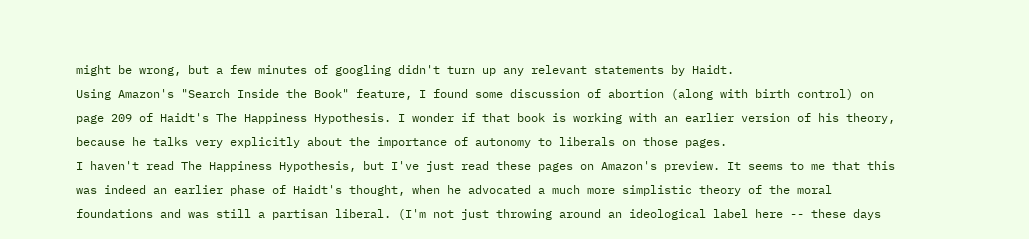might be wrong, but a few minutes of googling didn't turn up any relevant statements by Haidt.
Using Amazon's "Search Inside the Book" feature, I found some discussion of abortion (along with birth control) on page 209 of Haidt's The Happiness Hypothesis. I wonder if that book is working with an earlier version of his theory, because he talks very explicitly about the importance of autonomy to liberals on those pages.
I haven't read The Happiness Hypothesis, but I've just read these pages on Amazon's preview. It seems to me that this was indeed an earlier phase of Haidt's thought, when he advocated a much more simplistic theory of the moral foundations and was still a partisan liberal. (I'm not just throwing around an ideological label here -- these days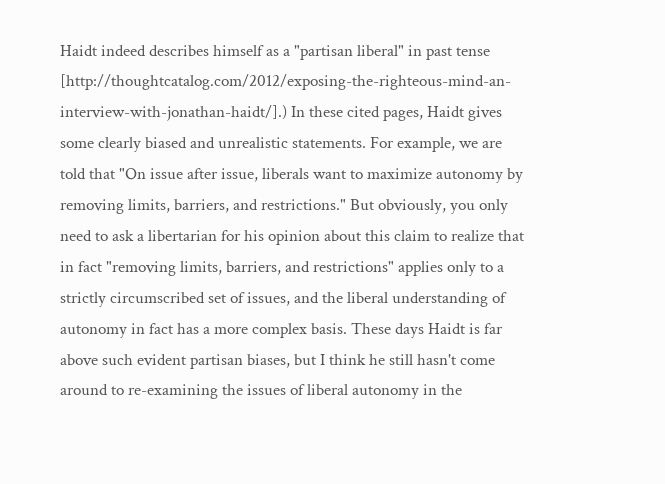Haidt indeed describes himself as a "partisan liberal" in past tense [http://thoughtcatalog.com/2012/exposing-the-righteous-mind-an-interview-with-jonathan-haidt/].) In these cited pages, Haidt gives some clearly biased and unrealistic statements. For example, we are told that "On issue after issue, liberals want to maximize autonomy by removing limits, barriers, and restrictions." But obviously, you only need to ask a libertarian for his opinion about this claim to realize that in fact "removing limits, barriers, and restrictions" applies only to a strictly circumscribed set of issues, and the liberal understanding of autonomy in fact has a more complex basis. These days Haidt is far above such evident partisan biases, but I think he still hasn't come around to re-examining the issues of liberal autonomy in the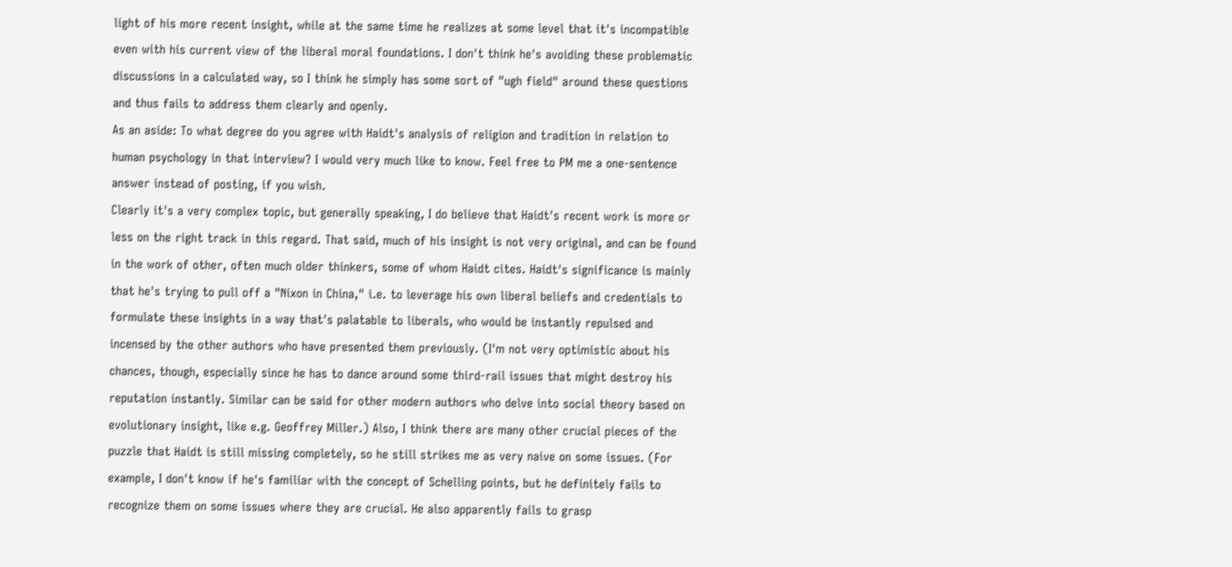light of his more recent insight, while at the same time he realizes at some level that it's incompatible even with his current view of the liberal moral foundations. I don't think he's avoiding these problematic discussions in a calculated way, so I think he simply has some sort of "ugh field" around these questions and thus fails to address them clearly and openly.
As an aside: To what degree do you agree with Haidt's analysis of religion and tradition in relation to human psychology in that interview? I would very much like to know. Feel free to PM me a one-sentence answer instead of posting, if you wish.
Clearly it's a very complex topic, but generally speaking, I do believe that Haidt's recent work is more or less on the right track in this regard. That said, much of his insight is not very original, and can be found in the work of other, often much older thinkers, some of whom Haidt cites. Haidt's significance is mainly that he's trying to pull off a "Nixon in China," i.e. to leverage his own liberal beliefs and credentials to formulate these insights in a way that's palatable to liberals, who would be instantly repulsed and incensed by the other authors who have presented them previously. (I'm not very optimistic about his chances, though, especially since he has to dance around some third-rail issues that might destroy his reputation instantly. Similar can be said for other modern authors who delve into social theory based on evolutionary insight, like e.g. Geoffrey Miller.) Also, I think there are many other crucial pieces of the puzzle that Haidt is still missing completely, so he still strikes me as very naive on some issues. (For example, I don't know if he's familiar with the concept of Schelling points, but he definitely fails to recognize them on some issues where they are crucial. He also apparently fails to grasp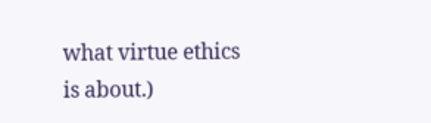what virtue ethics is about.)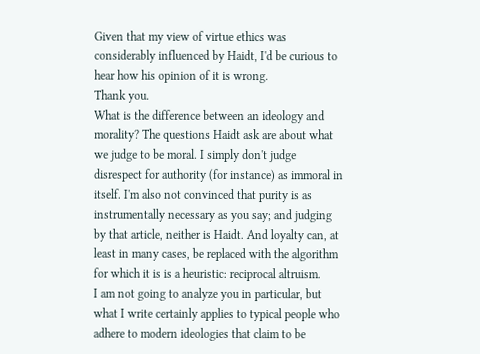Given that my view of virtue ethics was considerably influenced by Haidt, I'd be curious to hear how his opinion of it is wrong.
Thank you.
What is the difference between an ideology and morality? The questions Haidt ask are about what we judge to be moral. I simply don't judge disrespect for authority (for instance) as immoral in itself. I'm also not convinced that purity is as instrumentally necessary as you say; and judging by that article, neither is Haidt. And loyalty can, at least in many cases, be replaced with the algorithm for which it is is a heuristic: reciprocal altruism.
I am not going to analyze you in particular, but what I write certainly applies to typical people who adhere to modern ideologies that claim to be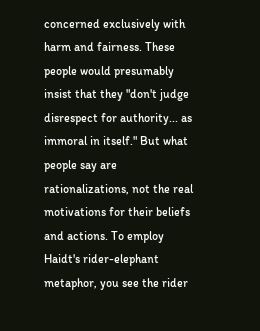concerned exclusively with harm and fairness. These people would presumably insist that they "don't judge disrespect for authority... as immoral in itself." But what people say are rationalizations, not the real motivations for their beliefs and actions. To employ Haidt's rider-elephant metaphor, you see the rider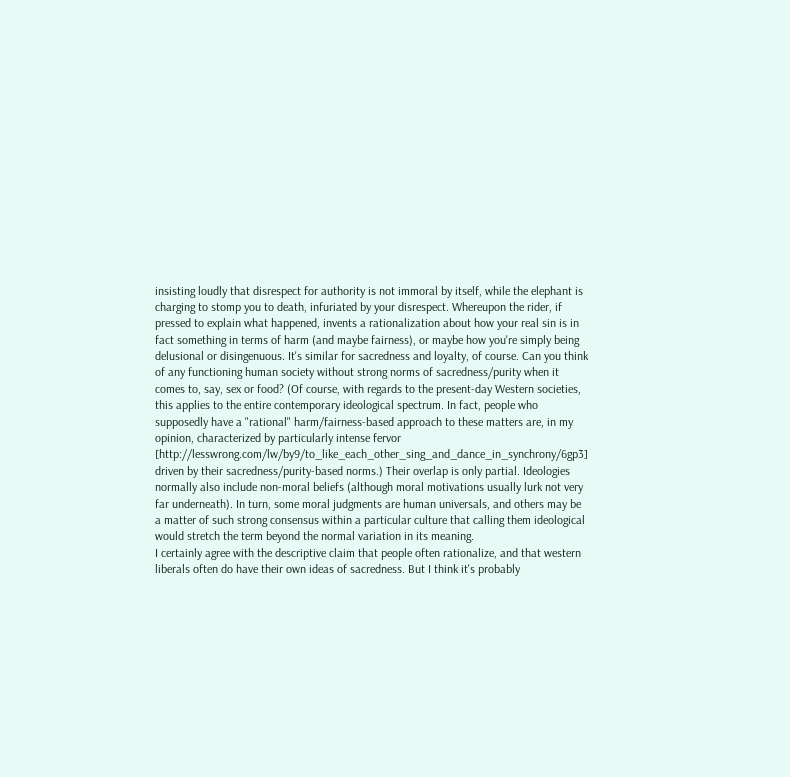insisting loudly that disrespect for authority is not immoral by itself, while the elephant is charging to stomp you to death, infuriated by your disrespect. Whereupon the rider, if pressed to explain what happened, invents a rationalization about how your real sin is in fact something in terms of harm (and maybe fairness), or maybe how you're simply being delusional or disingenuous. It's similar for sacredness and loyalty, of course. Can you think of any functioning human society without strong norms of sacredness/purity when it comes to, say, sex or food? (Of course, with regards to the present-day Western societies, this applies to the entire contemporary ideological spectrum. In fact, people who supposedly have a "rational" harm/fairness-based approach to these matters are, in my opinion, characterized by particularly intense fervor [http://lesswrong.com/lw/by9/to_like_each_other_sing_and_dance_in_synchrony/6gp3] driven by their sacredness/purity-based norms.) Their overlap is only partial. Ideologies normally also include non-moral beliefs (although moral motivations usually lurk not very far underneath). In turn, some moral judgments are human universals, and others may be a matter of such strong consensus within a particular culture that calling them ideological would stretch the term beyond the normal variation in its meaning.
I certainly agree with the descriptive claim that people often rationalize, and that western liberals often do have their own ideas of sacredness. But I think it's probably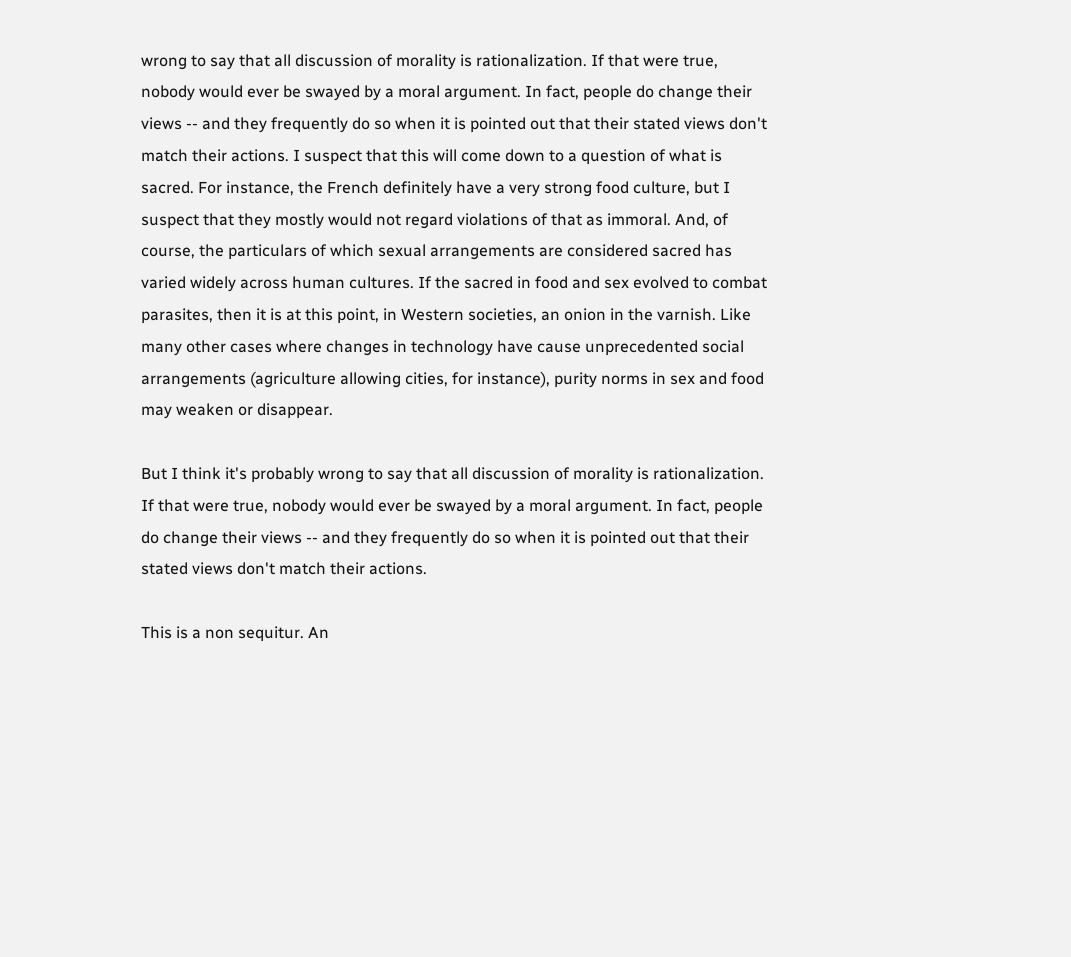wrong to say that all discussion of morality is rationalization. If that were true, nobody would ever be swayed by a moral argument. In fact, people do change their views -- and they frequently do so when it is pointed out that their stated views don't match their actions. I suspect that this will come down to a question of what is sacred. For instance, the French definitely have a very strong food culture, but I suspect that they mostly would not regard violations of that as immoral. And, of course, the particulars of which sexual arrangements are considered sacred has varied widely across human cultures. If the sacred in food and sex evolved to combat parasites, then it is at this point, in Western societies, an onion in the varnish. Like many other cases where changes in technology have cause unprecedented social arrangements (agriculture allowing cities, for instance), purity norms in sex and food may weaken or disappear.

But I think it's probably wrong to say that all discussion of morality is rationalization. If that were true, nobody would ever be swayed by a moral argument. In fact, people do change their views -- and they frequently do so when it is pointed out that their stated views don't match their actions.

This is a non sequitur. An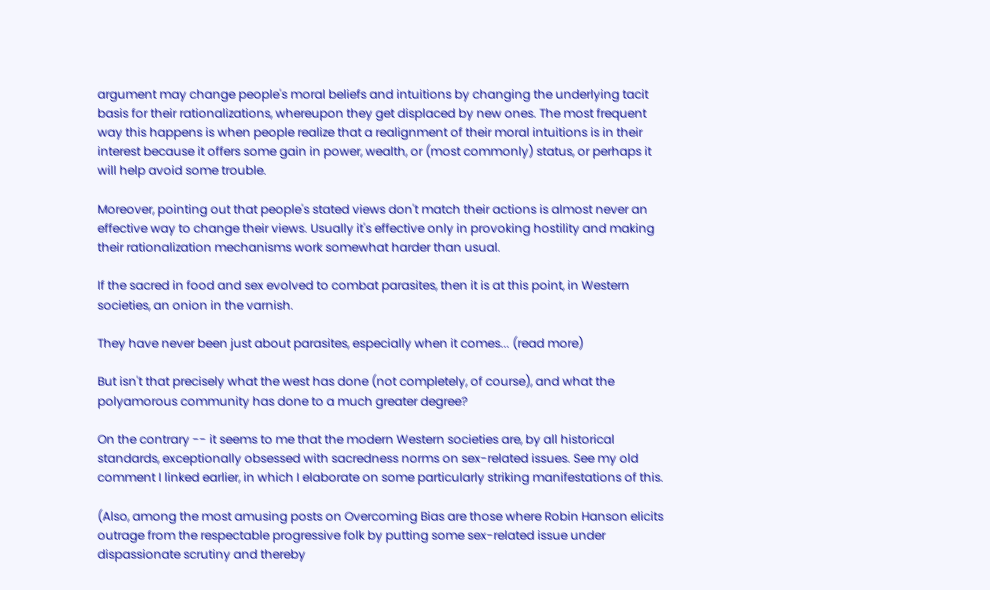argument may change people's moral beliefs and intuitions by changing the underlying tacit basis for their rationalizations, whereupon they get displaced by new ones. The most frequent way this happens is when people realize that a realignment of their moral intuitions is in their interest because it offers some gain in power, wealth, or (most commonly) status, or perhaps it will help avoid some trouble.

Moreover, pointing out that people's stated views don't match their actions is almost never an effective way to change their views. Usually it's effective only in provoking hostility and making their rationalization mechanisms work somewhat harder than usual.

If the sacred in food and sex evolved to combat parasites, then it is at this point, in Western societies, an onion in the varnish.

They have never been just about parasites, especially when it comes... (read more)

But isn't that precisely what the west has done (not completely, of course), and what the polyamorous community has done to a much greater degree?

On the contrary -- it seems to me that the modern Western societies are, by all historical standards, exceptionally obsessed with sacredness norms on sex-related issues. See my old comment I linked earlier, in which I elaborate on some particularly striking manifestations of this.

(Also, among the most amusing posts on Overcoming Bias are those where Robin Hanson elicits outrage from the respectable progressive folk by putting some sex-related issue under dispassionate scrutiny and thereby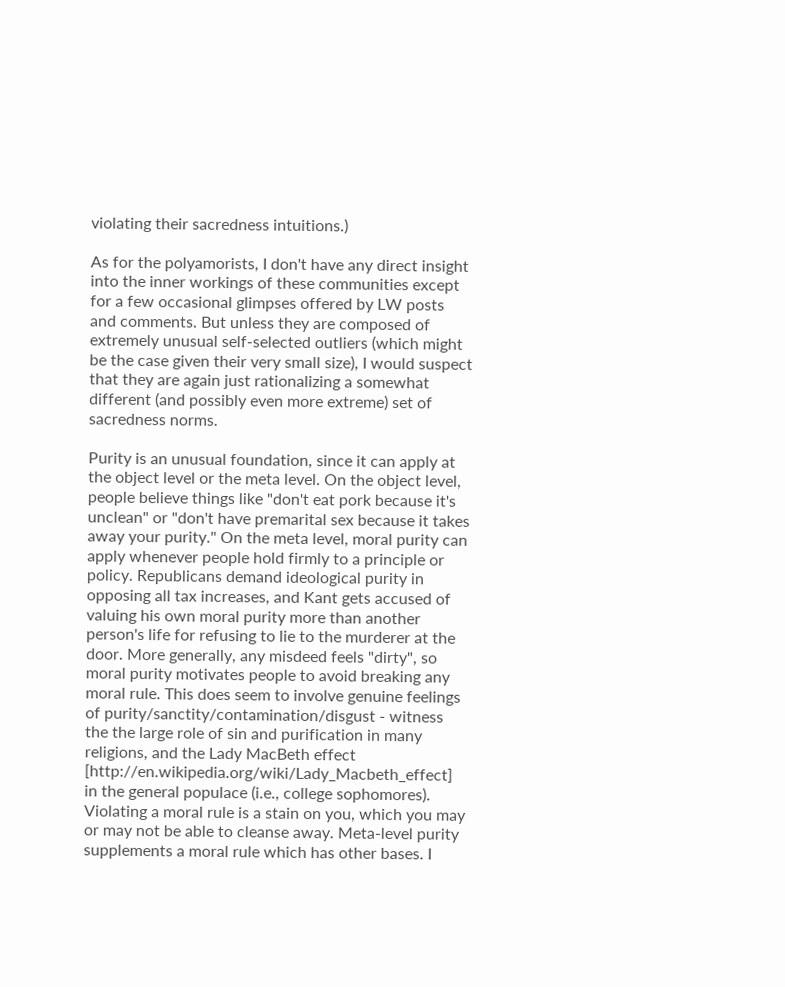violating their sacredness intuitions.)

As for the polyamorists, I don't have any direct insight into the inner workings of these communities except for a few occasional glimpses offered by LW posts and comments. But unless they are composed of extremely unusual self-selected outliers (which might be the case given their very small size), I would suspect that they are again just rationalizing a somewhat different (and possibly even more extreme) set of sacredness norms.

Purity is an unusual foundation, since it can apply at the object level or the meta level. On the object level, people believe things like "don't eat pork because it's unclean" or "don't have premarital sex because it takes away your purity." On the meta level, moral purity can apply whenever people hold firmly to a principle or policy. Republicans demand ideological purity in opposing all tax increases, and Kant gets accused of valuing his own moral purity more than another person's life for refusing to lie to the murderer at the door. More generally, any misdeed feels "dirty", so moral purity motivates people to avoid breaking any moral rule. This does seem to involve genuine feelings of purity/sanctity/contamination/disgust - witness the the large role of sin and purification in many religions, and the Lady MacBeth effect [http://en.wikipedia.org/wiki/Lady_Macbeth_effect] in the general populace (i.e., college sophomores). Violating a moral rule is a stain on you, which you may or may not be able to cleanse away. Meta-level purity supplements a moral rule which has other bases. I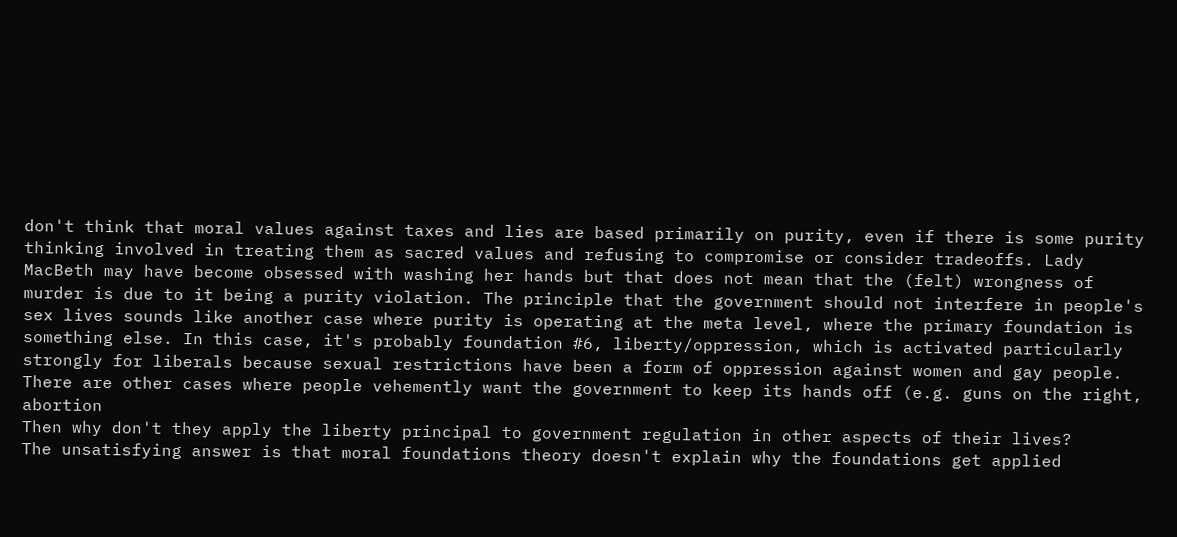don't think that moral values against taxes and lies are based primarily on purity, even if there is some purity thinking involved in treating them as sacred values and refusing to compromise or consider tradeoffs. Lady MacBeth may have become obsessed with washing her hands but that does not mean that the (felt) wrongness of murder is due to it being a purity violation. The principle that the government should not interfere in people's sex lives sounds like another case where purity is operating at the meta level, where the primary foundation is something else. In this case, it's probably foundation #6, liberty/oppression, which is activated particularly strongly for liberals because sexual restrictions have been a form of oppression against women and gay people. There are other cases where people vehemently want the government to keep its hands off (e.g. guns on the right, abortion
Then why don't they apply the liberty principal to government regulation in other aspects of their lives?
The unsatisfying answer is that moral foundations theory doesn't explain why the foundations get applied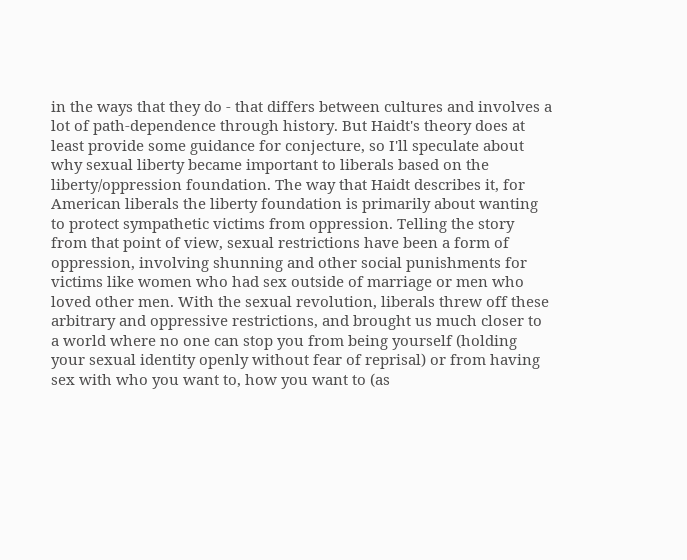in the ways that they do - that differs between cultures and involves a lot of path-dependence through history. But Haidt's theory does at least provide some guidance for conjecture, so I'll speculate about why sexual liberty became important to liberals based on the liberty/oppression foundation. The way that Haidt describes it, for American liberals the liberty foundation is primarily about wanting to protect sympathetic victims from oppression. Telling the story from that point of view, sexual restrictions have been a form of oppression, involving shunning and other social punishments for victims like women who had sex outside of marriage or men who loved other men. With the sexual revolution, liberals threw off these arbitrary and oppressive restrictions, and brought us much closer to a world where no one can stop you from being yourself (holding your sexual identity openly without fear of reprisal) or from having sex with who you want to, how you want to (as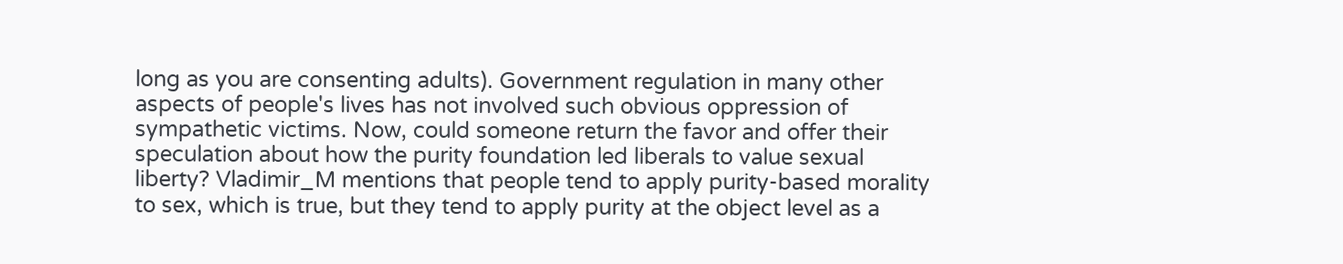long as you are consenting adults). Government regulation in many other aspects of people's lives has not involved such obvious oppression of sympathetic victims. Now, could someone return the favor and offer their speculation about how the purity foundation led liberals to value sexual liberty? Vladimir_M mentions that people tend to apply purity-based morality to sex, which is true, but they tend to apply purity at the object level as a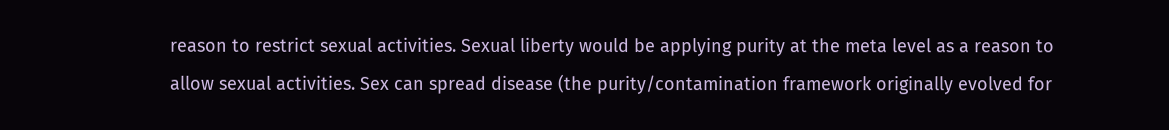reason to restrict sexual activities. Sexual liberty would be applying purity at the meta level as a reason to allow sexual activities. Sex can spread disease (the purity/contamination framework originally evolved for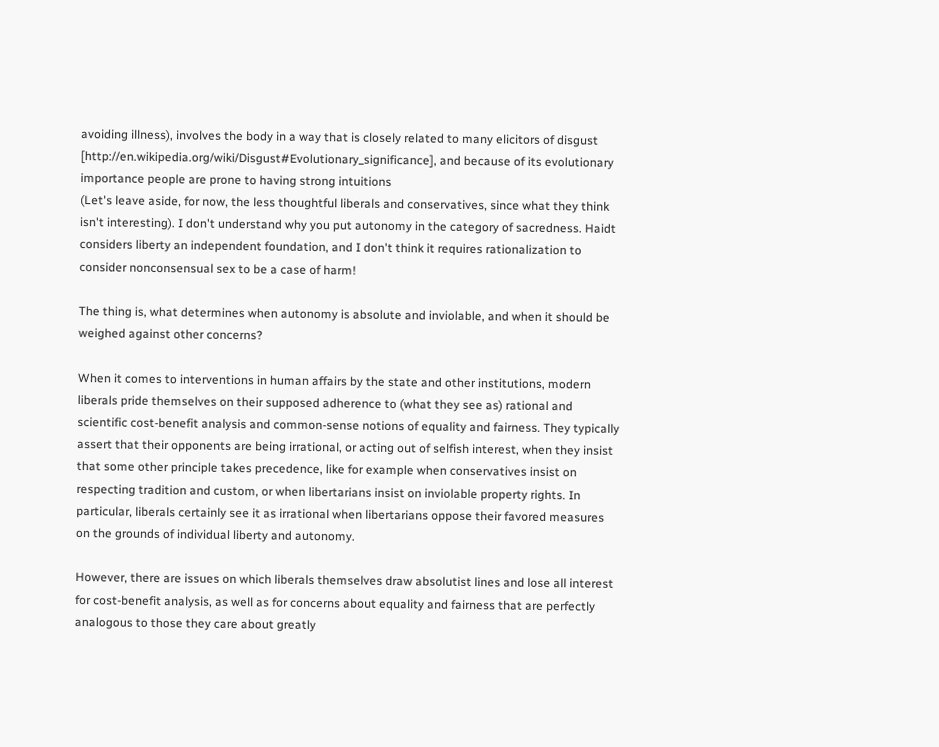avoiding illness), involves the body in a way that is closely related to many elicitors of disgust [http://en.wikipedia.org/wiki/Disgust#Evolutionary_significance], and because of its evolutionary importance people are prone to having strong intuitions
(Let's leave aside, for now, the less thoughtful liberals and conservatives, since what they think isn't interesting). I don't understand why you put autonomy in the category of sacredness. Haidt considers liberty an independent foundation, and I don't think it requires rationalization to consider nonconsensual sex to be a case of harm!

The thing is, what determines when autonomy is absolute and inviolable, and when it should be weighed against other concerns?

When it comes to interventions in human affairs by the state and other institutions, modern liberals pride themselves on their supposed adherence to (what they see as) rational and scientific cost-benefit analysis and common-sense notions of equality and fairness. They typically assert that their opponents are being irrational, or acting out of selfish interest, when they insist that some other principle takes precedence, like for example when conservatives insist on respecting tradition and custom, or when libertarians insist on inviolable property rights. In particular, liberals certainly see it as irrational when libertarians oppose their favored measures on the grounds of individual liberty and autonomy.

However, there are issues on which liberals themselves draw absolutist lines and lose all interest for cost-benefit analysis, as well as for concerns about equality and fairness that are perfectly analogous to those they care about greatly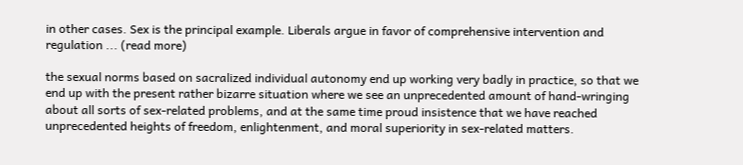in other cases. Sex is the principal example. Liberals argue in favor of comprehensive intervention and regulation ... (read more)

the sexual norms based on sacralized individual autonomy end up working very badly in practice, so that we end up with the present rather bizarre situation where we see an unprecedented amount of hand-wringing about all sorts of sex-related problems, and at the same time proud insistence that we have reached unprecedented heights of freedom, enlightenment, and moral superiority in sex-related matters.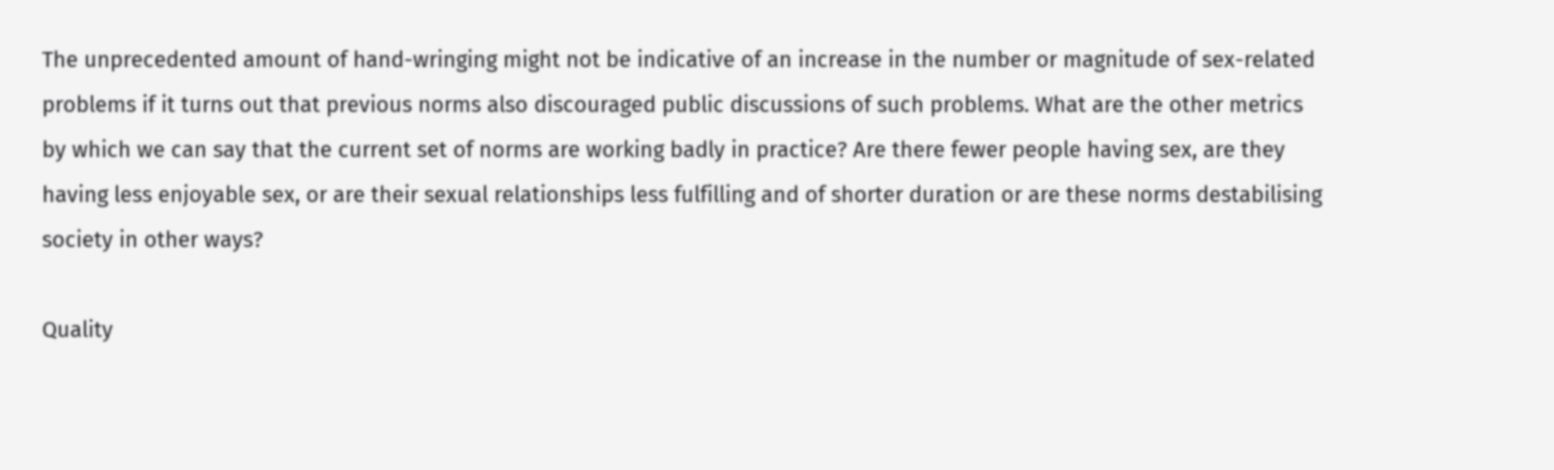The unprecedented amount of hand-wringing might not be indicative of an increase in the number or magnitude of sex-related problems if it turns out that previous norms also discouraged public discussions of such problems. What are the other metrics by which we can say that the current set of norms are working badly in practice? Are there fewer people having sex, are they having less enjoyable sex, or are their sexual relationships less fulfilling and of shorter duration or are these norms destabilising society in other ways?

Quality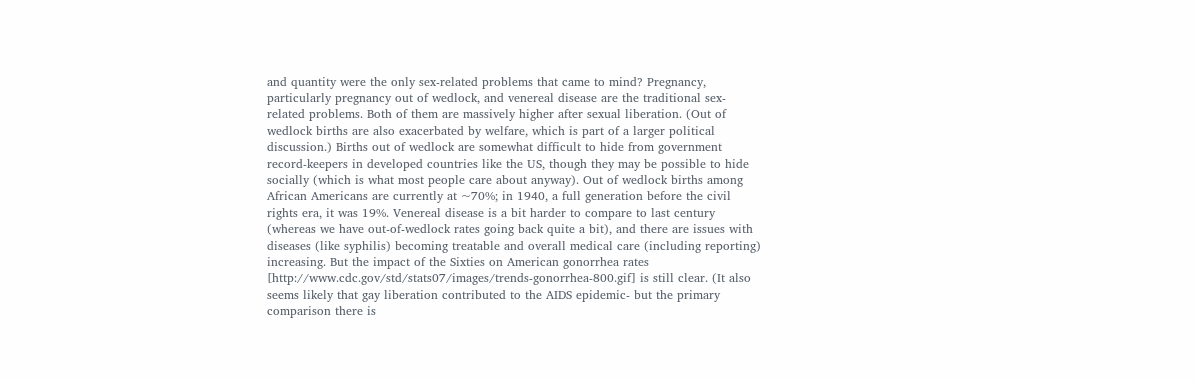and quantity were the only sex-related problems that came to mind? Pregnancy, particularly pregnancy out of wedlock, and venereal disease are the traditional sex-related problems. Both of them are massively higher after sexual liberation. (Out of wedlock births are also exacerbated by welfare, which is part of a larger political discussion.) Births out of wedlock are somewhat difficult to hide from government record-keepers in developed countries like the US, though they may be possible to hide socially (which is what most people care about anyway). Out of wedlock births among African Americans are currently at ~70%; in 1940, a full generation before the civil rights era, it was 19%. Venereal disease is a bit harder to compare to last century (whereas we have out-of-wedlock rates going back quite a bit), and there are issues with diseases (like syphilis) becoming treatable and overall medical care (including reporting) increasing. But the impact of the Sixties on American gonorrhea rates [http://www.cdc.gov/std/stats07/images/trends-gonorrhea-800.gif] is still clear. (It also seems likely that gay liberation contributed to the AIDS epidemic- but the primary comparison there is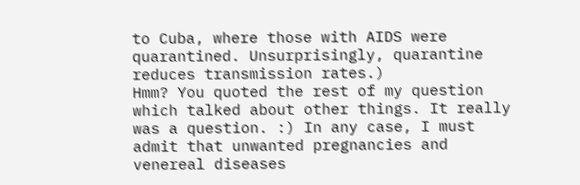to Cuba, where those with AIDS were quarantined. Unsurprisingly, quarantine reduces transmission rates.)
Hmm? You quoted the rest of my question which talked about other things. It really was a question. :) In any case, I must admit that unwanted pregnancies and venereal diseases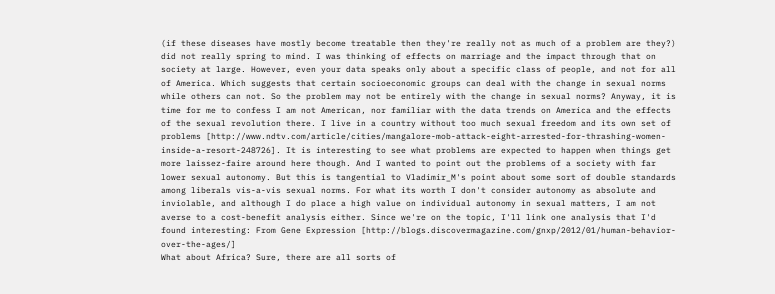(if these diseases have mostly become treatable then they're really not as much of a problem are they?) did not really spring to mind. I was thinking of effects on marriage and the impact through that on society at large. However, even your data speaks only about a specific class of people, and not for all of America. Which suggests that certain socioeconomic groups can deal with the change in sexual norms while others can not. So the problem may not be entirely with the change in sexual norms? Anyway, it is time for me to confess I am not American, nor familiar with the data trends on America and the effects of the sexual revolution there. I live in a country without too much sexual freedom and its own set of problems [http://www.ndtv.com/article/cities/mangalore-mob-attack-eight-arrested-for-thrashing-women-inside-a-resort-248726]. It is interesting to see what problems are expected to happen when things get more laissez-faire around here though. And I wanted to point out the problems of a society with far lower sexual autonomy. But this is tangential to Vladimir_M's point about some sort of double standards among liberals vis-a-vis sexual norms. For what its worth I don't consider autonomy as absolute and inviolable, and although I do place a high value on individual autonomy in sexual matters, I am not averse to a cost-benefit analysis either. Since we're on the topic, I'll link one analysis that I'd found interesting: From Gene Expression [http://blogs.discovermagazine.com/gnxp/2012/01/human-behavior-over-the-ages/]
What about Africa? Sure, there are all sorts of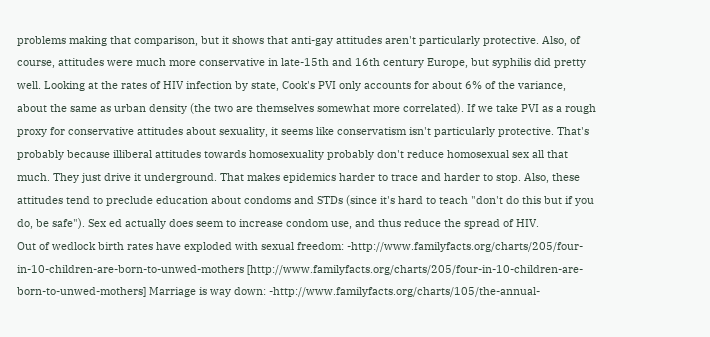problems making that comparison, but it shows that anti-gay attitudes aren't particularly protective. Also, of course, attitudes were much more conservative in late-15th and 16th century Europe, but syphilis did pretty well. Looking at the rates of HIV infection by state, Cook's PVI only accounts for about 6% of the variance, about the same as urban density (the two are themselves somewhat more correlated). If we take PVI as a rough proxy for conservative attitudes about sexuality, it seems like conservatism isn't particularly protective. That's probably because illiberal attitudes towards homosexuality probably don't reduce homosexual sex all that much. They just drive it underground. That makes epidemics harder to trace and harder to stop. Also, these attitudes tend to preclude education about condoms and STDs (since it's hard to teach "don't do this but if you do, be safe"). Sex ed actually does seem to increase condom use, and thus reduce the spread of HIV.
Out of wedlock birth rates have exploded with sexual freedom: -http://www.familyfacts.org/charts/205/four-in-10-children-are-born-to-unwed-mothers [http://www.familyfacts.org/charts/205/four-in-10-children-are-born-to-unwed-mothers] Marriage is way down: -http://www.familyfacts.org/charts/105/the-annual-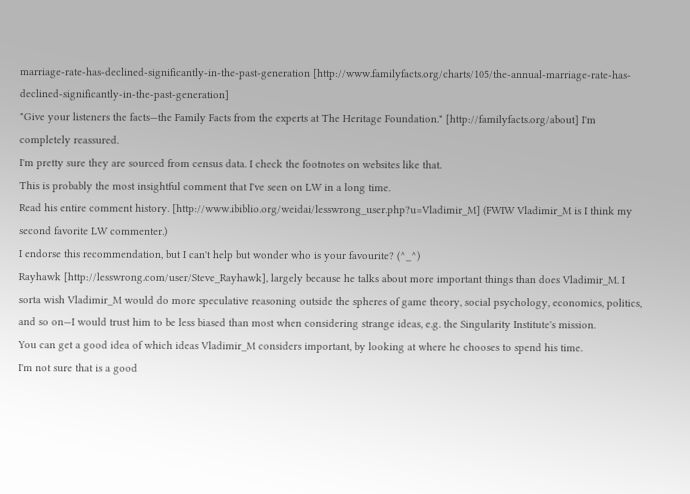marriage-rate-has-declined-significantly-in-the-past-generation [http://www.familyfacts.org/charts/105/the-annual-marriage-rate-has-declined-significantly-in-the-past-generation]
"Give your listeners the facts—the Family Facts from the experts at The Heritage Foundation." [http://familyfacts.org/about] I'm completely reassured.
I'm pretty sure they are sourced from census data. I check the footnotes on websites like that.
This is probably the most insightful comment that I've seen on LW in a long time.
Read his entire comment history. [http://www.ibiblio.org/weidai/lesswrong_user.php?u=Vladimir_M] (FWIW Vladimir_M is I think my second favorite LW commenter.)
I endorse this recommendation, but I can't help but wonder who is your favourite? (^_^)
Rayhawk [http://lesswrong.com/user/Steve_Rayhawk], largely because he talks about more important things than does Vladimir_M. I sorta wish Vladimir_M would do more speculative reasoning outside the spheres of game theory, social psychology, economics, politics, and so on—I would trust him to be less biased than most when considering strange ideas, e.g. the Singularity Institute's mission.
You can get a good idea of which ideas Vladimir_M considers important, by looking at where he chooses to spend his time.
I'm not sure that is a good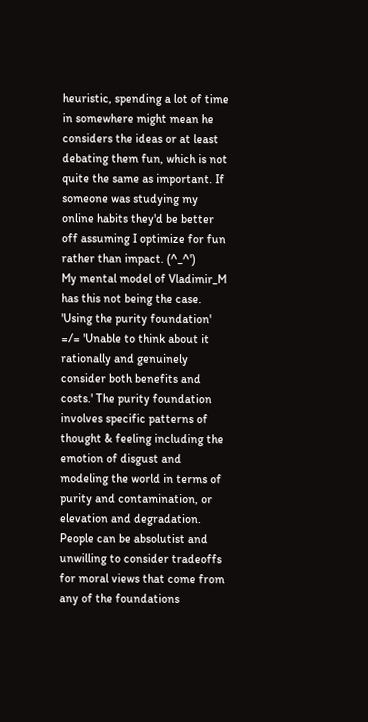heuristic, spending a lot of time in somewhere might mean he considers the ideas or at least debating them fun, which is not quite the same as important. If someone was studying my online habits they'd be better off assuming I optimize for fun rather than impact. (^_^')
My mental model of Vladimir_M has this not being the case.
'Using the purity foundation' =/= 'Unable to think about it rationally and genuinely consider both benefits and costs.' The purity foundation involves specific patterns of thought & feeling including the emotion of disgust and modeling the world in terms of purity and contamination, or elevation and degradation. People can be absolutist and unwilling to consider tradeoffs for moral views that come from any of the foundations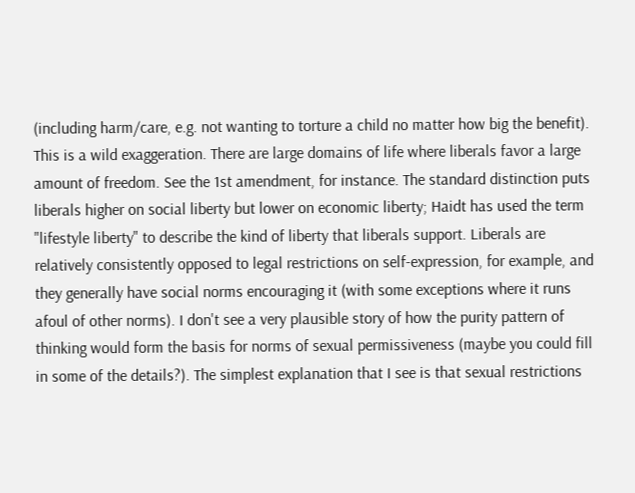(including harm/care, e.g. not wanting to torture a child no matter how big the benefit). This is a wild exaggeration. There are large domains of life where liberals favor a large amount of freedom. See the 1st amendment, for instance. The standard distinction puts liberals higher on social liberty but lower on economic liberty; Haidt has used the term "lifestyle liberty" to describe the kind of liberty that liberals support. Liberals are relatively consistently opposed to legal restrictions on self-expression, for example, and they generally have social norms encouraging it (with some exceptions where it runs afoul of other norms). I don't see a very plausible story of how the purity pattern of thinking would form the basis for norms of sexual permissiveness (maybe you could fill in some of the details?). The simplest explanation that I see is that sexual restrictions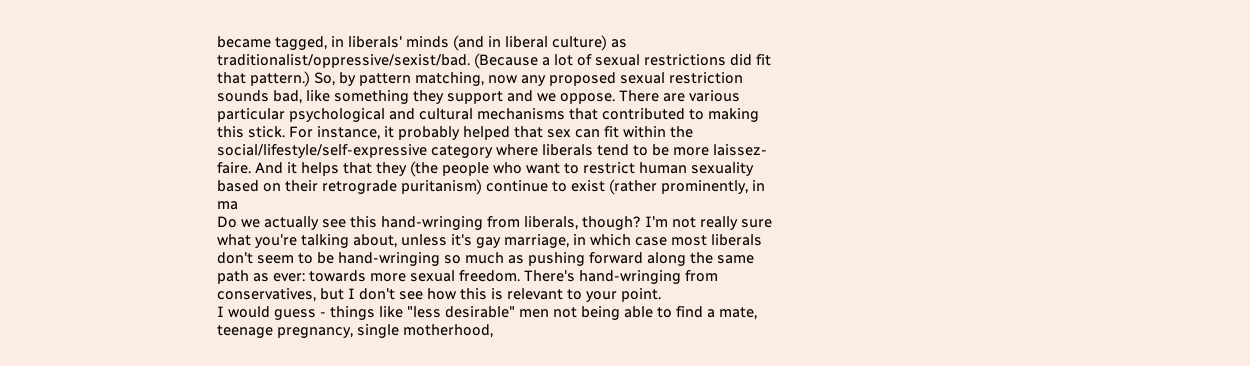became tagged, in liberals' minds (and in liberal culture) as traditionalist/oppressive/sexist/bad. (Because a lot of sexual restrictions did fit that pattern.) So, by pattern matching, now any proposed sexual restriction sounds bad, like something they support and we oppose. There are various particular psychological and cultural mechanisms that contributed to making this stick. For instance, it probably helped that sex can fit within the social/lifestyle/self-expressive category where liberals tend to be more laissez-faire. And it helps that they (the people who want to restrict human sexuality based on their retrograde puritanism) continue to exist (rather prominently, in ma
Do we actually see this hand-wringing from liberals, though? I'm not really sure what you're talking about, unless it's gay marriage, in which case most liberals don't seem to be hand-wringing so much as pushing forward along the same path as ever: towards more sexual freedom. There's hand-wringing from conservatives, but I don't see how this is relevant to your point.
I would guess - things like "less desirable" men not being able to find a mate, teenage pregnancy, single motherhood,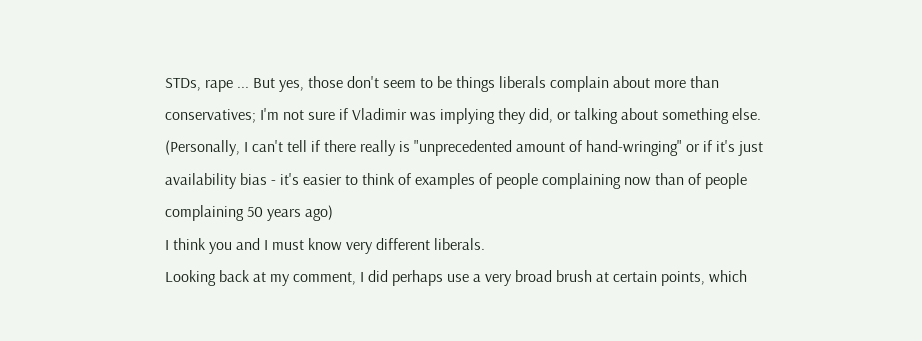STDs, rape ... But yes, those don't seem to be things liberals complain about more than conservatives; I'm not sure if Vladimir was implying they did, or talking about something else. (Personally, I can't tell if there really is "unprecedented amount of hand-wringing" or if it's just availability bias - it's easier to think of examples of people complaining now than of people complaining 50 years ago)
I think you and I must know very different liberals.
Looking back at my comment, I did perhaps use a very broad brush at certain points, which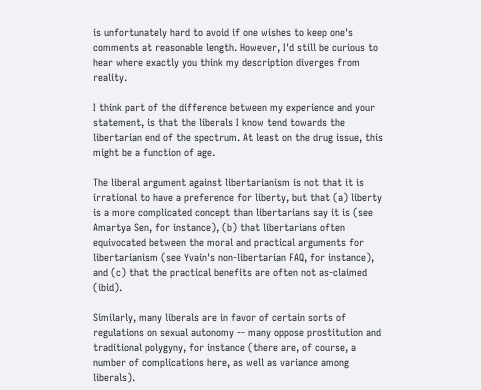is unfortunately hard to avoid if one wishes to keep one's comments at reasonable length. However, I'd still be curious to hear where exactly you think my description diverges from reality.

I think part of the difference between my experience and your statement, is that the liberals I know tend towards the libertarian end of the spectrum. At least on the drug issue, this might be a function of age.

The liberal argument against libertarianism is not that it is irrational to have a preference for liberty, but that (a) liberty is a more complicated concept than libertarians say it is (see Amartya Sen, for instance), (b) that libertarians often equivocated between the moral and practical arguments for libertarianism (see Yvain's non-libertarian FAQ, for instance), and (c) that the practical benefits are often not as-claimed (ibid).

Similarly, many liberals are in favor of certain sorts of regulations on sexual autonomy -- many oppose prostitution and traditional polygyny, for instance (there are, of course, a number of complications here, as well as variance among liberals).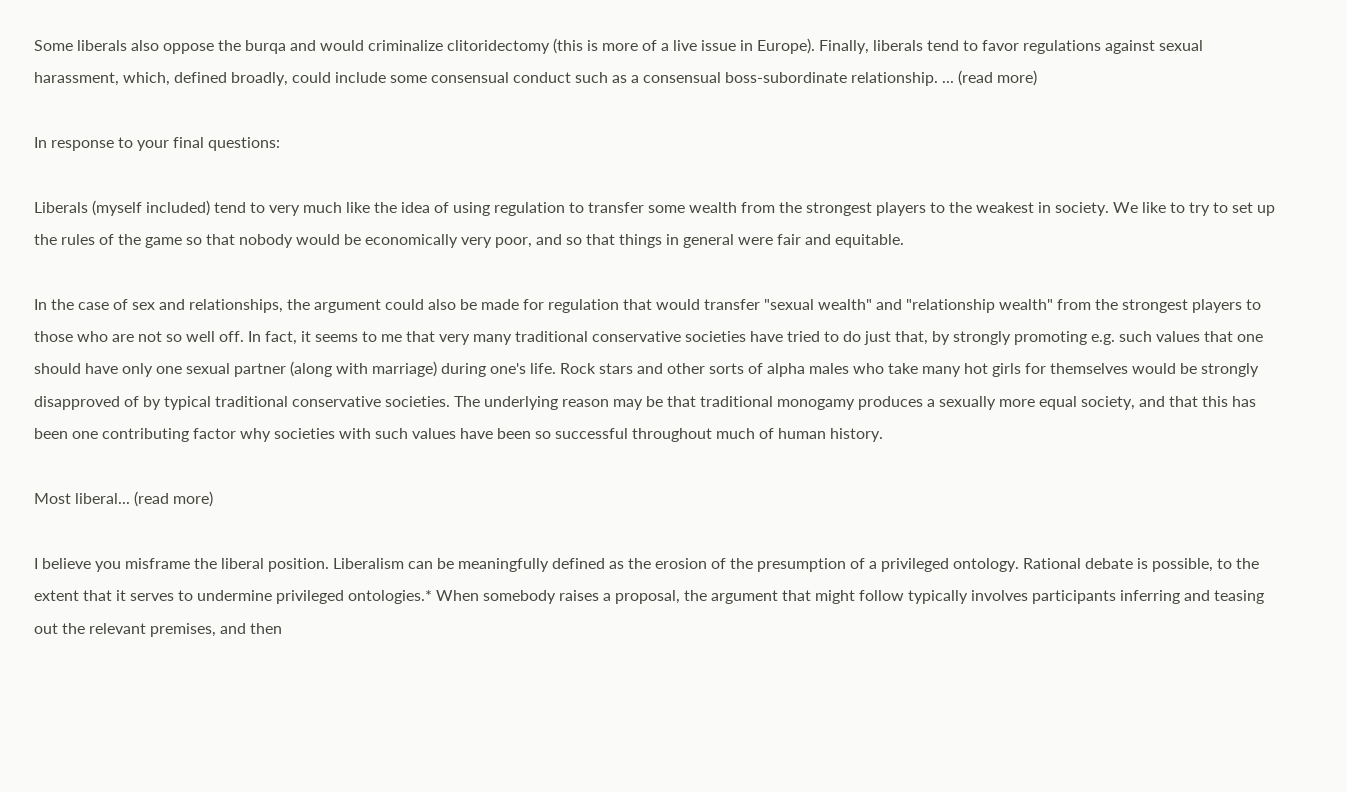Some liberals also oppose the burqa and would criminalize clitoridectomy (this is more of a live issue in Europe). Finally, liberals tend to favor regulations against sexual harassment, which, defined broadly, could include some consensual conduct such as a consensual boss-subordinate relationship. ... (read more)

In response to your final questions:

Liberals (myself included) tend to very much like the idea of using regulation to transfer some wealth from the strongest players to the weakest in society. We like to try to set up the rules of the game so that nobody would be economically very poor, and so that things in general were fair and equitable.

In the case of sex and relationships, the argument could also be made for regulation that would transfer "sexual wealth" and "relationship wealth" from the strongest players to those who are not so well off. In fact, it seems to me that very many traditional conservative societies have tried to do just that, by strongly promoting e.g. such values that one should have only one sexual partner (along with marriage) during one's life. Rock stars and other sorts of alpha males who take many hot girls for themselves would be strongly disapproved of by typical traditional conservative societies. The underlying reason may be that traditional monogamy produces a sexually more equal society, and that this has been one contributing factor why societies with such values have been so successful throughout much of human history.

Most liberal... (read more)

I believe you misframe the liberal position. Liberalism can be meaningfully defined as the erosion of the presumption of a privileged ontology. Rational debate is possible, to the extent that it serves to undermine privileged ontologies.* When somebody raises a proposal, the argument that might follow typically involves participants inferring and teasing out the relevant premises, and then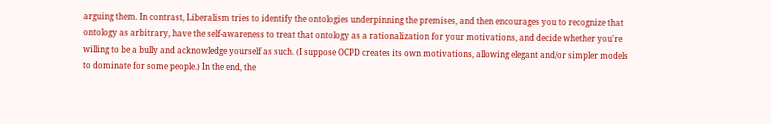arguing them. In contrast, Liberalism tries to identify the ontologies underpinning the premises, and then encourages you to recognize that ontology as arbitrary, have the self-awareness to treat that ontology as a rationalization for your motivations, and decide whether you're willing to be a bully and acknowledge yourself as such. (I suppose OCPD creates its own motivations, allowing elegant and/or simpler models to dominate for some people.) In the end, the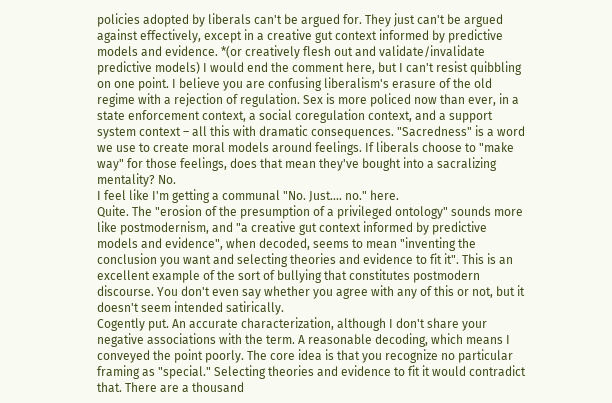policies adopted by liberals can't be argued for. They just can't be argued against effectively, except in a creative gut context informed by predictive models and evidence. *(or creatively flesh out and validate/invalidate predictive models) I would end the comment here, but I can't resist quibbling on one point. I believe you are confusing liberalism's erasure of the old regime with a rejection of regulation. Sex is more policed now than ever, in a state enforcement context, a social coregulation context, and a support system context – all this with dramatic consequences. "Sacredness" is a word we use to create moral models around feelings. If liberals choose to "make way" for those feelings, does that mean they've bought into a sacralizing mentality? No.
I feel like I'm getting a communal "No. Just.... no." here.
Quite. The "erosion of the presumption of a privileged ontology" sounds more like postmodernism, and "a creative gut context informed by predictive models and evidence", when decoded, seems to mean "inventing the conclusion you want and selecting theories and evidence to fit it". This is an excellent example of the sort of bullying that constitutes postmodern discourse. You don't even say whether you agree with any of this or not, but it doesn't seem intended satirically.
Cogently put. An accurate characterization, although I don't share your negative associations with the term. A reasonable decoding, which means I conveyed the point poorly. The core idea is that you recognize no particular framing as "special." Selecting theories and evidence to fit it would contradict that. There are a thousand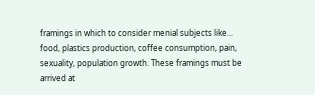framings in which to consider menial subjects like... food, plastics production, coffee consumption, pain, sexuality, population growth. These framings must be arrived at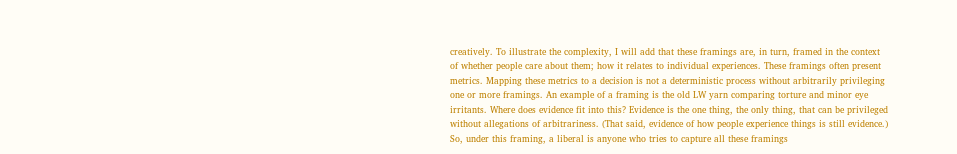creatively. To illustrate the complexity, I will add that these framings are, in turn, framed in the context of whether people care about them; how it relates to individual experiences. These framings often present metrics. Mapping these metrics to a decision is not a deterministic process without arbitrarily privileging one or more framings. An example of a framing is the old LW yarn comparing torture and minor eye irritants. Where does evidence fit into this? Evidence is the one thing, the only thing, that can be privileged without allegations of arbitrariness. (That said, evidence of how people experience things is still evidence.) So, under this framing, a liberal is anyone who tries to capture all these framings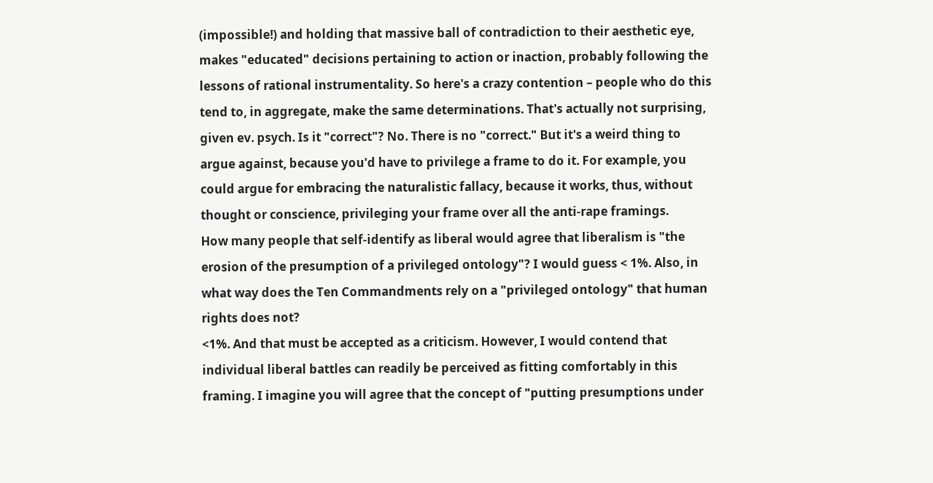(impossible!) and holding that massive ball of contradiction to their aesthetic eye, makes "educated" decisions pertaining to action or inaction, probably following the lessons of rational instrumentality. So here's a crazy contention – people who do this tend to, in aggregate, make the same determinations. That's actually not surprising, given ev. psych. Is it "correct"? No. There is no "correct." But it's a weird thing to argue against, because you'd have to privilege a frame to do it. For example, you could argue for embracing the naturalistic fallacy, because it works, thus, without thought or conscience, privileging your frame over all the anti-rape framings.
How many people that self-identify as liberal would agree that liberalism is "the erosion of the presumption of a privileged ontology"? I would guess < 1%. Also, in what way does the Ten Commandments rely on a "privileged ontology" that human rights does not?
<1%. And that must be accepted as a criticism. However, I would contend that individual liberal battles can readily be perceived as fitting comfortably in this framing. I imagine you will agree that the concept of "putting presumptions under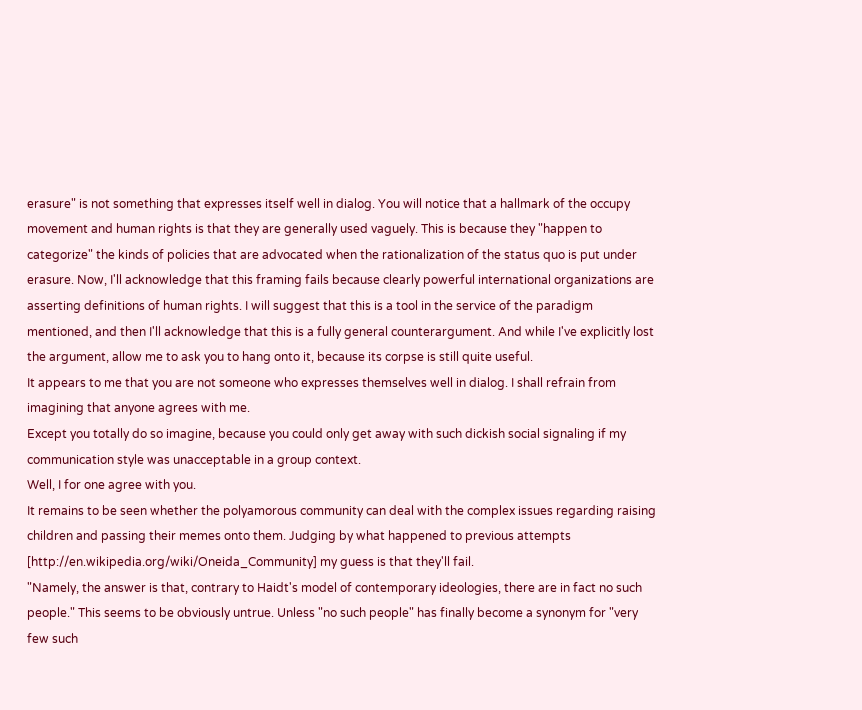erasure" is not something that expresses itself well in dialog. You will notice that a hallmark of the occupy movement and human rights is that they are generally used vaguely. This is because they "happen to categorize" the kinds of policies that are advocated when the rationalization of the status quo is put under erasure. Now, I'll acknowledge that this framing fails because clearly powerful international organizations are asserting definitions of human rights. I will suggest that this is a tool in the service of the paradigm mentioned, and then I'll acknowledge that this is a fully general counterargument. And while I've explicitly lost the argument, allow me to ask you to hang onto it, because its corpse is still quite useful.
It appears to me that you are not someone who expresses themselves well in dialog. I shall refrain from imagining that anyone agrees with me.
Except you totally do so imagine, because you could only get away with such dickish social signaling if my communication style was unacceptable in a group context.
Well, I for one agree with you.
It remains to be seen whether the polyamorous community can deal with the complex issues regarding raising children and passing their memes onto them. Judging by what happened to previous attempts [http://en.wikipedia.org/wiki/Oneida_Community] my guess is that they'll fail.
"Namely, the answer is that, contrary to Haidt's model of contemporary ideologies, there are in fact no such people." This seems to be obviously untrue. Unless "no such people" has finally become a synonym for "very few such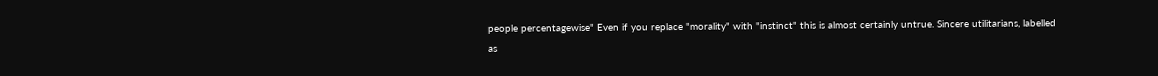people percentagewise" Even if you replace "morality" with "instinct" this is almost certainly untrue. Sincere utilitarians, labelled as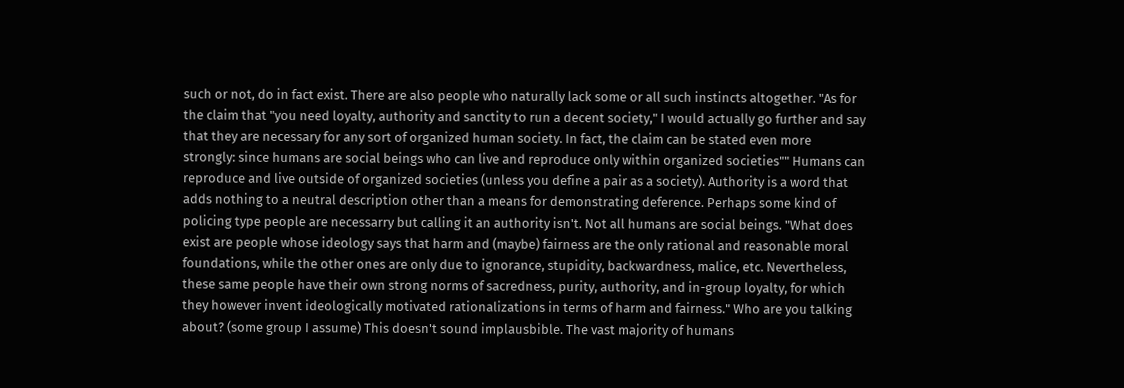such or not, do in fact exist. There are also people who naturally lack some or all such instincts altogether. "As for the claim that "you need loyalty, authority and sanctity to run a decent society," I would actually go further and say that they are necessary for any sort of organized human society. In fact, the claim can be stated even more strongly: since humans are social beings who can live and reproduce only within organized societies"" Humans can reproduce and live outside of organized societies (unless you define a pair as a society). Authority is a word that adds nothing to a neutral description other than a means for demonstrating deference. Perhaps some kind of policing type people are necessarry but calling it an authority isn't. Not all humans are social beings. "What does exist are people whose ideology says that harm and (maybe) fairness are the only rational and reasonable moral foundations, while the other ones are only due to ignorance, stupidity, backwardness, malice, etc. Nevertheless, these same people have their own strong norms of sacredness, purity, authority, and in-group loyalty, for which they however invent ideologically motivated rationalizations in terms of harm and fairness." Who are you talking about? (some group I assume) This doesn't sound implausbible. The vast majority of humans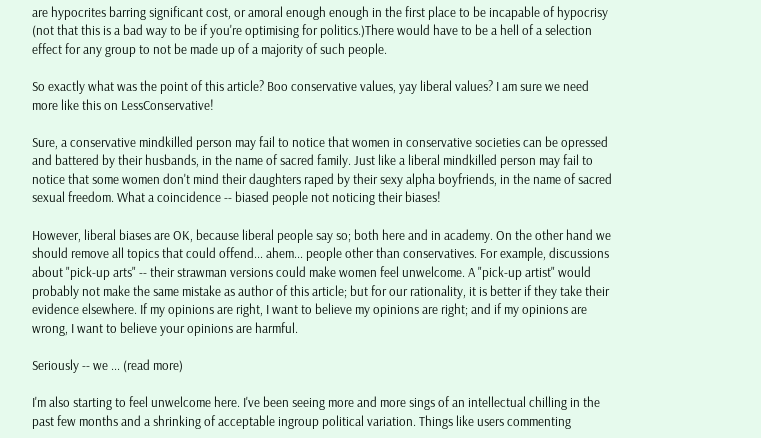are hypocrites barring significant cost, or amoral enough enough in the first place to be incapable of hypocrisy (not that this is a bad way to be if you're optimising for politics.)There would have to be a hell of a selection effect for any group to not be made up of a majority of such people.

So exactly what was the point of this article? Boo conservative values, yay liberal values? I am sure we need more like this on LessConservative!

Sure, a conservative mindkilled person may fail to notice that women in conservative societies can be opressed and battered by their husbands, in the name of sacred family. Just like a liberal mindkilled person may fail to notice that some women don't mind their daughters raped by their sexy alpha boyfriends, in the name of sacred sexual freedom. What a coincidence -- biased people not noticing their biases!

However, liberal biases are OK, because liberal people say so; both here and in academy. On the other hand we should remove all topics that could offend... ahem... people other than conservatives. For example, discussions about "pick-up arts" -- their strawman versions could make women feel unwelcome. A "pick-up artist" would probably not make the same mistake as author of this article; but for our rationality, it is better if they take their evidence elsewhere. If my opinions are right, I want to believe my opinions are right; and if my opinions are wrong, I want to believe your opinions are harmful.

Seriously -- we ... (read more)

I'm also starting to feel unwelcome here. I've been seeing more and more sings of an intellectual chilling in the past few months and a shrinking of acceptable ingroup political variation. Things like users commenting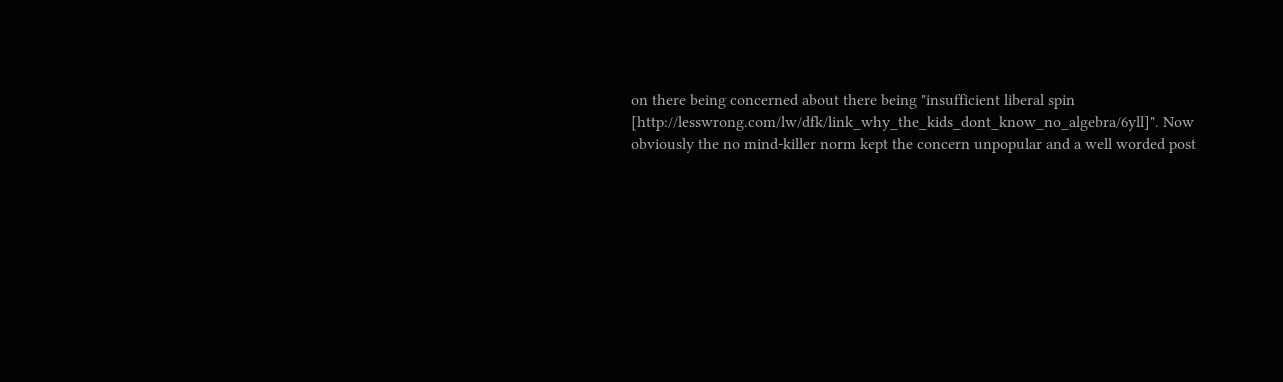on there being concerned about there being "insufficient liberal spin [http://lesswrong.com/lw/dfk/link_why_the_kids_dont_know_no_algebra/6yll]". Now obviously the no mind-killer norm kept the concern unpopular and a well worded post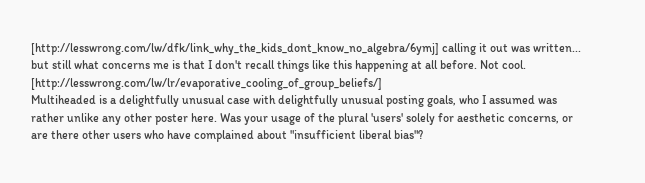[http://lesswrong.com/lw/dfk/link_why_the_kids_dont_know_no_algebra/6ymj] calling it out was written... but still what concerns me is that I don't recall things like this happening at all before. Not cool. [http://lesswrong.com/lw/lr/evaporative_cooling_of_group_beliefs/]
Multiheaded is a delightfully unusual case with delightfully unusual posting goals, who I assumed was rather unlike any other poster here. Was your usage of the plural 'users' solely for aesthetic concerns, or are there other users who have complained about "insufficient liberal bias"?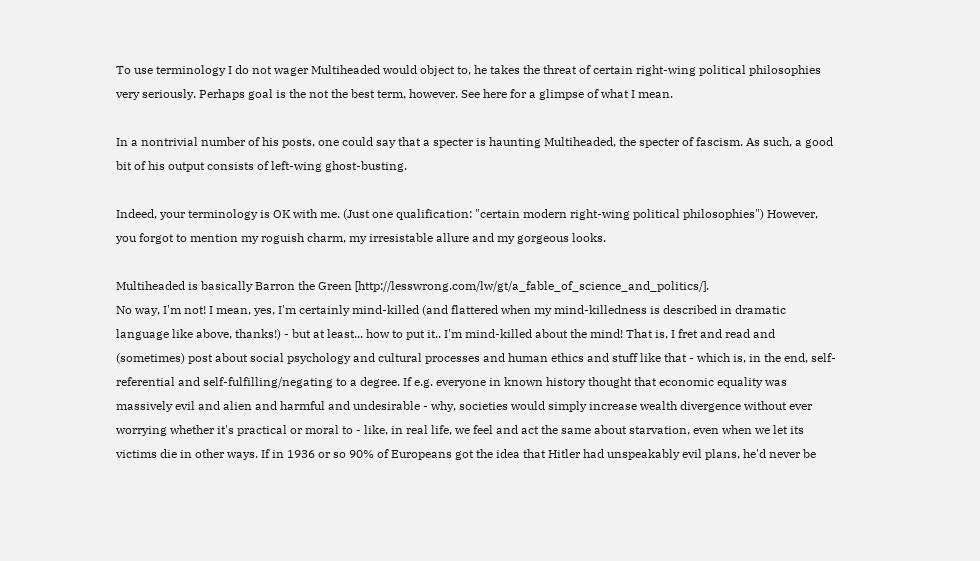To use terminology I do not wager Multiheaded would object to, he takes the threat of certain right-wing political philosophies very seriously. Perhaps goal is the not the best term, however. See here for a glimpse of what I mean.

In a nontrivial number of his posts, one could say that a specter is haunting Multiheaded, the specter of fascism. As such, a good bit of his output consists of left-wing ghost-busting.

Indeed, your terminology is OK with me. (Just one qualification: "certain modern right-wing political philosophies") However, you forgot to mention my roguish charm, my irresistable allure and my gorgeous looks.

Multiheaded is basically Barron the Green [http://lesswrong.com/lw/gt/a_fable_of_science_and_politics/].
No way, I'm not! I mean, yes, I'm certainly mind-killed (and flattered when my mind-killedness is described in dramatic language like above, thanks!) - but at least... how to put it.. I'm mind-killed about the mind! That is, I fret and read and (sometimes) post about social psychology and cultural processes and human ethics and stuff like that - which is, in the end, self-referential and self-fulfilling/negating to a degree. If e.g. everyone in known history thought that economic equality was massively evil and alien and harmful and undesirable - why, societies would simply increase wealth divergence without ever worrying whether it's practical or moral to - like, in real life, we feel and act the same about starvation, even when we let its victims die in other ways. If in 1936 or so 90% of Europeans got the idea that Hitler had unspeakably evil plans, he'd never be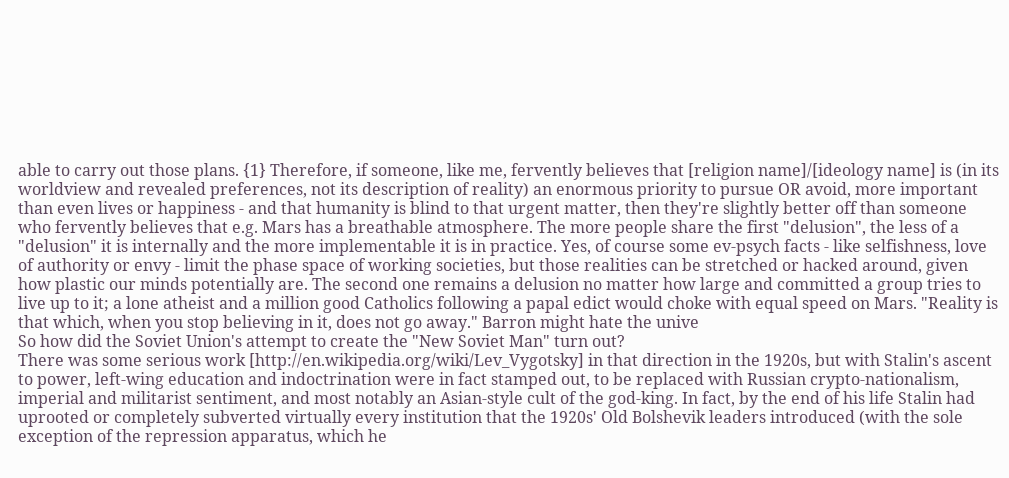able to carry out those plans. {1} Therefore, if someone, like me, fervently believes that [religion name]/[ideology name] is (in its worldview and revealed preferences, not its description of reality) an enormous priority to pursue OR avoid, more important than even lives or happiness - and that humanity is blind to that urgent matter, then they're slightly better off than someone who fervently believes that e.g. Mars has a breathable atmosphere. The more people share the first "delusion", the less of a "delusion" it is internally and the more implementable it is in practice. Yes, of course some ev-psych facts - like selfishness, love of authority or envy - limit the phase space of working societies, but those realities can be stretched or hacked around, given how plastic our minds potentially are. The second one remains a delusion no matter how large and committed a group tries to live up to it; a lone atheist and a million good Catholics following a papal edict would choke with equal speed on Mars. "Reality is that which, when you stop believing in it, does not go away." Barron might hate the unive
So how did the Soviet Union's attempt to create the "New Soviet Man" turn out?
There was some serious work [http://en.wikipedia.org/wiki/Lev_Vygotsky] in that direction in the 1920s, but with Stalin's ascent to power, left-wing education and indoctrination were in fact stamped out, to be replaced with Russian crypto-nationalism, imperial and militarist sentiment, and most notably an Asian-style cult of the god-king. In fact, by the end of his life Stalin had uprooted or completely subverted virtually every institution that the 1920s' Old Bolshevik leaders introduced (with the sole exception of the repression apparatus, which he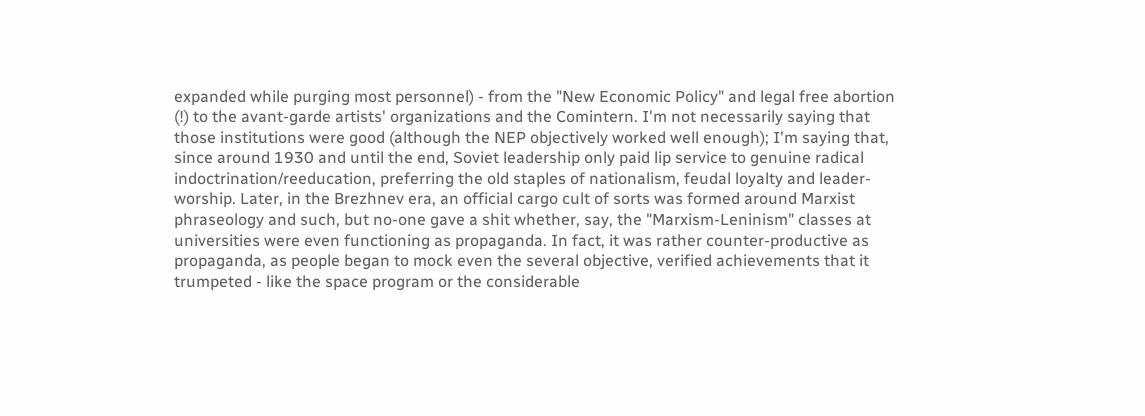expanded while purging most personnel) - from the "New Economic Policy" and legal free abortion (!) to the avant-garde artists' organizations and the Comintern. I'm not necessarily saying that those institutions were good (although the NEP objectively worked well enough); I'm saying that, since around 1930 and until the end, Soviet leadership only paid lip service to genuine radical indoctrination/reeducation, preferring the old staples of nationalism, feudal loyalty and leader-worship. Later, in the Brezhnev era, an official cargo cult of sorts was formed around Marxist phraseology and such, but no-one gave a shit whether, say, the "Marxism-Leninism" classes at universities were even functioning as propaganda. In fact, it was rather counter-productive as propaganda, as people began to mock even the several objective, verified achievements that it trumpeted - like the space program or the considerable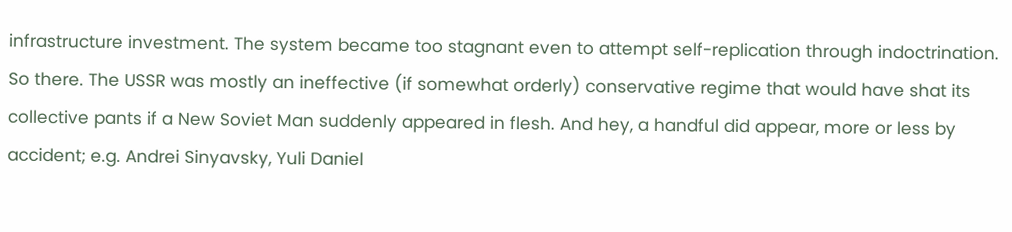infrastructure investment. The system became too stagnant even to attempt self-replication through indoctrination. So there. The USSR was mostly an ineffective (if somewhat orderly) conservative regime that would have shat its collective pants if a New Soviet Man suddenly appeared in flesh. And hey, a handful did appear, more or less by accident; e.g. Andrei Sinyavsky, Yuli Daniel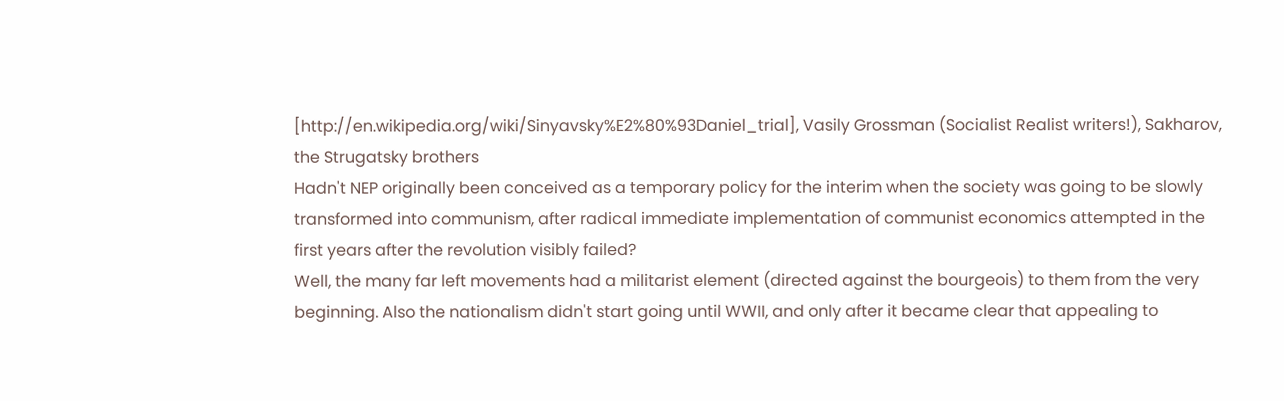[http://en.wikipedia.org/wiki/Sinyavsky%E2%80%93Daniel_trial], Vasily Grossman (Socialist Realist writers!), Sakharov, the Strugatsky brothers
Hadn't NEP originally been conceived as a temporary policy for the interim when the society was going to be slowly transformed into communism, after radical immediate implementation of communist economics attempted in the first years after the revolution visibly failed?
Well, the many far left movements had a militarist element (directed against the bourgeois) to them from the very beginning. Also the nationalism didn't start going until WWII, and only after it became clear that appealing to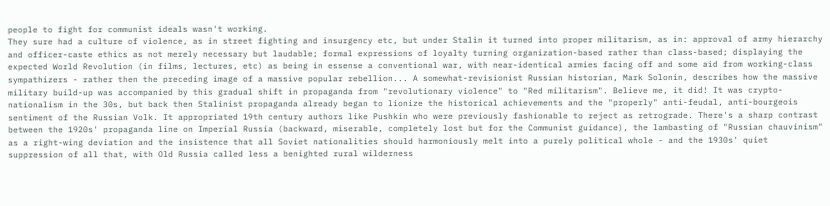people to fight for communist ideals wasn't working.
They sure had a culture of violence, as in street fighting and insurgency etc, but under Stalin it turned into proper militarism, as in: approval of army hierarchy and officer-caste ethics as not merely necessary but laudable; formal expressions of loyalty turning organization-based rather than class-based; displaying the expected World Revolution (in films, lectures, etc) as being in essense a conventional war, with near-identical armies facing off and some aid from working-class sympathizers - rather then the preceding image of a massive popular rebellion... A somewhat-revisionist Russian historian, Mark Solonin, describes how the massive military build-up was accompanied by this gradual shift in propaganda from "revolutionary violence" to "Red militarism". Believe me, it did! It was crypto-nationalism in the 30s, but back then Stalinist propaganda already began to lionize the historical achievements and the "properly" anti-feudal, anti-bourgeois sentiment of the Russian Volk. It appropriated 19th century authors like Pushkin who were previously fashionable to reject as retrograde. There's a sharp contrast between the 1920s' propaganda line on Imperial Russia (backward, miserable, completely lost but for the Communist guidance), the lambasting of "Russian chauvinism" as a right-wing deviation and the insistence that all Soviet nationalities should harmoniously melt into a purely political whole - and the 1930s' quiet suppression of all that, with Old Russia called less a benighted rural wilderness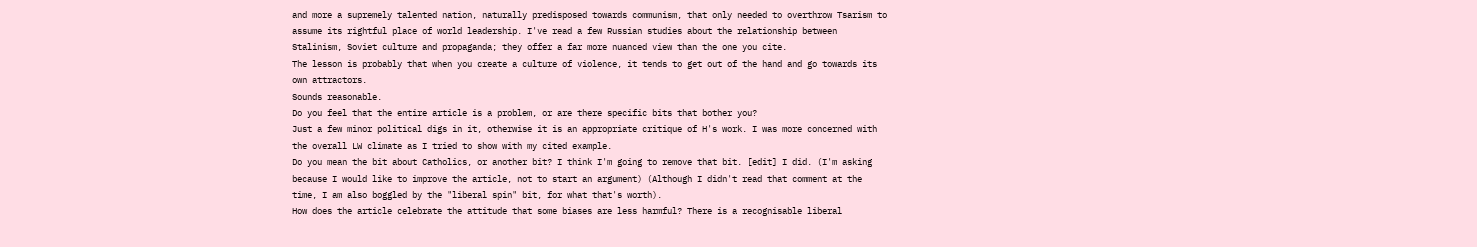and more a supremely talented nation, naturally predisposed towards communism, that only needed to overthrow Tsarism to assume its rightful place of world leadership. I've read a few Russian studies about the relationship between Stalinism, Soviet culture and propaganda; they offer a far more nuanced view than the one you cite.
The lesson is probably that when you create a culture of violence, it tends to get out of the hand and go towards its own attractors.
Sounds reasonable.
Do you feel that the entire article is a problem, or are there specific bits that bother you?
Just a few minor political digs in it, otherwise it is an appropriate critique of H's work. I was more concerned with the overall LW climate as I tried to show with my cited example.
Do you mean the bit about Catholics, or another bit? I think I'm going to remove that bit. [edit] I did. (I'm asking because I would like to improve the article, not to start an argument) (Although I didn't read that comment at the time, I am also boggled by the "liberal spin" bit, for what that's worth).
How does the article celebrate the attitude that some biases are less harmful? There is a recognisable liberal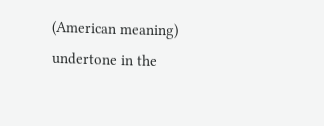(American meaning) undertone in the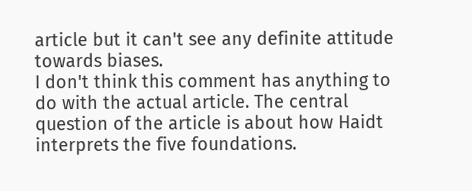article but it can't see any definite attitude towards biases.
I don't think this comment has anything to do with the actual article. The central question of the article is about how Haidt interprets the five foundations.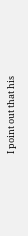I point out that his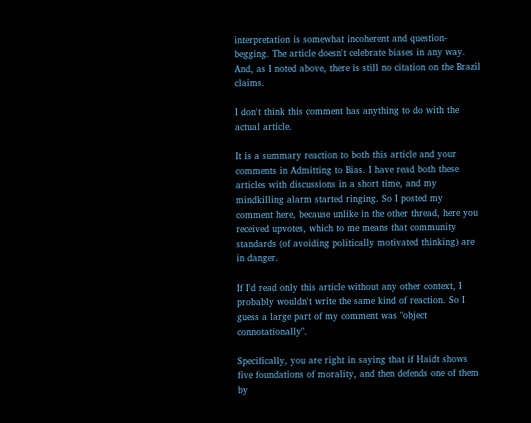interpretation is somewhat incoherent and question-begging. The article doesn't celebrate biases in any way. And, as I noted above, there is still no citation on the Brazil claims.

I don't think this comment has anything to do with the actual article.

It is a summary reaction to both this article and your comments in Admitting to Bias. I have read both these articles with discussions in a short time, and my mindkilling alarm started ringing. So I posted my comment here, because unlike in the other thread, here you received upvotes, which to me means that community standards (of avoiding politically motivated thinking) are in danger.

If I'd read only this article without any other context, I probably wouldn't write the same kind of reaction. So I guess a large part of my comment was "object connotationally".

Specifically, you are right in saying that if Haidt shows five foundations of morality, and then defends one of them by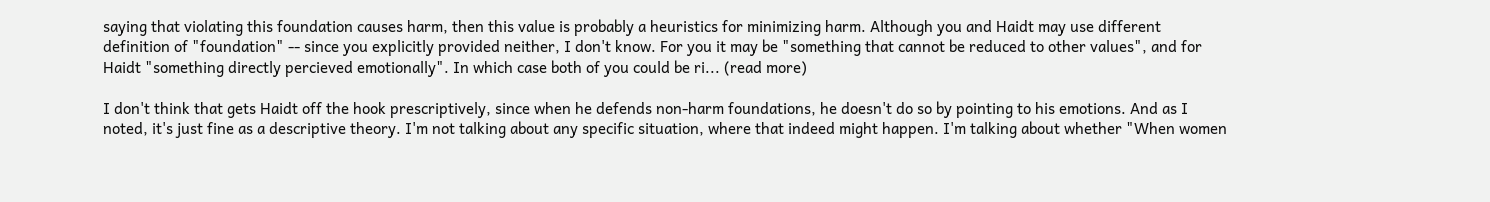saying that violating this foundation causes harm, then this value is probably a heuristics for minimizing harm. Although you and Haidt may use different definition of "foundation" -- since you explicitly provided neither, I don't know. For you it may be "something that cannot be reduced to other values", and for Haidt "something directly percieved emotionally". In which case both of you could be ri... (read more)

I don't think that gets Haidt off the hook prescriptively, since when he defends non-harm foundations, he doesn't do so by pointing to his emotions. And as I noted, it's just fine as a descriptive theory. I'm not talking about any specific situation, where that indeed might happen. I'm talking about whether "When women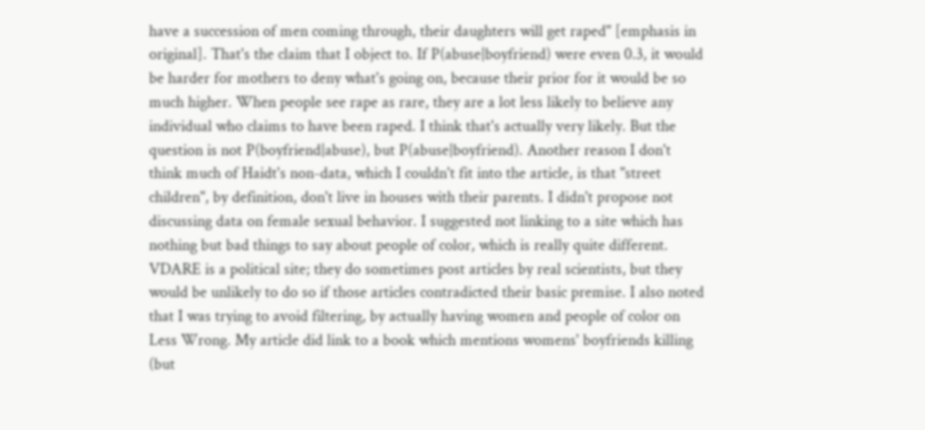have a succession of men coming through, their daughters will get raped" [emphasis in original]. That's the claim that I object to. If P(abuse|boyfriend) were even 0.3, it would be harder for mothers to deny what's going on, because their prior for it would be so much higher. When people see rape as rare, they are a lot less likely to believe any individual who claims to have been raped. I think that's actually very likely. But the question is not P(boyfriend|abuse), but P(abuse|boyfriend). Another reason I don't think much of Haidt's non-data, which I couldn't fit into the article, is that "street children", by definition, don't live in houses with their parents. I didn't propose not discussing data on female sexual behavior. I suggested not linking to a site which has nothing but bad things to say about people of color, which is really quite different. VDARE is a political site; they do sometimes post articles by real scientists, but they would be unlikely to do so if those articles contradicted their basic premise. I also noted that I was trying to avoid filtering, by actually having women and people of color on Less Wrong. My article did link to a book which mentions womens' boyfriends killing (but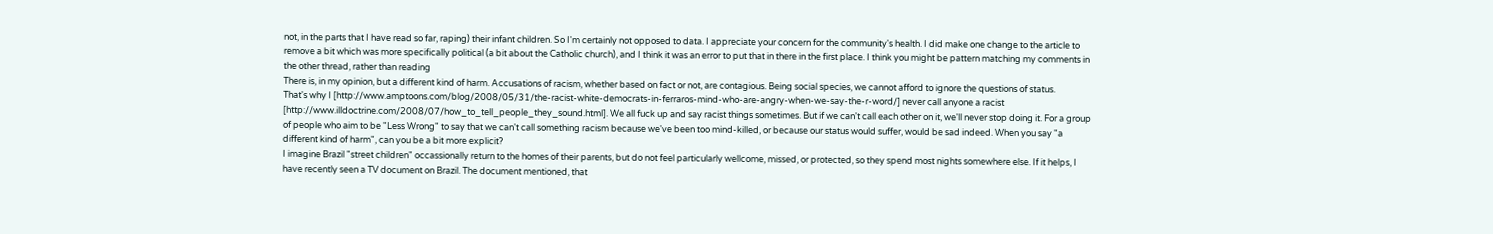not, in the parts that I have read so far, raping) their infant children. So I'm certainly not opposed to data. I appreciate your concern for the community's health. I did make one change to the article to remove a bit which was more specifically political (a bit about the Catholic church), and I think it was an error to put that in there in the first place. I think you might be pattern matching my comments in the other thread, rather than reading
There is, in my opinion, but a different kind of harm. Accusations of racism, whether based on fact or not, are contagious. Being social species, we cannot afford to ignore the questions of status.
That's why I [http://www.amptoons.com/blog/2008/05/31/the-racist-white-democrats-in-ferraros-mind-who-are-angry-when-we-say-the-r-word/] never call anyone a racist [http://www.illdoctrine.com/2008/07/how_to_tell_people_they_sound.html]. We all fuck up and say racist things sometimes. But if we can't call each other on it, we'll never stop doing it. For a group of people who aim to be "Less Wrong" to say that we can't call something racism because we've been too mind-killed, or because our status would suffer, would be sad indeed. When you say "a different kind of harm", can you be a bit more explicit?
I imagine Brazil "street children" occassionally return to the homes of their parents, but do not feel particularly wellcome, missed, or protected, so they spend most nights somewhere else. If it helps, I have recently seen a TV document on Brazil. The document mentioned, that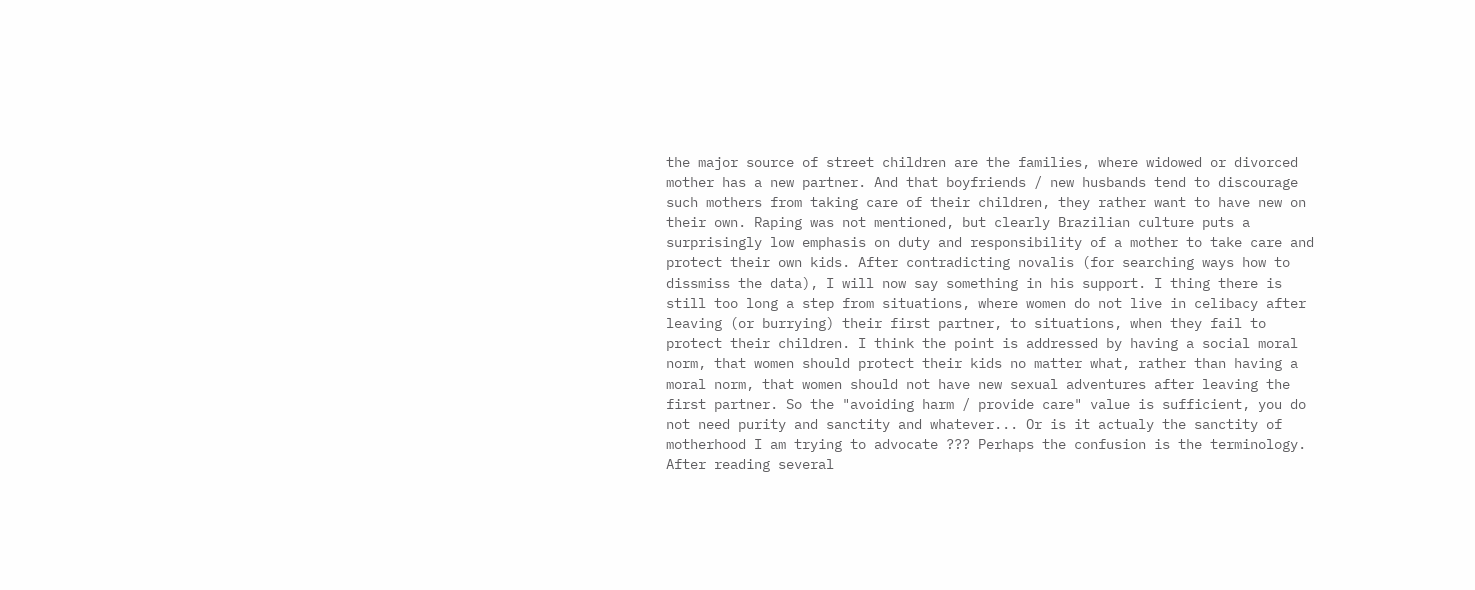the major source of street children are the families, where widowed or divorced mother has a new partner. And that boyfriends / new husbands tend to discourage such mothers from taking care of their children, they rather want to have new on their own. Raping was not mentioned, but clearly Brazilian culture puts a surprisingly low emphasis on duty and responsibility of a mother to take care and protect their own kids. After contradicting novalis (for searching ways how to dissmiss the data), I will now say something in his support. I thing there is still too long a step from situations, where women do not live in celibacy after leaving (or burrying) their first partner, to situations, when they fail to protect their children. I think the point is addressed by having a social moral norm, that women should protect their kids no matter what, rather than having a moral norm, that women should not have new sexual adventures after leaving the first partner. So the "avoiding harm / provide care" value is sufficient, you do not need purity and sanctity and whatever... Or is it actualy the sanctity of motherhood I am trying to advocate ??? Perhaps the confusion is the terminology. After reading several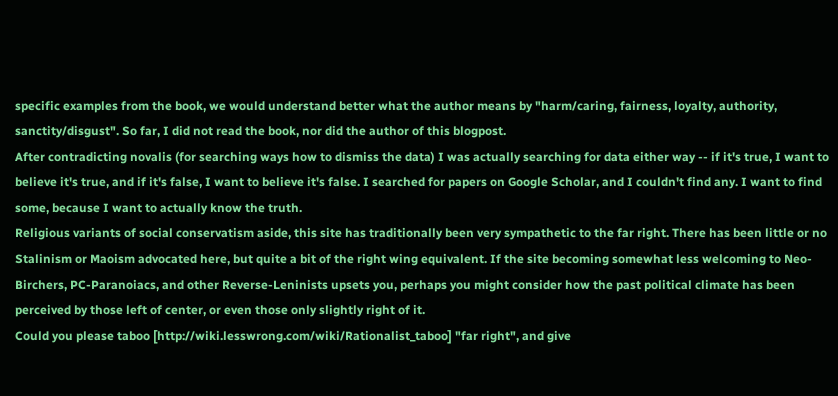specific examples from the book, we would understand better what the author means by "harm/caring, fairness, loyalty, authority, sanctity/disgust". So far, I did not read the book, nor did the author of this blogpost.
After contradicting novalis (for searching ways how to dismiss the data) I was actually searching for data either way -- if it's true, I want to believe it's true, and if it's false, I want to believe it's false. I searched for papers on Google Scholar, and I couldn't find any. I want to find some, because I want to actually know the truth.
Religious variants of social conservatism aside, this site has traditionally been very sympathetic to the far right. There has been little or no Stalinism or Maoism advocated here, but quite a bit of the right wing equivalent. If the site becoming somewhat less welcoming to Neo-Birchers, PC-Paranoiacs, and other Reverse-Leninists upsets you, perhaps you might consider how the past political climate has been perceived by those left of center, or even those only slightly right of it.
Could you please taboo [http://wiki.lesswrong.com/wiki/Rationalist_taboo] "far right", and give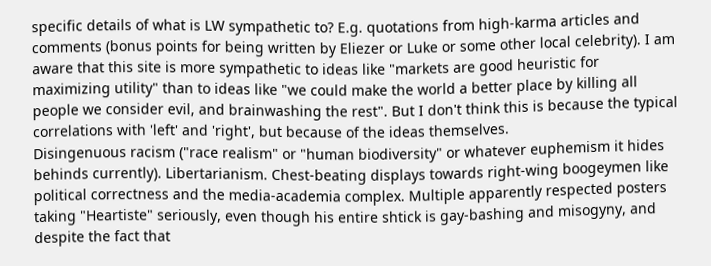specific details of what is LW sympathetic to? E.g. quotations from high-karma articles and comments (bonus points for being written by Eliezer or Luke or some other local celebrity). I am aware that this site is more sympathetic to ideas like "markets are good heuristic for maximizing utility" than to ideas like "we could make the world a better place by killing all people we consider evil, and brainwashing the rest". But I don't think this is because the typical correlations with 'left' and 'right', but because of the ideas themselves.
Disingenuous racism ("race realism" or "human biodiversity" or whatever euphemism it hides behinds currently). Libertarianism. Chest-beating displays towards right-wing boogeymen like political correctness and the media-academia complex. Multiple apparently respected posters taking "Heartiste" seriously, even though his entire shtick is gay-bashing and misogyny, and despite the fact that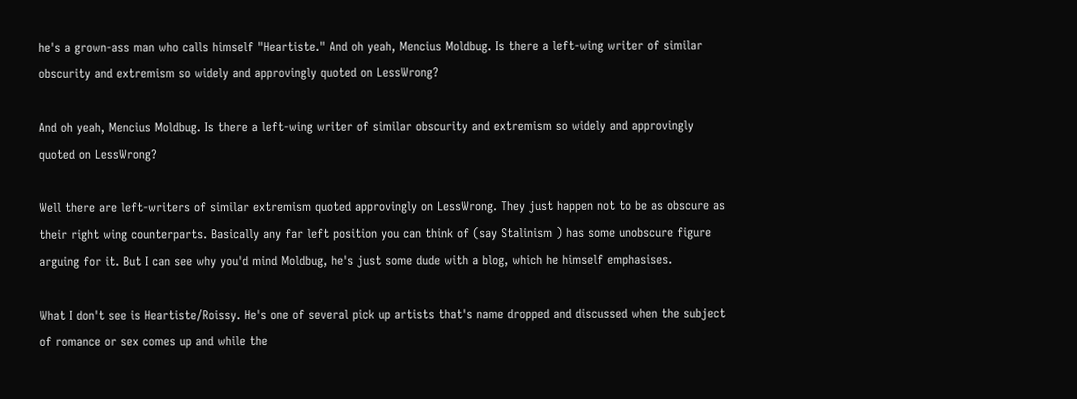he's a grown-ass man who calls himself "Heartiste." And oh yeah, Mencius Moldbug. Is there a left-wing writer of similar obscurity and extremism so widely and approvingly quoted on LessWrong?

And oh yeah, Mencius Moldbug. Is there a left-wing writer of similar obscurity and extremism so widely and approvingly quoted on LessWrong?

Well there are left-writers of similar extremism quoted approvingly on LessWrong. They just happen not to be as obscure as their right wing counterparts. Basically any far left position you can think of (say Stalinism ) has some unobscure figure arguing for it. But I can see why you'd mind Moldbug, he's just some dude with a blog, which he himself emphasises.

What I don't see is Heartiste/Roissy. He's one of several pick up artists that's name dropped and discussed when the subject of romance or sex comes up and while the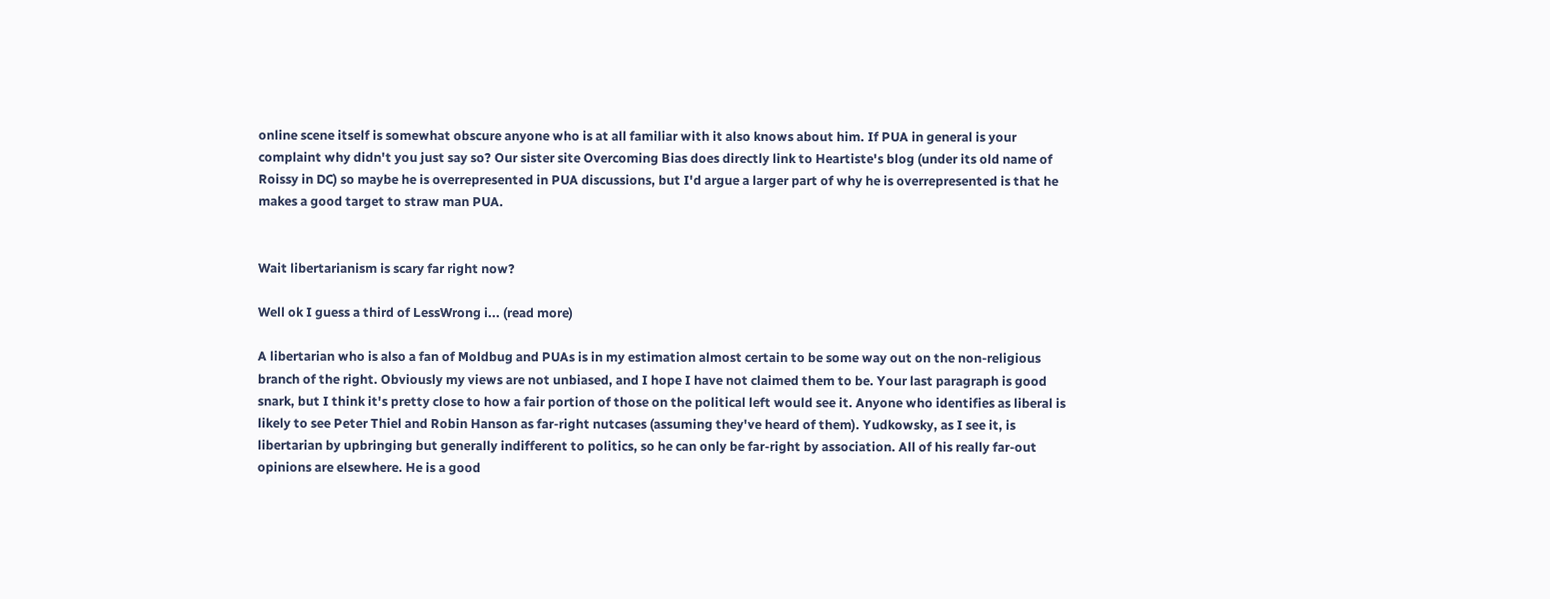online scene itself is somewhat obscure anyone who is at all familiar with it also knows about him. If PUA in general is your complaint why didn't you just say so? Our sister site Overcoming Bias does directly link to Heartiste's blog (under its old name of Roissy in DC) so maybe he is overrepresented in PUA discussions, but I'd argue a larger part of why he is overrepresented is that he makes a good target to straw man PUA.


Wait libertarianism is scary far right now?

Well ok I guess a third of LessWrong i... (read more)

A libertarian who is also a fan of Moldbug and PUAs is in my estimation almost certain to be some way out on the non-religious branch of the right. Obviously my views are not unbiased, and I hope I have not claimed them to be. Your last paragraph is good snark, but I think it's pretty close to how a fair portion of those on the political left would see it. Anyone who identifies as liberal is likely to see Peter Thiel and Robin Hanson as far-right nutcases (assuming they've heard of them). Yudkowsky, as I see it, is libertarian by upbringing but generally indifferent to politics, so he can only be far-right by association. All of his really far-out opinions are elsewhere. He is a good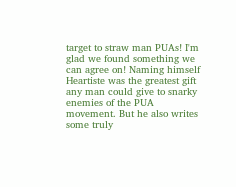target to straw man PUAs! I'm glad we found something we can agree on! Naming himself Heartiste was the greatest gift any man could give to snarky enemies of the PUA movement. But he also writes some truly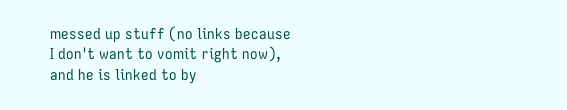messed up stuff (no links because I don't want to vomit right now), and he is linked to by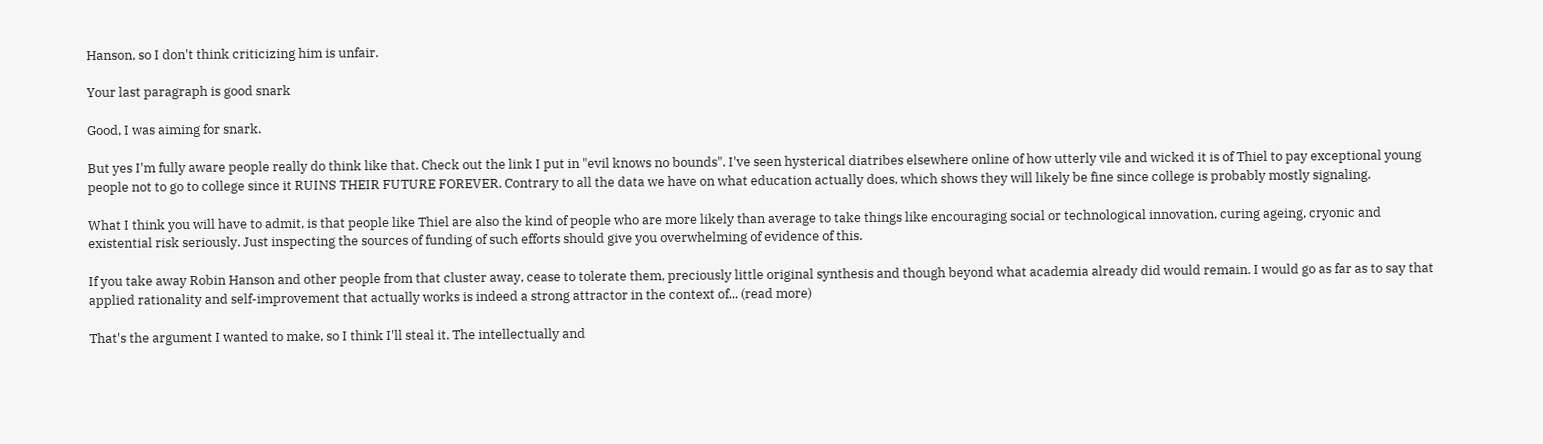Hanson, so I don't think criticizing him is unfair.

Your last paragraph is good snark

Good, I was aiming for snark.

But yes I'm fully aware people really do think like that. Check out the link I put in "evil knows no bounds". I've seen hysterical diatribes elsewhere online of how utterly vile and wicked it is of Thiel to pay exceptional young people not to go to college since it RUINS THEIR FUTURE FOREVER. Contrary to all the data we have on what education actually does, which shows they will likely be fine since college is probably mostly signaling.

What I think you will have to admit, is that people like Thiel are also the kind of people who are more likely than average to take things like encouraging social or technological innovation, curing ageing, cryonic and existential risk seriously. Just inspecting the sources of funding of such efforts should give you overwhelming of evidence of this.

If you take away Robin Hanson and other people from that cluster away, cease to tolerate them, preciously little original synthesis and though beyond what academia already did would remain. I would go as far as to say that applied rationality and self-improvement that actually works is indeed a strong attractor in the context of... (read more)

That's the argument I wanted to make, so I think I'll steal it. The intellectually and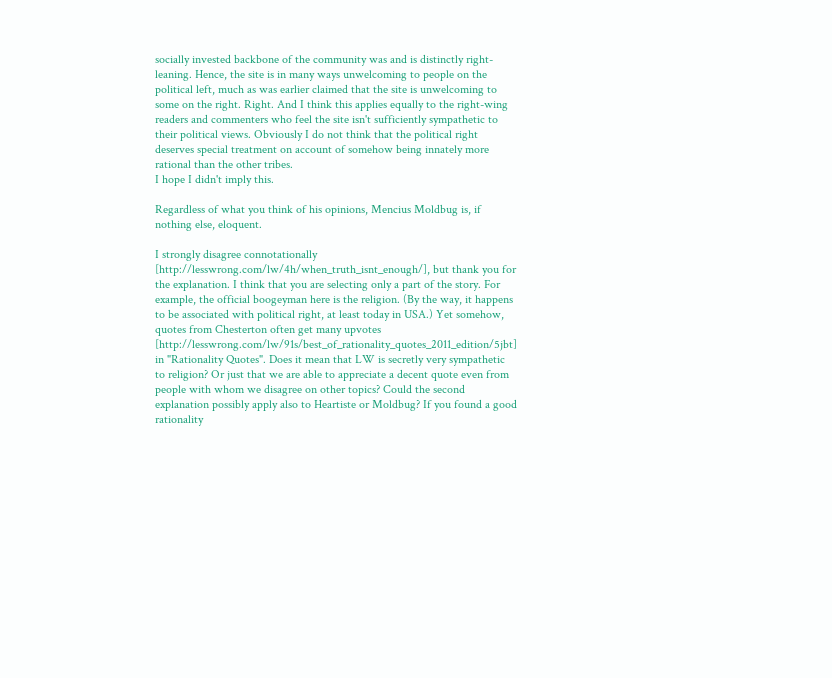socially invested backbone of the community was and is distinctly right-leaning. Hence, the site is in many ways unwelcoming to people on the political left, much as was earlier claimed that the site is unwelcoming to some on the right. Right. And I think this applies equally to the right-wing readers and commenters who feel the site isn't sufficiently sympathetic to their political views. Obviously I do not think that the political right deserves special treatment on account of somehow being innately more rational than the other tribes.
I hope I didn't imply this.

Regardless of what you think of his opinions, Mencius Moldbug is, if nothing else, eloquent.

I strongly disagree connotationally [http://lesswrong.com/lw/4h/when_truth_isnt_enough/], but thank you for the explanation. I think that you are selecting only a part of the story. For example, the official boogeyman here is the religion. (By the way, it happens to be associated with political right, at least today in USA.) Yet somehow, quotes from Chesterton often get many upvotes [http://lesswrong.com/lw/91s/best_of_rationality_quotes_2011_edition/5jbt] in "Rationality Quotes". Does it mean that LW is secretly very sympathetic to religion? Or just that we are able to appreciate a decent quote even from people with whom we disagree on other topics? Could the second explanation possibly apply also to Heartiste or Moldbug? If you found a good rationality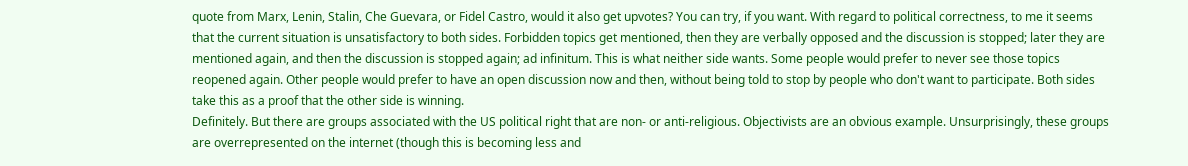quote from Marx, Lenin, Stalin, Che Guevara, or Fidel Castro, would it also get upvotes? You can try, if you want. With regard to political correctness, to me it seems that the current situation is unsatisfactory to both sides. Forbidden topics get mentioned, then they are verbally opposed and the discussion is stopped; later they are mentioned again, and then the discussion is stopped again; ad infinitum. This is what neither side wants. Some people would prefer to never see those topics reopened again. Other people would prefer to have an open discussion now and then, without being told to stop by people who don't want to participate. Both sides take this as a proof that the other side is winning.
Definitely. But there are groups associated with the US political right that are non- or anti-religious. Objectivists are an obvious example. Unsurprisingly, these groups are overrepresented on the internet (though this is becoming less and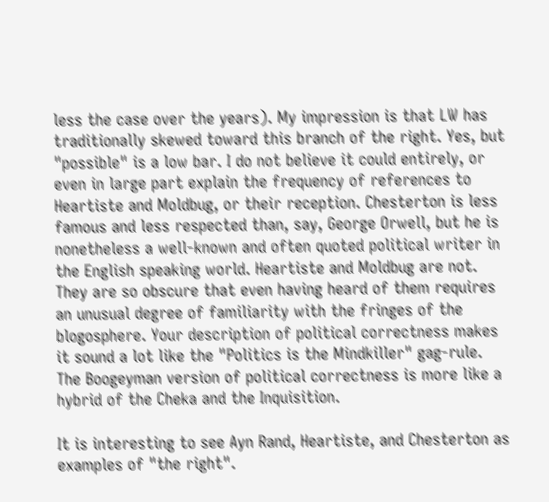less the case over the years). My impression is that LW has traditionally skewed toward this branch of the right. Yes, but "possible" is a low bar. I do not believe it could entirely, or even in large part explain the frequency of references to Heartiste and Moldbug, or their reception. Chesterton is less famous and less respected than, say, George Orwell, but he is nonetheless a well-known and often quoted political writer in the English speaking world. Heartiste and Moldbug are not. They are so obscure that even having heard of them requires an unusual degree of familiarity with the fringes of the blogosphere. Your description of political correctness makes it sound a lot like the "Politics is the Mindkiller" gag-rule. The Boogeyman version of political correctness is more like a hybrid of the Cheka and the Inquisition.

It is interesting to see Ayn Rand, Heartiste, and Chesterton as examples of "the right".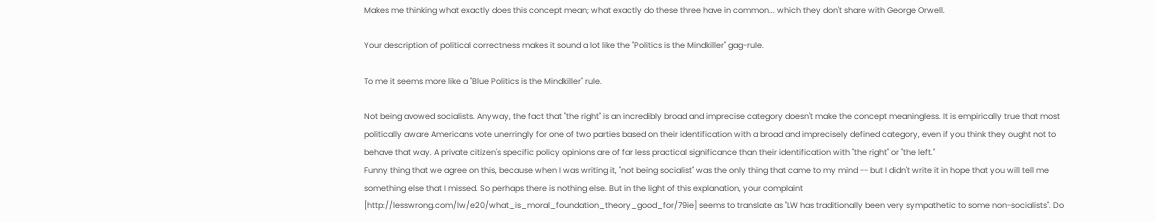Makes me thinking what exactly does this concept mean; what exactly do these three have in common... which they don't share with George Orwell.

Your description of political correctness makes it sound a lot like the "Politics is the Mindkiller" gag-rule.

To me it seems more like a "Blue Politics is the Mindkiller" rule.

Not being avowed socialists. Anyway, the fact that "the right" is an incredibly broad and imprecise category doesn't make the concept meaningless. It is empirically true that most politically aware Americans vote unerringly for one of two parties based on their identification with a broad and imprecisely defined category, even if you think they ought not to behave that way. A private citizen's specific policy opinions are of far less practical significance than their identification with "the right" or "the left."
Funny thing that we agree on this, because when I was writing it, "not being socialist" was the only thing that came to my mind -- but I didn't write it in hope that you will tell me something else that I missed. So perhaps there is nothing else. But in the light of this explanation, your complaint [http://lesswrong.com/lw/e20/what_is_moral_foundation_theory_good_for/79ie] seems to translate as "LW has traditionally been very sympathetic to some non-socialists". Do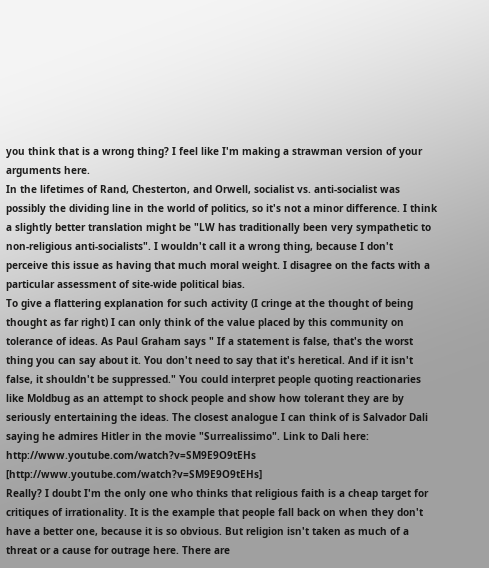you think that is a wrong thing? I feel like I'm making a strawman version of your arguments here.
In the lifetimes of Rand, Chesterton, and Orwell, socialist vs. anti-socialist was possibly the dividing line in the world of politics, so it's not a minor difference. I think a slightly better translation might be "LW has traditionally been very sympathetic to non-religious anti-socialists". I wouldn't call it a wrong thing, because I don't perceive this issue as having that much moral weight. I disagree on the facts with a particular assessment of site-wide political bias.
To give a flattering explanation for such activity (I cringe at the thought of being thought as far right) I can only think of the value placed by this community on tolerance of ideas. As Paul Graham says " If a statement is false, that's the worst thing you can say about it. You don't need to say that it's heretical. And if it isn't false, it shouldn't be suppressed." You could interpret people quoting reactionaries like Moldbug as an attempt to shock people and show how tolerant they are by seriously entertaining the ideas. The closest analogue I can think of is Salvador Dali saying he admires Hitler in the movie "Surrealissimo". Link to Dali here: http://www.youtube.com/watch?v=SM9E9O9tEHs [http://www.youtube.com/watch?v=SM9E9O9tEHs]
Really? I doubt I'm the only one who thinks that religious faith is a cheap target for critiques of irrationality. It is the example that people fall back on when they don't have a better one, because it is so obvious. But religion isn't taken as much of a threat or a cause for outrage here. There are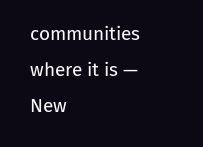communities where it is — New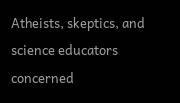Atheists, skeptics, and science educators concerned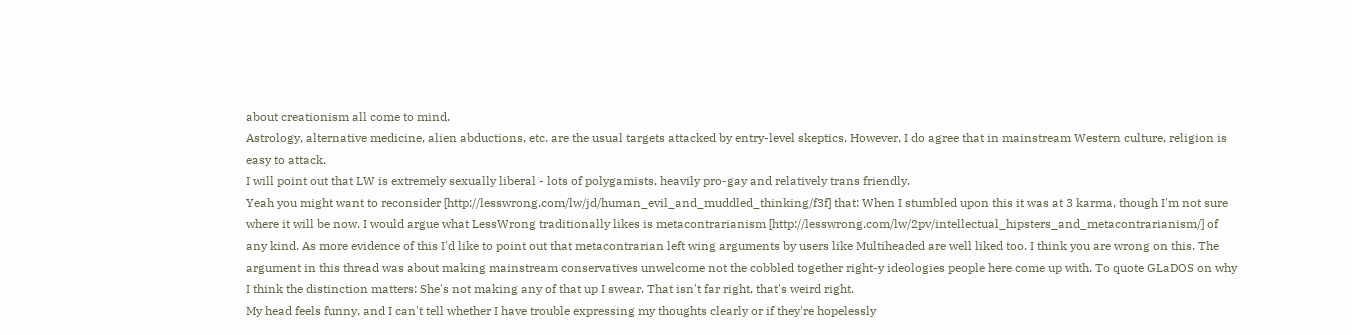about creationism all come to mind.
Astrology, alternative medicine, alien abductions, etc. are the usual targets attacked by entry-level skeptics. However, I do agree that in mainstream Western culture, religion is easy to attack.
I will point out that LW is extremely sexually liberal - lots of polygamists, heavily pro-gay and relatively trans friendly.
Yeah you might want to reconsider [http://lesswrong.com/lw/jd/human_evil_and_muddled_thinking/f3f] that: When I stumbled upon this it was at 3 karma, though I'm not sure where it will be now. I would argue what LessWrong traditionally likes is metacontrarianism [http://lesswrong.com/lw/2pv/intellectual_hipsters_and_metacontrarianism/] of any kind. As more evidence of this I'd like to point out that metacontrarian left wing arguments by users like Multiheaded are well liked too. I think you are wrong on this. The argument in this thread was about making mainstream conservatives unwelcome not the cobbled together right-y ideologies people here come up with. To quote GLaDOS on why I think the distinction matters: She's not making any of that up I swear. That isn't far right, that's weird right.
My head feels funny, and I can't tell whether I have trouble expressing my thoughts clearly or if they're hopelessly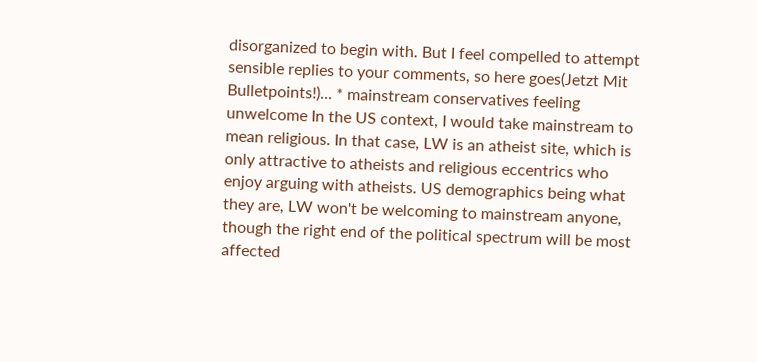disorganized to begin with. But I feel compelled to attempt sensible replies to your comments, so here goes(Jetzt Mit Bulletpoints!)... * mainstream conservatives feeling unwelcome In the US context, I would take mainstream to mean religious. In that case, LW is an atheist site, which is only attractive to atheists and religious eccentrics who enjoy arguing with atheists. US demographics being what they are, LW won't be welcoming to mainstream anyone, though the right end of the political spectrum will be most affected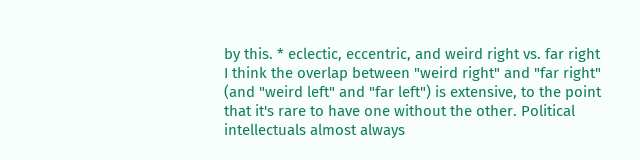by this. * eclectic, eccentric, and weird right vs. far right I think the overlap between "weird right" and "far right" (and "weird left" and "far left") is extensive, to the point that it's rare to have one without the other. Political intellectuals almost always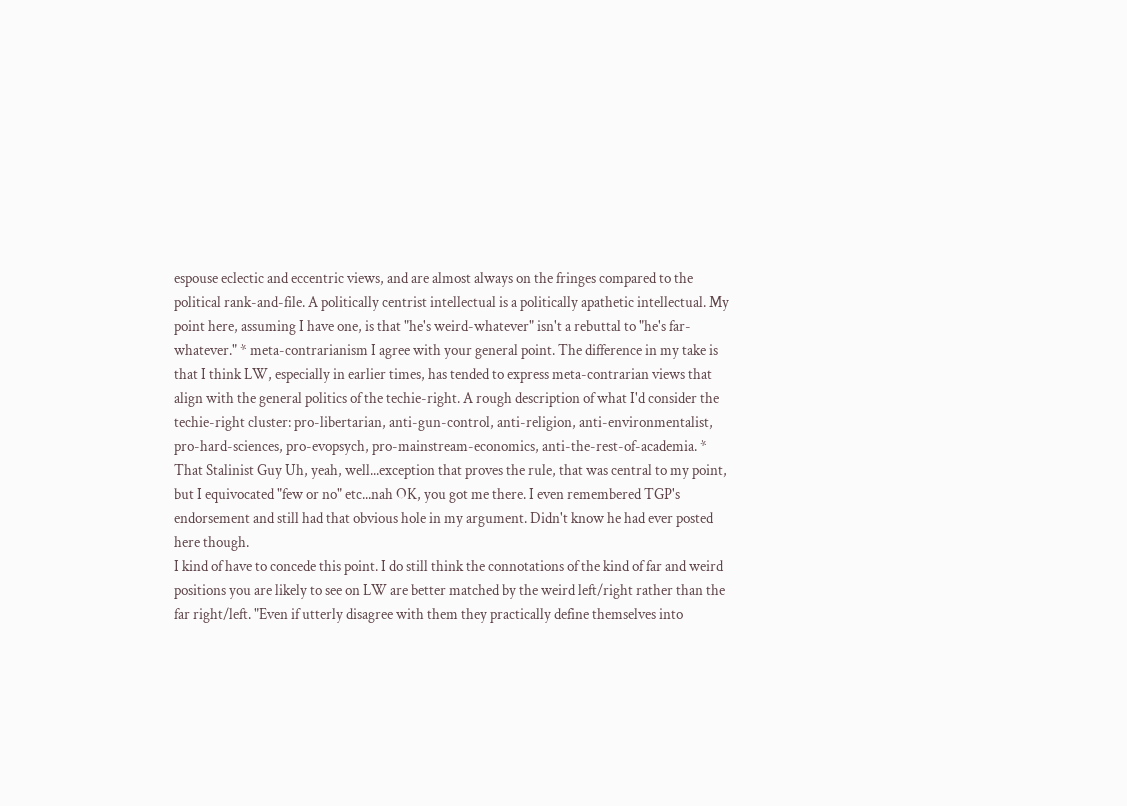espouse eclectic and eccentric views, and are almost always on the fringes compared to the political rank-and-file. A politically centrist intellectual is a politically apathetic intellectual. My point here, assuming I have one, is that "he's weird-whatever" isn't a rebuttal to "he's far-whatever." * meta-contrarianism I agree with your general point. The difference in my take is that I think LW, especially in earlier times, has tended to express meta-contrarian views that align with the general politics of the techie-right. A rough description of what I'd consider the techie-right cluster: pro-libertarian, anti-gun-control, anti-religion, anti-environmentalist, pro-hard-sciences, pro-evopsych, pro-mainstream-economics, anti-the-rest-of-academia. * That Stalinist Guy Uh, yeah, well...exception that proves the rule, that was central to my point, but I equivocated "few or no" etc...nah OK, you got me there. I even remembered TGP's endorsement and still had that obvious hole in my argument. Didn't know he had ever posted here though.
I kind of have to concede this point. I do still think the connotations of the kind of far and weird positions you are likely to see on LW are better matched by the weird left/right rather than the far right/left. "Even if utterly disagree with them they practically define themselves into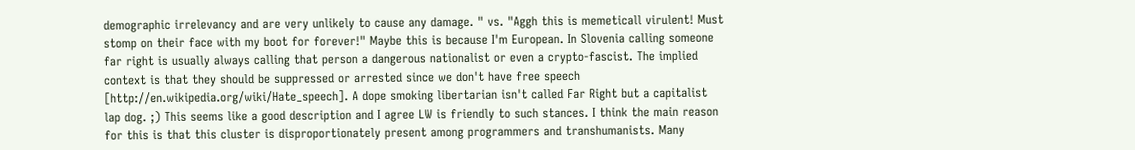demographic irrelevancy and are very unlikely to cause any damage. " vs. "Aggh this is memeticall virulent! Must stomp on their face with my boot for forever!" Maybe this is because I'm European. In Slovenia calling someone far right is usually always calling that person a dangerous nationalist or even a crypto-fascist. The implied context is that they should be suppressed or arrested since we don't have free speech [http://en.wikipedia.org/wiki/Hate_speech]. A dope smoking libertarian isn't called Far Right but a capitalist lap dog. ;) This seems like a good description and I agree LW is friendly to such stances. I think the main reason for this is that this cluster is disproportionately present among programmers and transhumanists. Many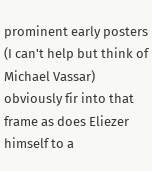prominent early posters (I can't help but think of Michael Vassar) obviously fir into that frame as does Eliezer himself to a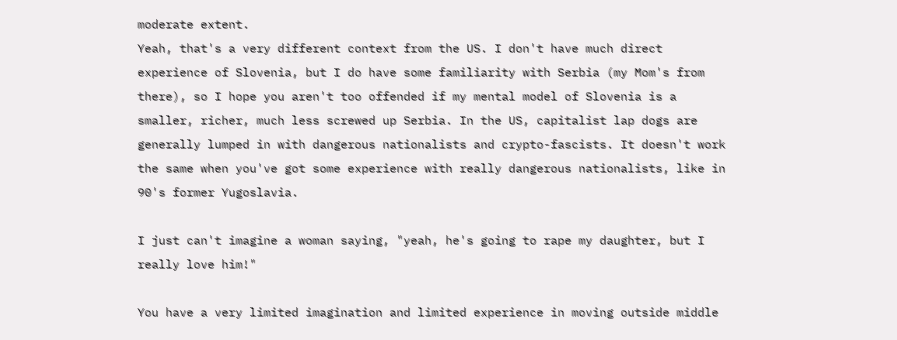moderate extent.
Yeah, that's a very different context from the US. I don't have much direct experience of Slovenia, but I do have some familiarity with Serbia (my Mom's from there), so I hope you aren't too offended if my mental model of Slovenia is a smaller, richer, much less screwed up Serbia. In the US, capitalist lap dogs are generally lumped in with dangerous nationalists and crypto-fascists. It doesn't work the same when you've got some experience with really dangerous nationalists, like in 90's former Yugoslavia.

I just can't imagine a woman saying, "yeah, he's going to rape my daughter, but I really love him!"

You have a very limited imagination and limited experience in moving outside middle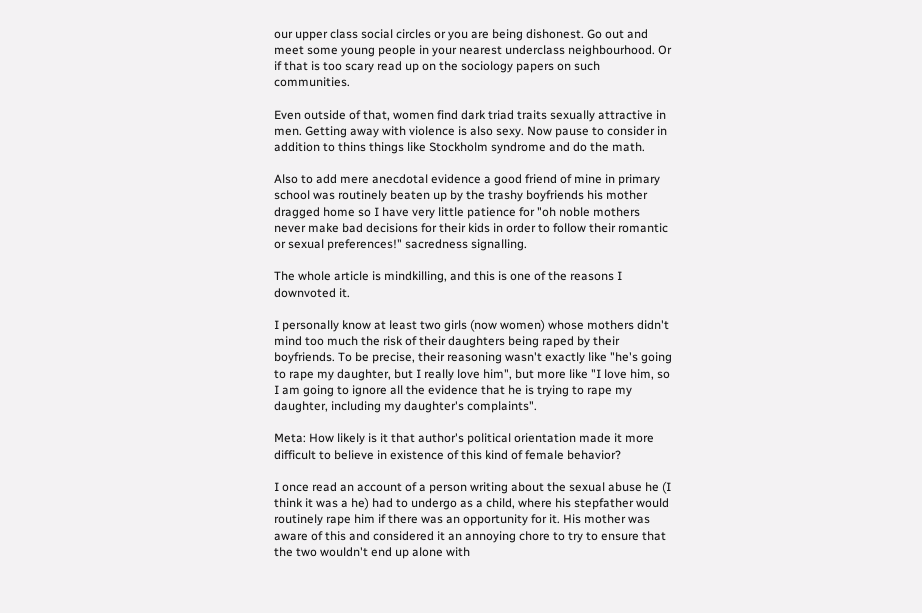our upper class social circles or you are being dishonest. Go out and meet some young people in your nearest underclass neighbourhood. Or if that is too scary read up on the sociology papers on such communities.

Even outside of that, women find dark triad traits sexually attractive in men. Getting away with violence is also sexy. Now pause to consider in addition to thins things like Stockholm syndrome and do the math.

Also to add mere anecdotal evidence a good friend of mine in primary school was routinely beaten up by the trashy boyfriends his mother dragged home so I have very little patience for "oh noble mothers never make bad decisions for their kids in order to follow their romantic or sexual preferences!" sacredness signalling.

The whole article is mindkilling, and this is one of the reasons I downvoted it.

I personally know at least two girls (now women) whose mothers didn't mind too much the risk of their daughters being raped by their boyfriends. To be precise, their reasoning wasn't exactly like "he's going to rape my daughter, but I really love him", but more like "I love him, so I am going to ignore all the evidence that he is trying to rape my daughter, including my daughter's complaints".

Meta: How likely is it that author's political orientation made it more difficult to believe in existence of this kind of female behavior?

I once read an account of a person writing about the sexual abuse he (I think it was a he) had to undergo as a child, where his stepfather would routinely rape him if there was an opportunity for it. His mother was aware of this and considered it an annoying chore to try to ensure that the two wouldn't end up alone with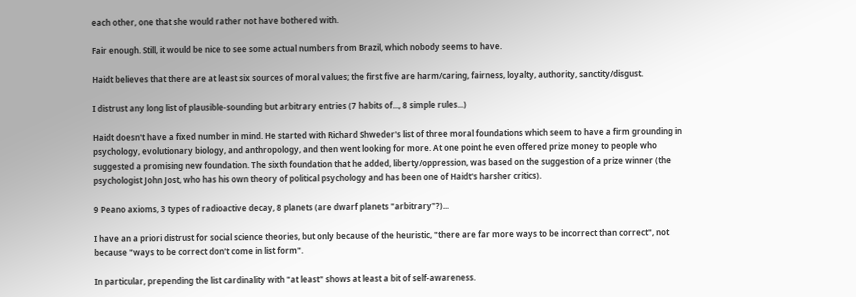each other, one that she would rather not have bothered with.

Fair enough. Still, it would be nice to see some actual numbers from Brazil, which nobody seems to have.

Haidt believes that there are at least six sources of moral values; the first five are harm/caring, fairness, loyalty, authority, sanctity/disgust.

I distrust any long list of plausible-sounding but arbitrary entries (7 habits of..., 8 simple rules...)

Haidt doesn't have a fixed number in mind. He started with Richard Shweder's list of three moral foundations which seem to have a firm grounding in psychology, evolutionary biology, and anthropology, and then went looking for more. At one point he even offered prize money to people who suggested a promising new foundation. The sixth foundation that he added, liberty/oppression, was based on the suggestion of a prize winner (the psychologist John Jost, who has his own theory of political psychology and has been one of Haidt's harsher critics).

9 Peano axioms, 3 types of radioactive decay, 8 planets (are dwarf planets "arbitrary"?)...

I have an a priori distrust for social science theories, but only because of the heuristic, "there are far more ways to be incorrect than correct", not because "ways to be correct don't come in list form".

In particular, prepending the list cardinality with "at least" shows at least a bit of self-awareness.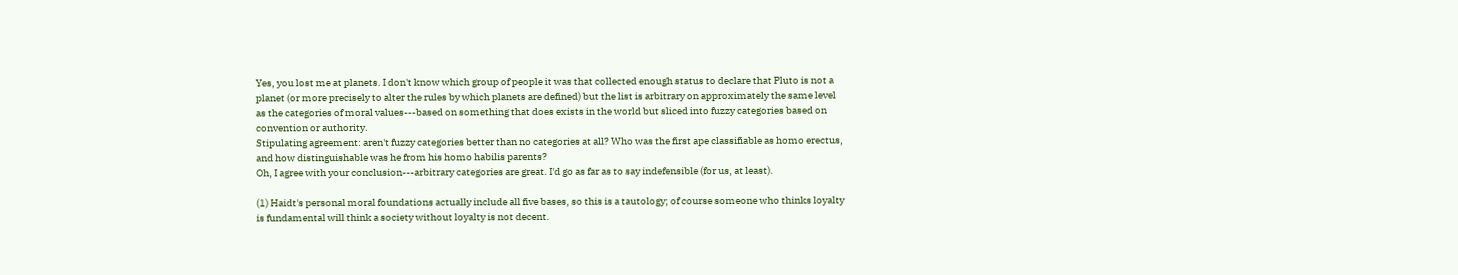Yes, you lost me at planets. I don't know which group of people it was that collected enough status to declare that Pluto is not a planet (or more precisely to alter the rules by which planets are defined) but the list is arbitrary on approximately the same level as the categories of moral values---based on something that does exists in the world but sliced into fuzzy categories based on convention or authority.
Stipulating agreement: aren't fuzzy categories better than no categories at all? Who was the first ape classifiable as homo erectus, and how distinguishable was he from his homo habilis parents?
Oh, I agree with your conclusion---arbitrary categories are great. I'd go as far as to say indefensible (for us, at least).

(1) Haidt's personal moral foundations actually include all five bases, so this is a tautology; of course someone who thinks loyalty is fundamental will think a society without loyalty is not decent.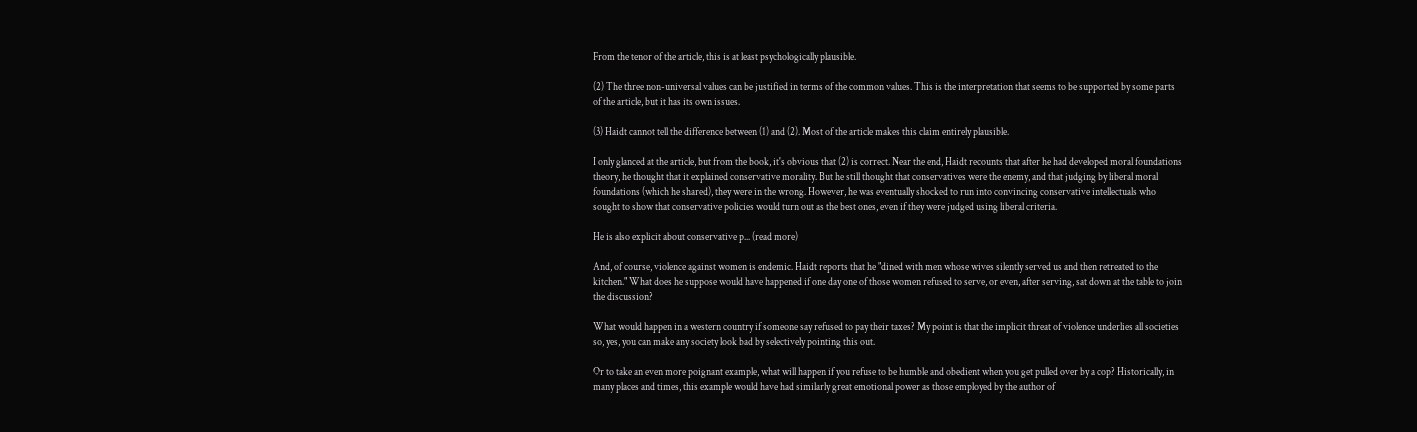From the tenor of the article, this is at least psychologically plausible.

(2) The three non-universal values can be justified in terms of the common values. This is the interpretation that seems to be supported by some parts of the article, but it has its own issues.

(3) Haidt cannot tell the difference between (1) and (2). Most of the article makes this claim entirely plausible.

I only glanced at the article, but from the book, it's obvious that (2) is correct. Near the end, Haidt recounts that after he had developed moral foundations theory, he thought that it explained conservative morality. But he still thought that conservatives were the enemy, and that judging by liberal moral foundations (which he shared), they were in the wrong. However, he was eventually shocked to run into convincing conservative intellectuals who sought to show that conservative policies would turn out as the best ones, even if they were judged using liberal criteria.

He is also explicit about conservative p... (read more)

And, of course, violence against women is endemic. Haidt reports that he "dined with men whose wives silently served us and then retreated to the kitchen." What does he suppose would have happened if one day one of those women refused to serve, or even, after serving, sat down at the table to join the discussion?

What would happen in a western country if someone say refused to pay their taxes? My point is that the implicit threat of violence underlies all societies so, yes, you can make any society look bad by selectively pointing this out.

Or to take an even more poignant example, what will happen if you refuse to be humble and obedient when you get pulled over by a cop? Historically, in many places and times, this example would have had similarly great emotional power as those employed by the author of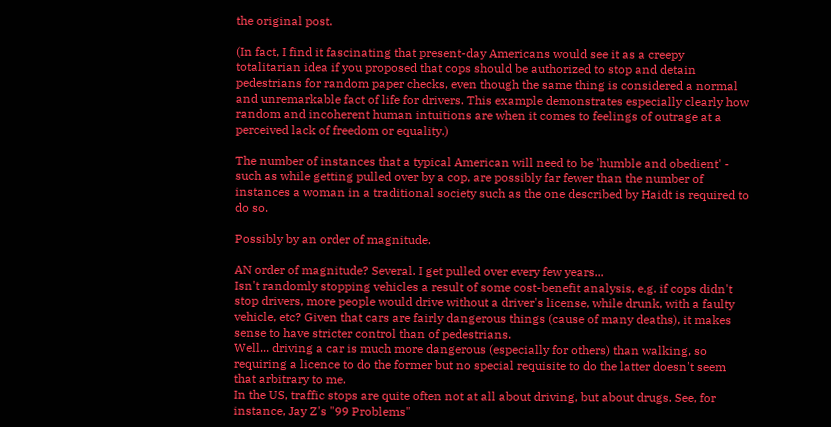the original post.

(In fact, I find it fascinating that present-day Americans would see it as a creepy totalitarian idea if you proposed that cops should be authorized to stop and detain pedestrians for random paper checks, even though the same thing is considered a normal and unremarkable fact of life for drivers. This example demonstrates especially clearly how random and incoherent human intuitions are when it comes to feelings of outrage at a perceived lack of freedom or equality.)

The number of instances that a typical American will need to be 'humble and obedient' - such as while getting pulled over by a cop, are possibly far fewer than the number of instances a woman in a traditional society such as the one described by Haidt is required to do so.

Possibly by an order of magnitude.

AN order of magnitude? Several. I get pulled over every few years...
Isn't randomly stopping vehicles a result of some cost-benefit analysis, e.g. if cops didn't stop drivers, more people would drive without a driver's license, while drunk, with a faulty vehicle, etc? Given that cars are fairly dangerous things (cause of many deaths), it makes sense to have stricter control than of pedestrians.
Well... driving a car is much more dangerous (especially for others) than walking, so requiring a licence to do the former but no special requisite to do the latter doesn't seem that arbitrary to me.
In the US, traffic stops are quite often not at all about driving, but about drugs. See, for instance, Jay Z's "99 Problems"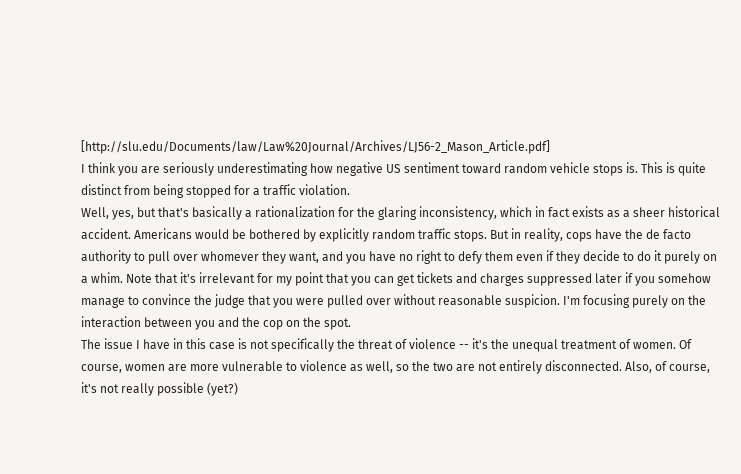[http://slu.edu/Documents/law/Law%20Journal/Archives/LJ56-2_Mason_Article.pdf]
I think you are seriously underestimating how negative US sentiment toward random vehicle stops is. This is quite distinct from being stopped for a traffic violation.
Well, yes, but that's basically a rationalization for the glaring inconsistency, which in fact exists as a sheer historical accident. Americans would be bothered by explicitly random traffic stops. But in reality, cops have the de facto authority to pull over whomever they want, and you have no right to defy them even if they decide to do it purely on a whim. Note that it's irrelevant for my point that you can get tickets and charges suppressed later if you somehow manage to convince the judge that you were pulled over without reasonable suspicion. I'm focusing purely on the interaction between you and the cop on the spot.
The issue I have in this case is not specifically the threat of violence -- it's the unequal treatment of women. Of course, women are more vulnerable to violence as well, so the two are not entirely disconnected. Also, of course, it's not really possible (yet?)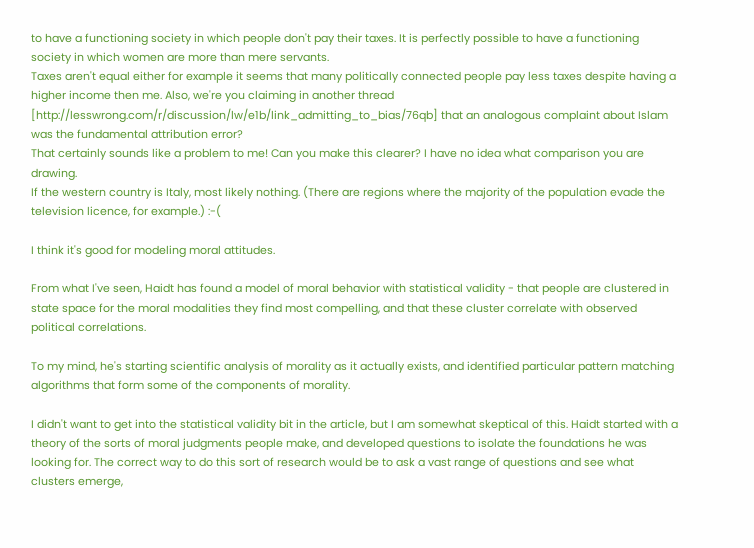to have a functioning society in which people don't pay their taxes. It is perfectly possible to have a functioning society in which women are more than mere servants.
Taxes aren't equal either for example it seems that many politically connected people pay less taxes despite having a higher income then me. Also, we're you claiming in another thread [http://lesswrong.com/r/discussion/lw/e1b/link_admitting_to_bias/76qb] that an analogous complaint about Islam was the fundamental attribution error?
That certainly sounds like a problem to me! Can you make this clearer? I have no idea what comparison you are drawing.
If the western country is Italy, most likely nothing. (There are regions where the majority of the population evade the television licence, for example.) :-(

I think it's good for modeling moral attitudes.

From what I've seen, Haidt has found a model of moral behavior with statistical validity - that people are clustered in state space for the moral modalities they find most compelling, and that these cluster correlate with observed political correlations.

To my mind, he's starting scientific analysis of morality as it actually exists, and identified particular pattern matching algorithms that form some of the components of morality.

I didn't want to get into the statistical validity bit in the article, but I am somewhat skeptical of this. Haidt started with a theory of the sorts of moral judgments people make, and developed questions to isolate the foundations he was looking for. The correct way to do this sort of research would be to ask a vast range of questions and see what clusters emerge,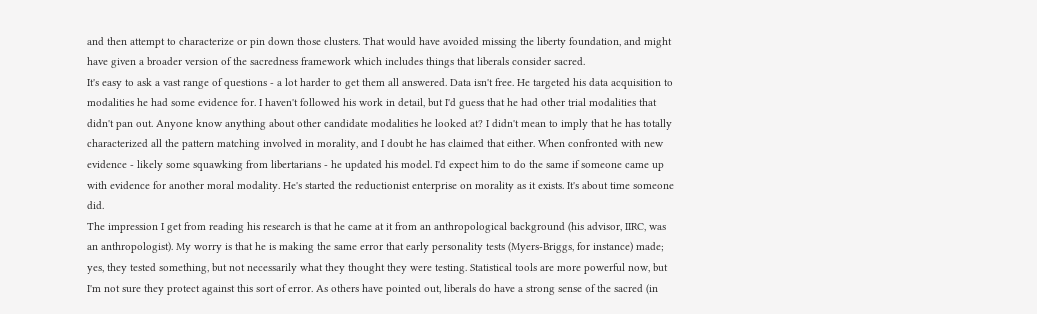and then attempt to characterize or pin down those clusters. That would have avoided missing the liberty foundation, and might have given a broader version of the sacredness framework which includes things that liberals consider sacred.
It's easy to ask a vast range of questions - a lot harder to get them all answered. Data isn't free. He targeted his data acquisition to modalities he had some evidence for. I haven't followed his work in detail, but I'd guess that he had other trial modalities that didn't pan out. Anyone know anything about other candidate modalities he looked at? I didn't mean to imply that he has totally characterized all the pattern matching involved in morality, and I doubt he has claimed that either. When confronted with new evidence - likely some squawking from libertarians - he updated his model. I'd expect him to do the same if someone came up with evidence for another moral modality. He's started the reductionist enterprise on morality as it exists. It's about time someone did.
The impression I get from reading his research is that he came at it from an anthropological background (his advisor, IIRC, was an anthropologist). My worry is that he is making the same error that early personality tests (Myers-Briggs, for instance) made; yes, they tested something, but not necessarily what they thought they were testing. Statistical tools are more powerful now, but I'm not sure they protect against this sort of error. As others have pointed out, liberals do have a strong sense of the sacred (in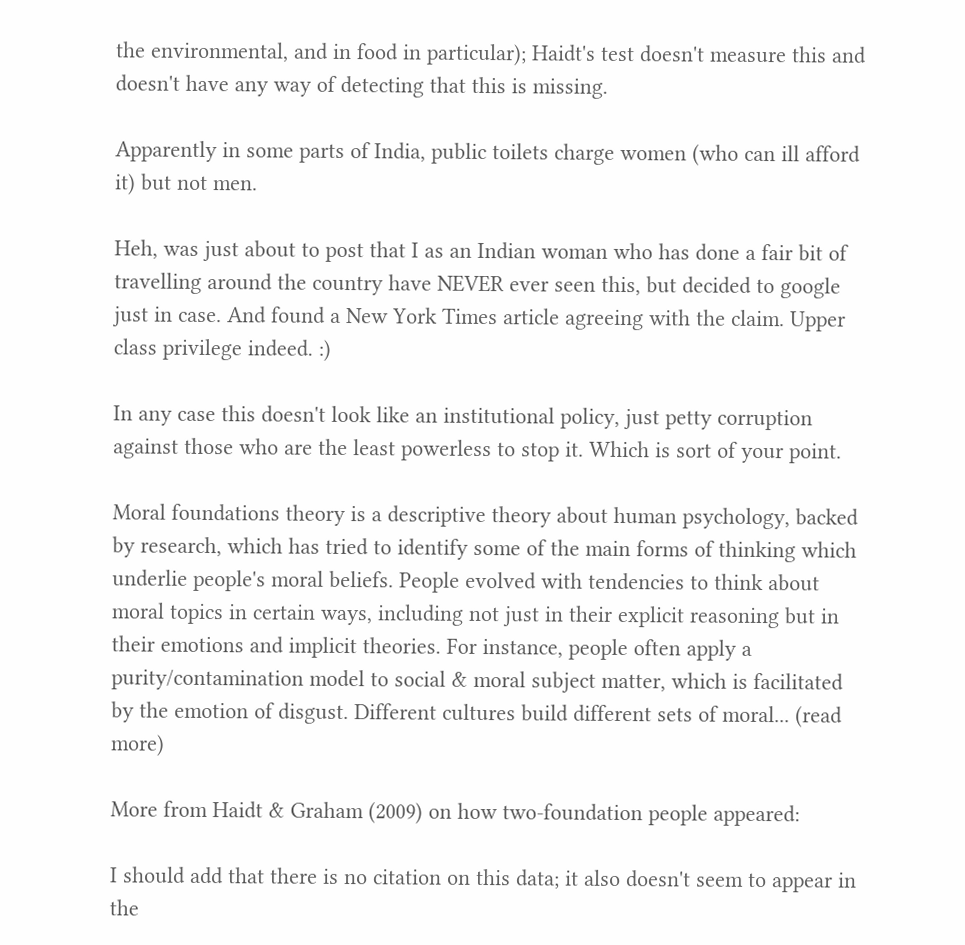the environmental, and in food in particular); Haidt's test doesn't measure this and doesn't have any way of detecting that this is missing.

Apparently in some parts of India, public toilets charge women (who can ill afford it) but not men.

Heh, was just about to post that I as an Indian woman who has done a fair bit of travelling around the country have NEVER ever seen this, but decided to google just in case. And found a New York Times article agreeing with the claim. Upper class privilege indeed. :)

In any case this doesn't look like an institutional policy, just petty corruption against those who are the least powerless to stop it. Which is sort of your point.

Moral foundations theory is a descriptive theory about human psychology, backed by research, which has tried to identify some of the main forms of thinking which underlie people's moral beliefs. People evolved with tendencies to think about moral topics in certain ways, including not just in their explicit reasoning but in their emotions and implicit theories. For instance, people often apply a purity/contamination model to social & moral subject matter, which is facilitated by the emotion of disgust. Different cultures build different sets of moral... (read more)

More from Haidt & Graham (2009) on how two-foundation people appeared:

I should add that there is no citation on this data; it also doesn't seem to appear in the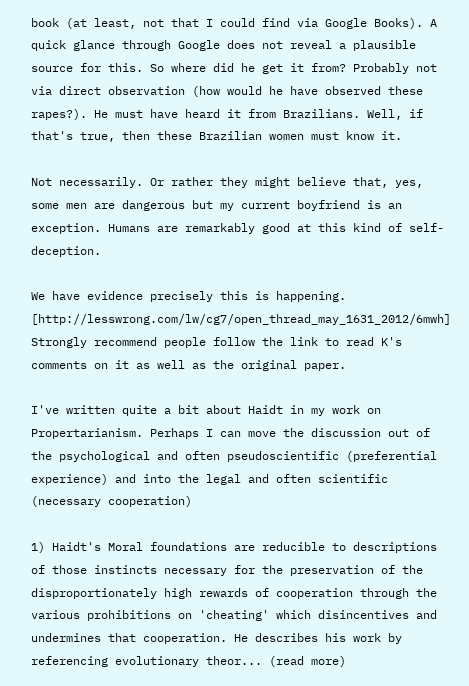book (at least, not that I could find via Google Books). A quick glance through Google does not reveal a plausible source for this. So where did he get it from? Probably not via direct observation (how would he have observed these rapes?). He must have heard it from Brazilians. Well, if that's true, then these Brazilian women must know it.

Not necessarily. Or rather they might believe that, yes, some men are dangerous but my current boyfriend is an exception. Humans are remarkably good at this kind of self-deception.

We have evidence precisely this is happening. [http://lesswrong.com/lw/cg7/open_thread_may_1631_2012/6mwh] Strongly recommend people follow the link to read K's comments on it as well as the original paper.

I've written quite a bit about Haidt in my work on Propertarianism. Perhaps I can move the discussion out of the psychological and often pseudoscientific (preferential experience) and into the legal and often scientific (necessary cooperation)

1) Haidt's Moral foundations are reducible to descriptions of those instincts necessary for the preservation of the disproportionately high rewards of cooperation through the various prohibitions on 'cheating' which disincentives and undermines that cooperation. He describes his work by referencing evolutionary theor... (read more)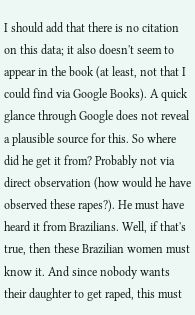I should add that there is no citation on this data; it also doesn't seem to appear in the book (at least, not that I could find via Google Books). A quick glance through Google does not reveal a plausible source for this. So where did he get it from? Probably not via direct observation (how would he have observed these rapes?). He must have heard it from Brazilians. Well, if that's true, then these Brazilian women must know it. And since nobody wants their daughter to get raped, this must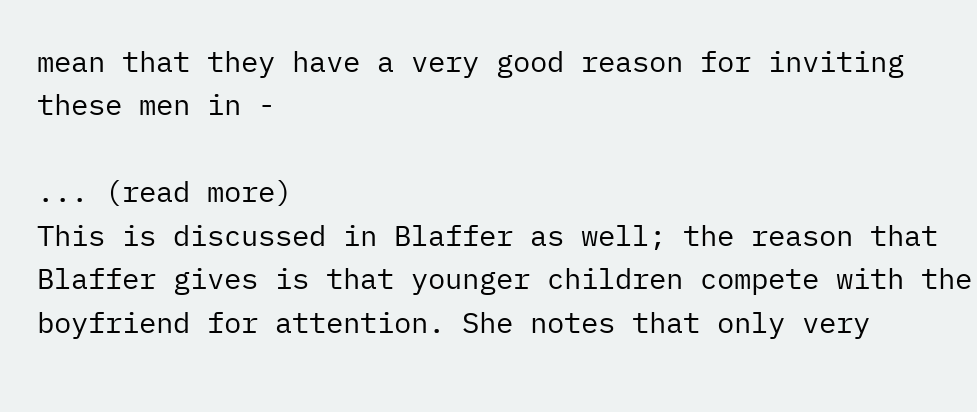mean that they have a very good reason for inviting these men in -

... (read more)
This is discussed in Blaffer as well; the reason that Blaffer gives is that younger children compete with the boyfriend for attention. She notes that only very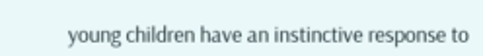young children have an instinctive response to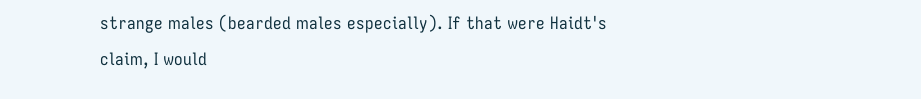strange males (bearded males especially). If that were Haidt's claim, I would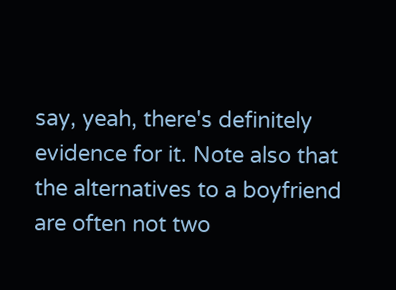say, yeah, there's definitely evidence for it. Note also that the alternatives to a boyfriend are often not two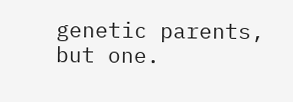genetic parents, but one.